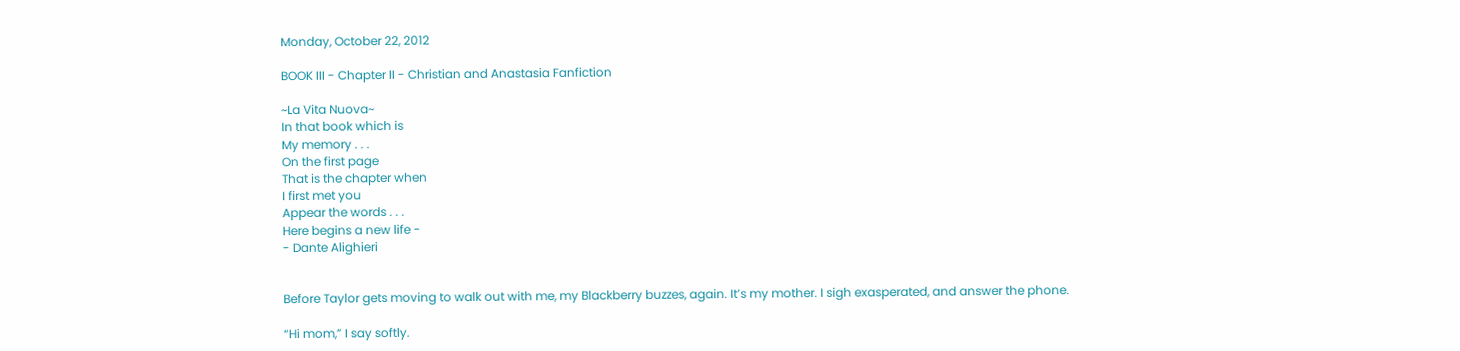Monday, October 22, 2012

BOOK III - Chapter II - Christian and Anastasia Fanfiction

~La Vita Nuova~
In that book which is
My memory . . .
On the first page
That is the chapter when
I first met you
Appear the words . . .
Here begins a new life -
- Dante Alighieri


Before Taylor gets moving to walk out with me, my Blackberry buzzes, again. It’s my mother. I sigh exasperated, and answer the phone.

“Hi mom,” I say softly.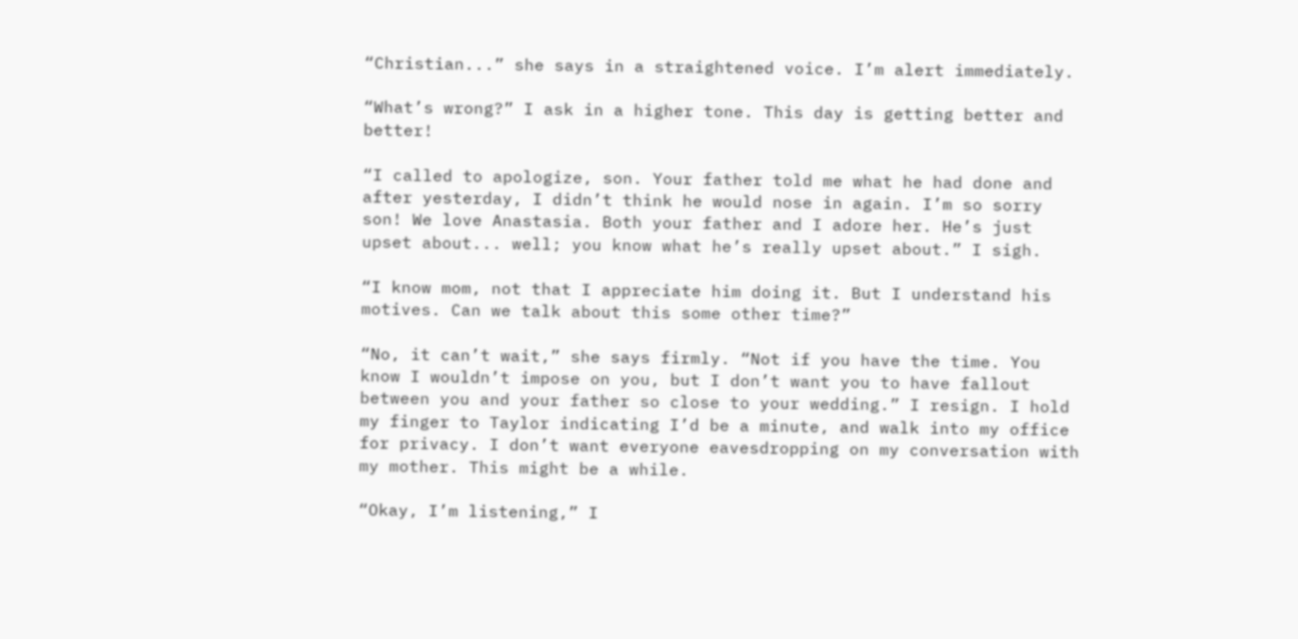“Christian...” she says in a straightened voice. I’m alert immediately.

“What’s wrong?” I ask in a higher tone. This day is getting better and better!

“I called to apologize, son. Your father told me what he had done and after yesterday, I didn’t think he would nose in again. I’m so sorry son! We love Anastasia. Both your father and I adore her. He’s just upset about... well; you know what he’s really upset about.” I sigh.

“I know mom, not that I appreciate him doing it. But I understand his motives. Can we talk about this some other time?”

“No, it can’t wait,” she says firmly. “Not if you have the time. You know I wouldn’t impose on you, but I don’t want you to have fallout between you and your father so close to your wedding.” I resign. I hold my finger to Taylor indicating I’d be a minute, and walk into my office for privacy. I don’t want everyone eavesdropping on my conversation with my mother. This might be a while.

“Okay, I’m listening,” I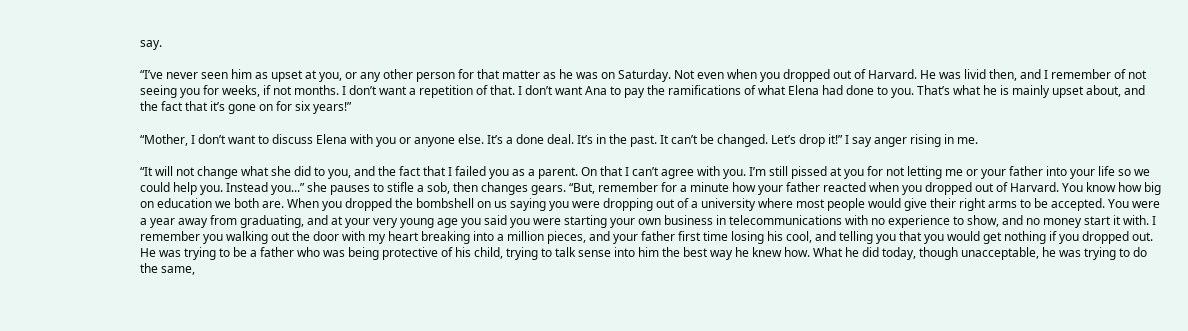say.

“I’ve never seen him as upset at you, or any other person for that matter as he was on Saturday. Not even when you dropped out of Harvard. He was livid then, and I remember of not seeing you for weeks, if not months. I don’t want a repetition of that. I don’t want Ana to pay the ramifications of what Elena had done to you. That’s what he is mainly upset about, and the fact that it’s gone on for six years!”

“Mother, I don’t want to discuss Elena with you or anyone else. It’s a done deal. It’s in the past. It can’t be changed. Let’s drop it!” I say anger rising in me.

“It will not change what she did to you, and the fact that I failed you as a parent. On that I can’t agree with you. I’m still pissed at you for not letting me or your father into your life so we could help you. Instead you...” she pauses to stifle a sob, then changes gears. “But, remember for a minute how your father reacted when you dropped out of Harvard. You know how big on education we both are. When you dropped the bombshell on us saying you were dropping out of a university where most people would give their right arms to be accepted. You were a year away from graduating, and at your very young age you said you were starting your own business in telecommunications with no experience to show, and no money start it with. I remember you walking out the door with my heart breaking into a million pieces, and your father first time losing his cool, and telling you that you would get nothing if you dropped out. He was trying to be a father who was being protective of his child, trying to talk sense into him the best way he knew how. What he did today, though unacceptable, he was trying to do the same,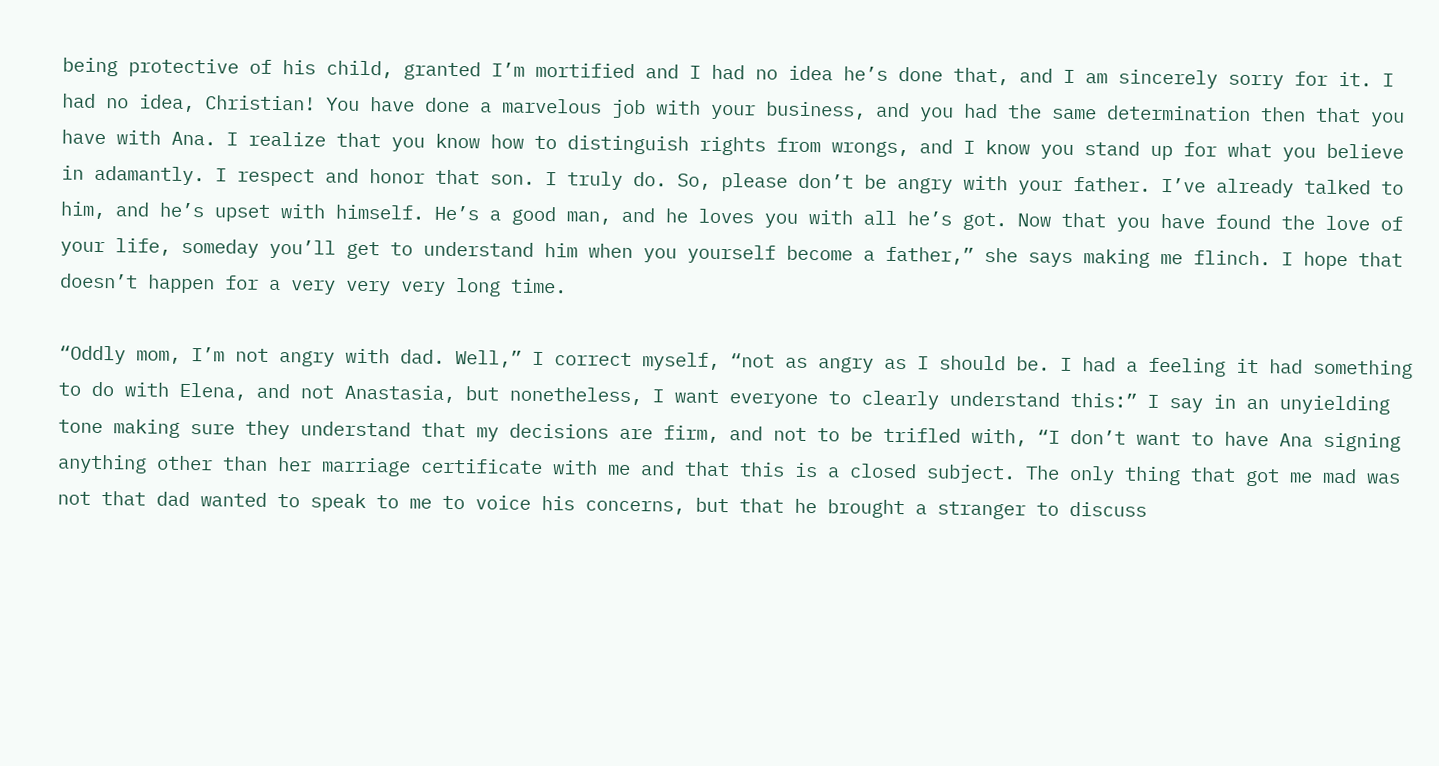being protective of his child, granted I’m mortified and I had no idea he’s done that, and I am sincerely sorry for it. I had no idea, Christian! You have done a marvelous job with your business, and you had the same determination then that you have with Ana. I realize that you know how to distinguish rights from wrongs, and I know you stand up for what you believe in adamantly. I respect and honor that son. I truly do. So, please don’t be angry with your father. I’ve already talked to him, and he’s upset with himself. He’s a good man, and he loves you with all he’s got. Now that you have found the love of your life, someday you’ll get to understand him when you yourself become a father,” she says making me flinch. I hope that doesn’t happen for a very very very long time.

“Oddly mom, I’m not angry with dad. Well,” I correct myself, “not as angry as I should be. I had a feeling it had something to do with Elena, and not Anastasia, but nonetheless, I want everyone to clearly understand this:” I say in an unyielding tone making sure they understand that my decisions are firm, and not to be trifled with, “I don’t want to have Ana signing anything other than her marriage certificate with me and that this is a closed subject. The only thing that got me mad was not that dad wanted to speak to me to voice his concerns, but that he brought a stranger to discuss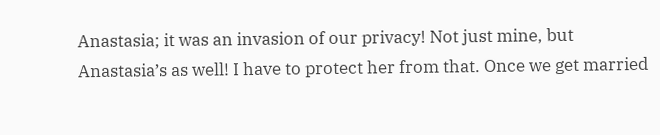Anastasia; it was an invasion of our privacy! Not just mine, but Anastasia’s as well! I have to protect her from that. Once we get married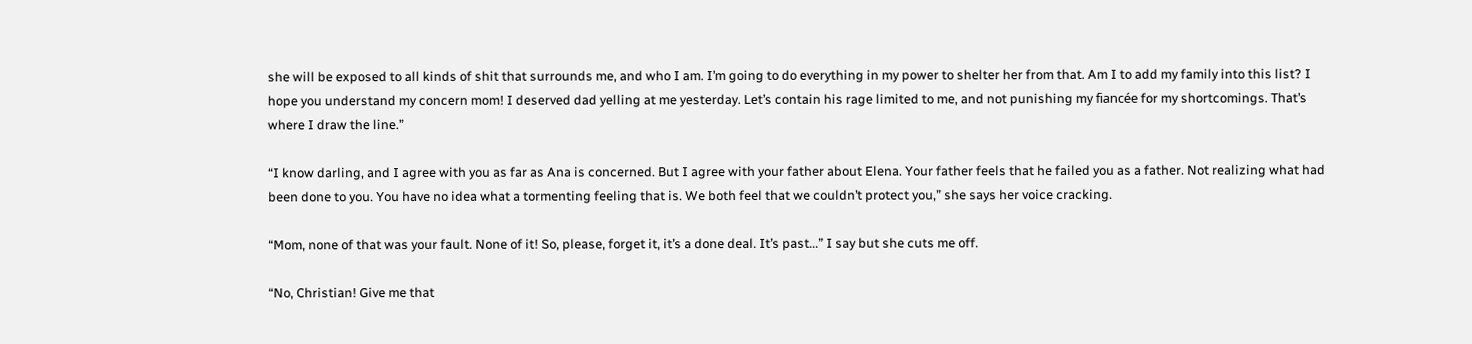she will be exposed to all kinds of shit that surrounds me, and who I am. I’m going to do everything in my power to shelter her from that. Am I to add my family into this list? I hope you understand my concern mom! I deserved dad yelling at me yesterday. Let’s contain his rage limited to me, and not punishing my fiancée for my shortcomings. That’s where I draw the line.”

“I know darling, and I agree with you as far as Ana is concerned. But I agree with your father about Elena. Your father feels that he failed you as a father. Not realizing what had been done to you. You have no idea what a tormenting feeling that is. We both feel that we couldn’t protect you,” she says her voice cracking.

“Mom, none of that was your fault. None of it! So, please, forget it, it’s a done deal. It’s past...” I say but she cuts me off.

“No, Christian! Give me that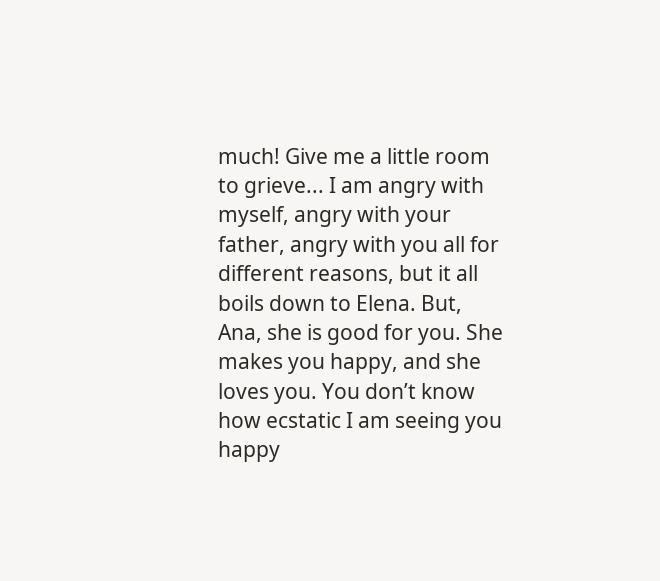much! Give me a little room to grieve... I am angry with myself, angry with your father, angry with you all for different reasons, but it all boils down to Elena. But, Ana, she is good for you. She makes you happy, and she loves you. You don’t know how ecstatic I am seeing you happy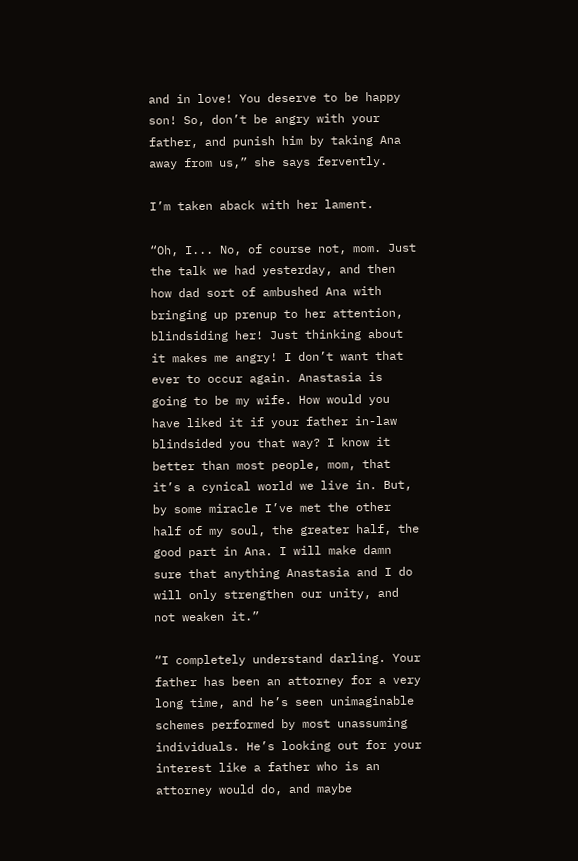and in love! You deserve to be happy son! So, don’t be angry with your father, and punish him by taking Ana away from us,” she says fervently.

I’m taken aback with her lament.

“Oh, I... No, of course not, mom. Just the talk we had yesterday, and then how dad sort of ambushed Ana with bringing up prenup to her attention, blindsiding her! Just thinking about it makes me angry! I don’t want that ever to occur again. Anastasia is going to be my wife. How would you have liked it if your father in-law blindsided you that way? I know it better than most people, mom, that it’s a cynical world we live in. But, by some miracle I’ve met the other half of my soul, the greater half, the good part in Ana. I will make damn sure that anything Anastasia and I do will only strengthen our unity, and not weaken it.”

“I completely understand darling. Your father has been an attorney for a very long time, and he’s seen unimaginable schemes performed by most unassuming individuals. He’s looking out for your interest like a father who is an attorney would do, and maybe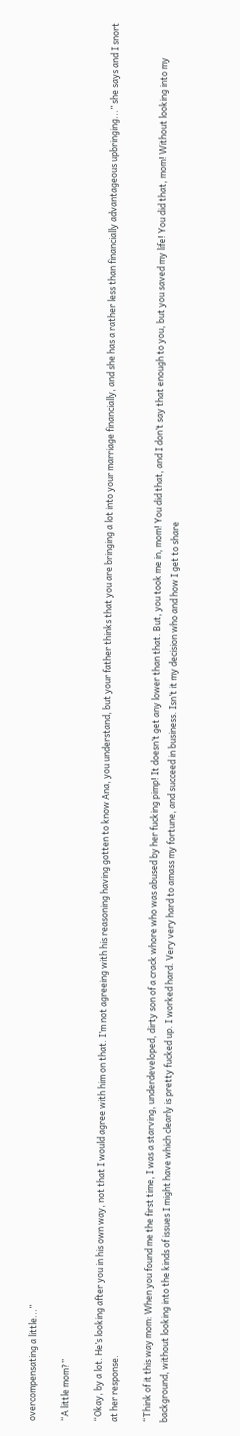overcompensating a little...”

“A little mom?”

“Okay, by a lot. He’s looking after you in his own way, not that I would agree with him on that. I’m not agreeing with his reasoning having gotten to know Ana, you understand, but your father thinks that you are bringing a lot into your marriage financially, and she has a rather less than financially advantageous upbringing...” she says and I snort at her response.

“Think of it this way mom: When you found me the first time, I was a starving, underdeveloped, dirty son of a crack whore who was abused by her fucking pimp! It doesn’t get any lower than that. But, you took me in, mom! You did that, and I don’t say that enough to you, but you saved my life! You did that, mom! Without looking into my background, without looking into the kinds of issues I might have which clearly is pretty fucked up. I worked hard. Very very hard to amass my fortune, and succeed in business. Isn’t it my decision who and how I get to share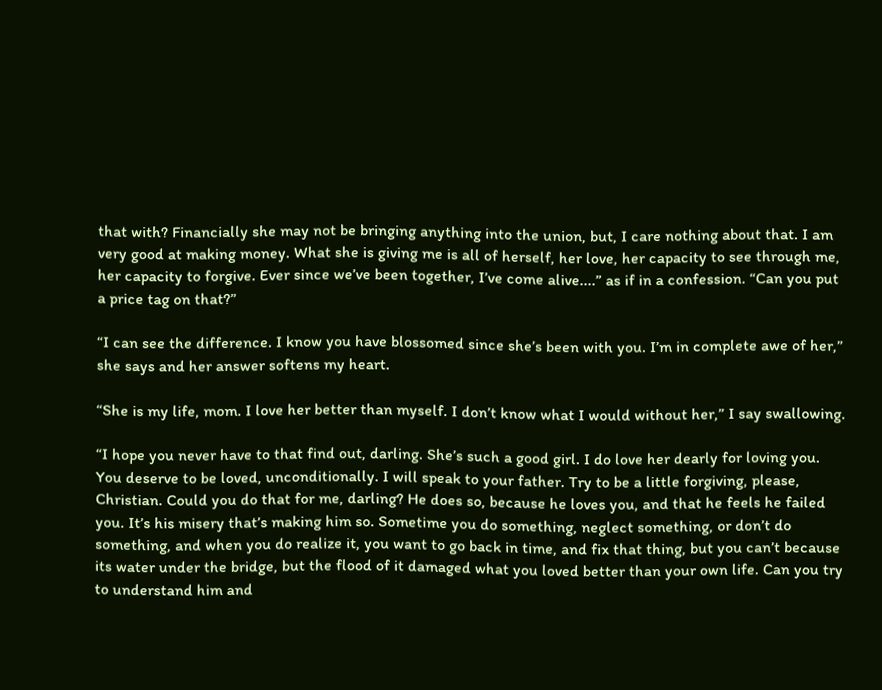that with? Financially she may not be bringing anything into the union, but, I care nothing about that. I am very good at making money. What she is giving me is all of herself, her love, her capacity to see through me, her capacity to forgive. Ever since we’ve been together, I’ve come alive....” as if in a confession. “Can you put a price tag on that?”

“I can see the difference. I know you have blossomed since she’s been with you. I’m in complete awe of her,” she says and her answer softens my heart.

“She is my life, mom. I love her better than myself. I don’t know what I would without her,” I say swallowing.

“I hope you never have to that find out, darling. She’s such a good girl. I do love her dearly for loving you. You deserve to be loved, unconditionally. I will speak to your father. Try to be a little forgiving, please, Christian. Could you do that for me, darling? He does so, because he loves you, and that he feels he failed you. It’s his misery that’s making him so. Sometime you do something, neglect something, or don’t do something, and when you do realize it, you want to go back in time, and fix that thing, but you can’t because its water under the bridge, but the flood of it damaged what you loved better than your own life. Can you try to understand him and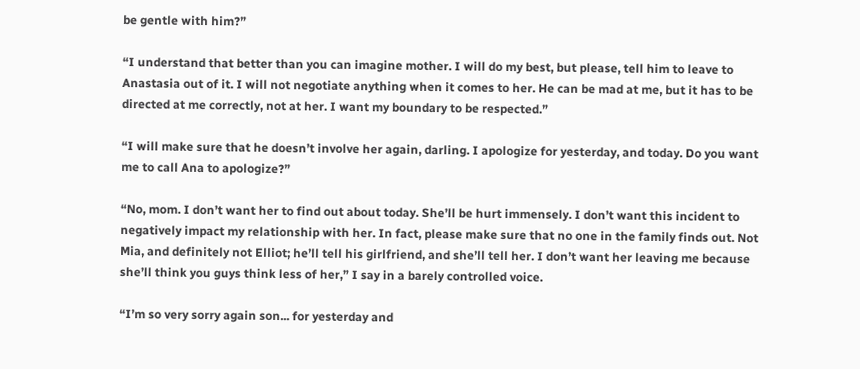be gentle with him?”

“I understand that better than you can imagine mother. I will do my best, but please, tell him to leave to Anastasia out of it. I will not negotiate anything when it comes to her. He can be mad at me, but it has to be directed at me correctly, not at her. I want my boundary to be respected.”

“I will make sure that he doesn’t involve her again, darling. I apologize for yesterday, and today. Do you want me to call Ana to apologize?”

“No, mom. I don’t want her to find out about today. She’ll be hurt immensely. I don’t want this incident to negatively impact my relationship with her. In fact, please make sure that no one in the family finds out. Not Mia, and definitely not Elliot; he’ll tell his girlfriend, and she’ll tell her. I don’t want her leaving me because she’ll think you guys think less of her,” I say in a barely controlled voice.

“I’m so very sorry again son... for yesterday and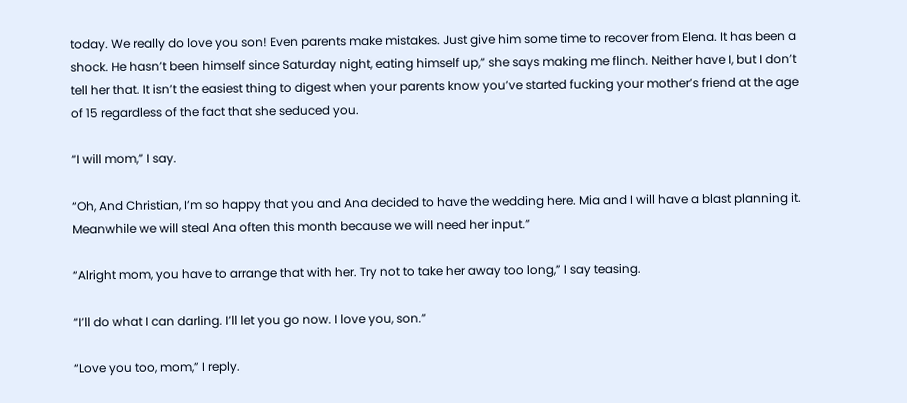today. We really do love you son! Even parents make mistakes. Just give him some time to recover from Elena. It has been a shock. He hasn’t been himself since Saturday night, eating himself up,” she says making me flinch. Neither have I, but I don’t tell her that. It isn’t the easiest thing to digest when your parents know you’ve started fucking your mother’s friend at the age of 15 regardless of the fact that she seduced you.

“I will mom,” I say.

“Oh, And Christian, I’m so happy that you and Ana decided to have the wedding here. Mia and I will have a blast planning it. Meanwhile we will steal Ana often this month because we will need her input.”

“Alright mom, you have to arrange that with her. Try not to take her away too long,” I say teasing.

“I’ll do what I can darling. I’ll let you go now. I love you, son.”

“Love you too, mom,” I reply.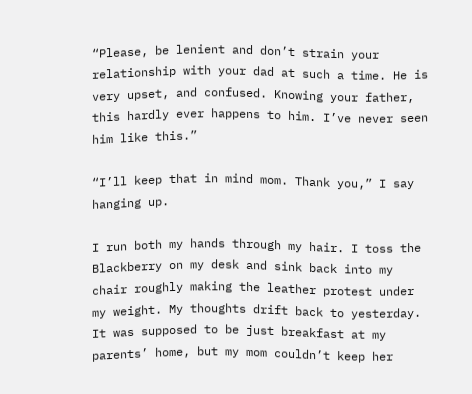“Please, be lenient and don’t strain your relationship with your dad at such a time. He is very upset, and confused. Knowing your father, this hardly ever happens to him. I’ve never seen him like this.”

“I’ll keep that in mind mom. Thank you,” I say hanging up.

I run both my hands through my hair. I toss the Blackberry on my desk and sink back into my chair roughly making the leather protest under my weight. My thoughts drift back to yesterday. It was supposed to be just breakfast at my parents’ home, but my mom couldn’t keep her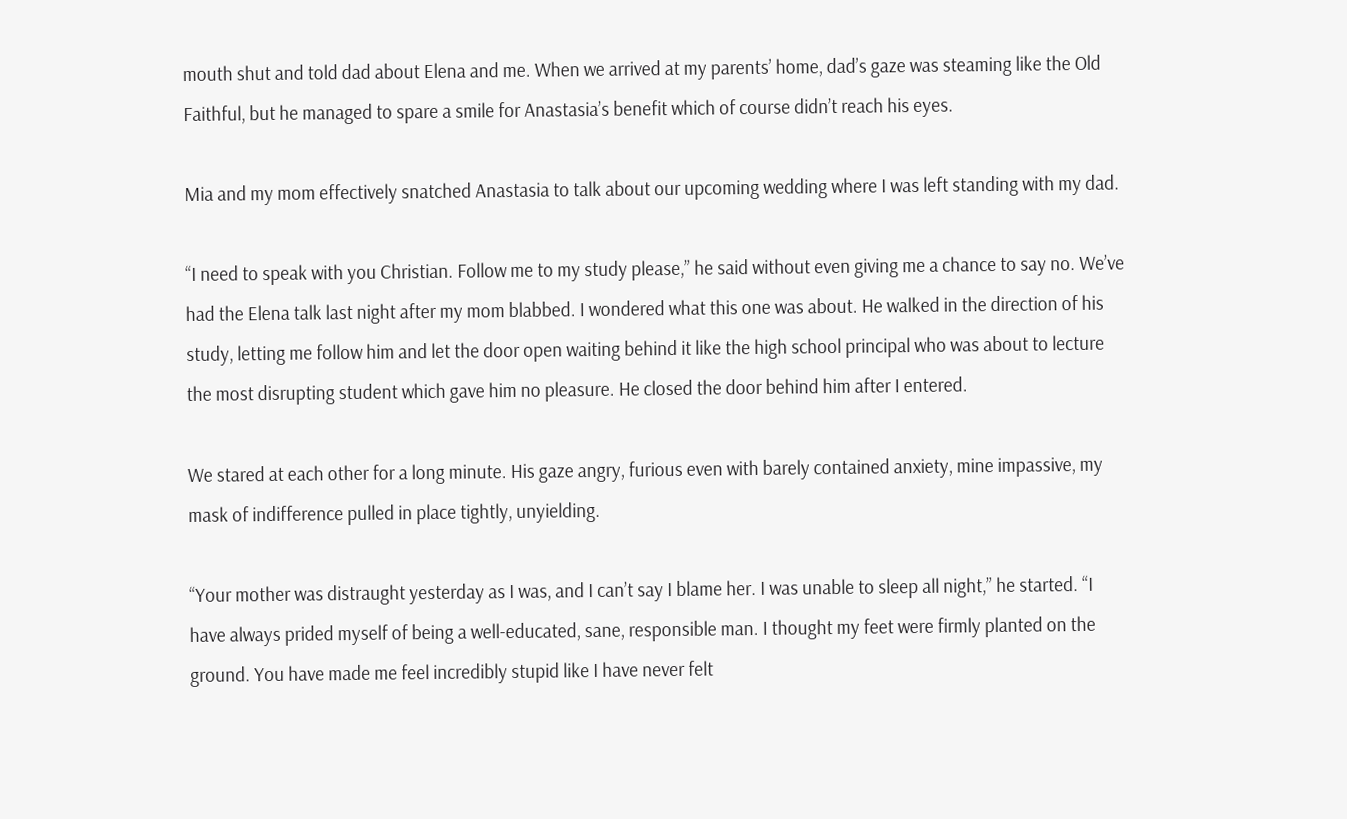mouth shut and told dad about Elena and me. When we arrived at my parents’ home, dad’s gaze was steaming like the Old Faithful, but he managed to spare a smile for Anastasia’s benefit which of course didn’t reach his eyes.

Mia and my mom effectively snatched Anastasia to talk about our upcoming wedding where I was left standing with my dad.

“I need to speak with you Christian. Follow me to my study please,” he said without even giving me a chance to say no. We’ve had the Elena talk last night after my mom blabbed. I wondered what this one was about. He walked in the direction of his study, letting me follow him and let the door open waiting behind it like the high school principal who was about to lecture the most disrupting student which gave him no pleasure. He closed the door behind him after I entered.

We stared at each other for a long minute. His gaze angry, furious even with barely contained anxiety, mine impassive, my mask of indifference pulled in place tightly, unyielding.

“Your mother was distraught yesterday as I was, and I can’t say I blame her. I was unable to sleep all night,” he started. “I have always prided myself of being a well-educated, sane, responsible man. I thought my feet were firmly planted on the ground. You have made me feel incredibly stupid like I have never felt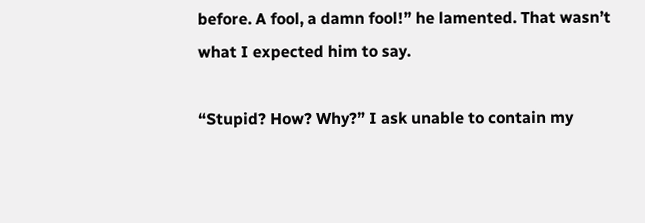before. A fool, a damn fool!” he lamented. That wasn’t what I expected him to say.

“Stupid? How? Why?” I ask unable to contain my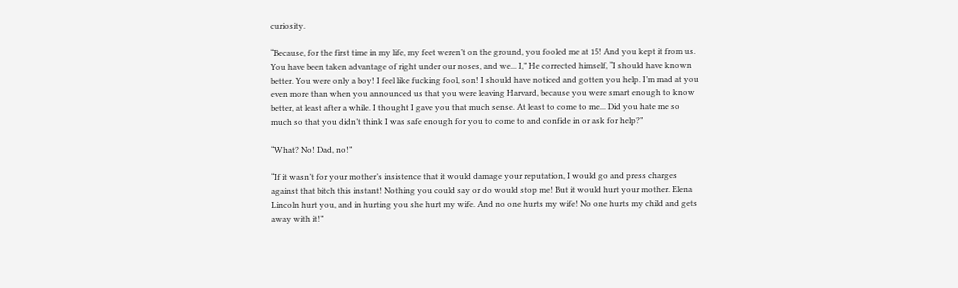curiosity.

“Because, for the first time in my life, my feet weren’t on the ground, you fooled me at 15! And you kept it from us. You have been taken advantage of right under our noses, and we... I,” He corrected himself, “I should have known better. You were only a boy! I feel like fucking fool, son! I should have noticed and gotten you help. I’m mad at you even more than when you announced us that you were leaving Harvard, because you were smart enough to know better, at least after a while. I thought I gave you that much sense. At least to come to me... Did you hate me so much so that you didn’t think I was safe enough for you to come to and confide in or ask for help?”

“What? No! Dad, no!”

“If it wasn’t for your mother’s insistence that it would damage your reputation, I would go and press charges against that bitch this instant! Nothing you could say or do would stop me! But it would hurt your mother. Elena Lincoln hurt you, and in hurting you she hurt my wife. And no one hurts my wife! No one hurts my child and gets away with it!”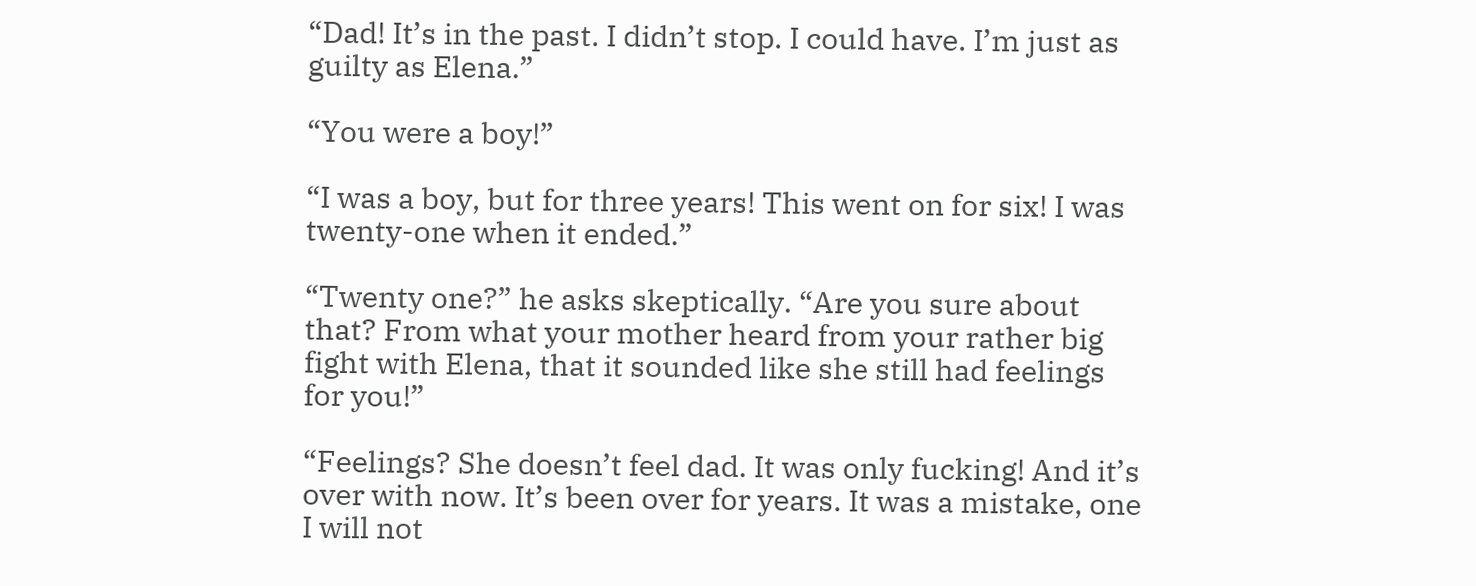“Dad! It’s in the past. I didn’t stop. I could have. I’m just as guilty as Elena.”

“You were a boy!”

“I was a boy, but for three years! This went on for six! I was twenty-one when it ended.”

“Twenty one?” he asks skeptically. “Are you sure about that? From what your mother heard from your rather big fight with Elena, that it sounded like she still had feelings for you!”

“Feelings? She doesn’t feel dad. It was only fucking! And it’s over with now. It’s been over for years. It was a mistake, one I will not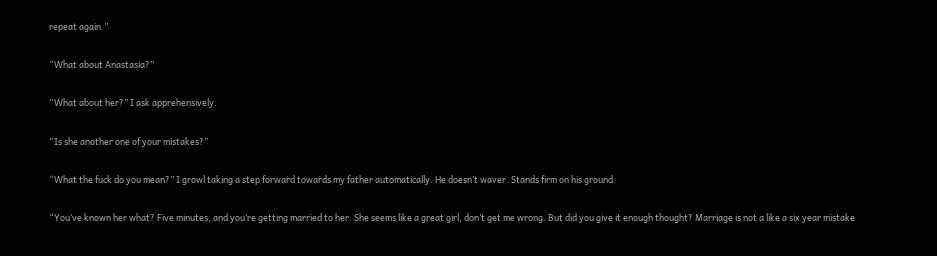repeat again.”

“What about Anastasia?”

“What about her?” I ask apprehensively.

“Is she another one of your mistakes?”

“What the fuck do you mean?” I growl taking a step forward towards my father automatically. He doesn’t waver. Stands firm on his ground.

“You’ve known her what? Five minutes, and you’re getting married to her. She seems like a great girl, don’t get me wrong. But did you give it enough thought? Marriage is not a like a six year mistake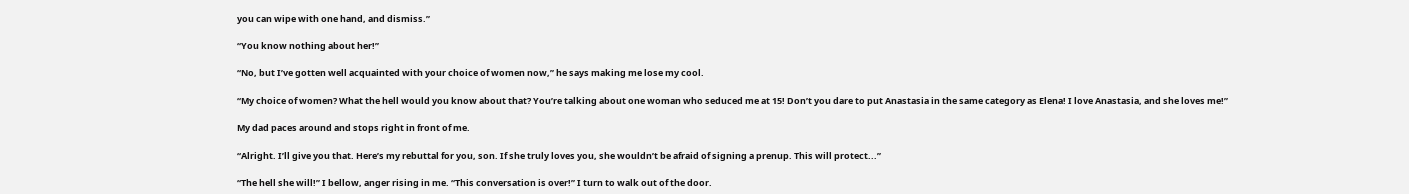you can wipe with one hand, and dismiss.”

“You know nothing about her!”

“No, but I’ve gotten well acquainted with your choice of women now,” he says making me lose my cool.

“My choice of women? What the hell would you know about that? You’re talking about one woman who seduced me at 15! Don’t you dare to put Anastasia in the same category as Elena! I love Anastasia, and she loves me!”

My dad paces around and stops right in front of me.

“Alright. I’ll give you that. Here’s my rebuttal for you, son. If she truly loves you, she wouldn’t be afraid of signing a prenup. This will protect...”

“The hell she will!” I bellow, anger rising in me. “This conversation is over!” I turn to walk out of the door.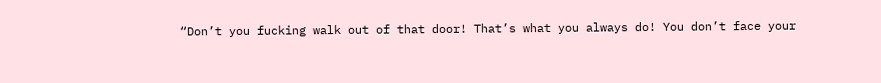“Don’t you fucking walk out of that door! That’s what you always do! You don’t face your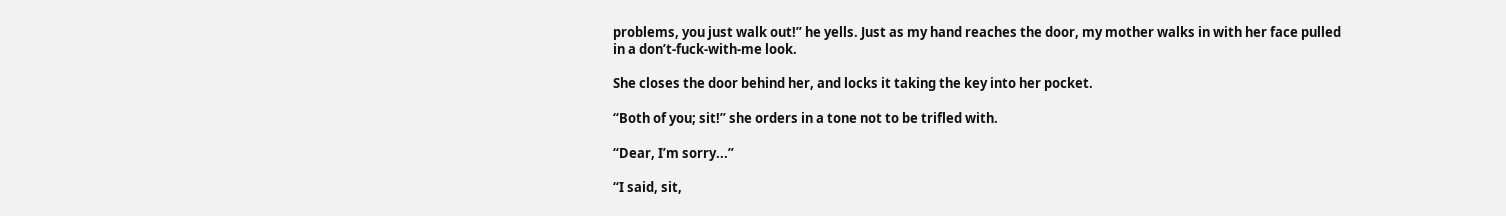problems, you just walk out!” he yells. Just as my hand reaches the door, my mother walks in with her face pulled in a don’t-fuck-with-me look.

She closes the door behind her, and locks it taking the key into her pocket.

“Both of you; sit!” she orders in a tone not to be trifled with.

“Dear, I’m sorry...”

“I said, sit,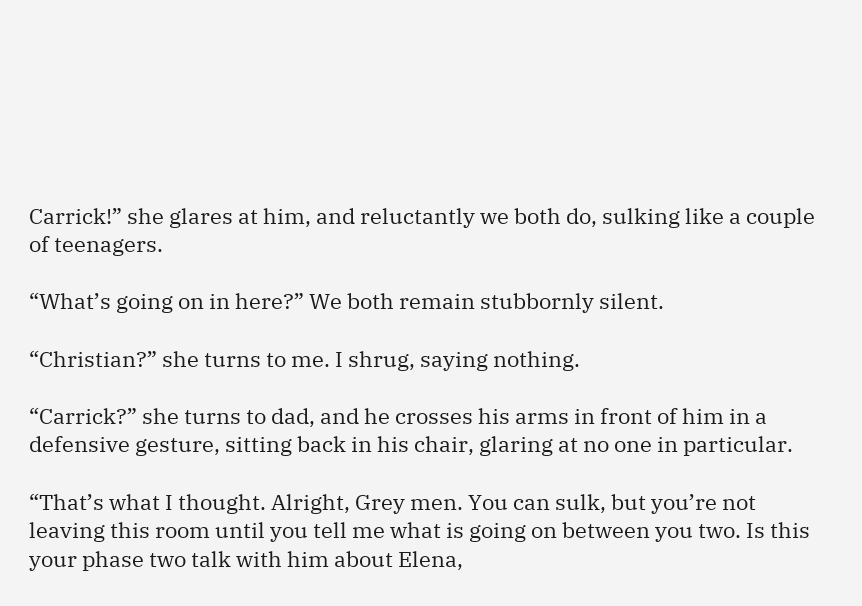Carrick!” she glares at him, and reluctantly we both do, sulking like a couple of teenagers.

“What’s going on in here?” We both remain stubbornly silent.

“Christian?” she turns to me. I shrug, saying nothing.

“Carrick?” she turns to dad, and he crosses his arms in front of him in a defensive gesture, sitting back in his chair, glaring at no one in particular.

“That’s what I thought. Alright, Grey men. You can sulk, but you’re not leaving this room until you tell me what is going on between you two. Is this your phase two talk with him about Elena,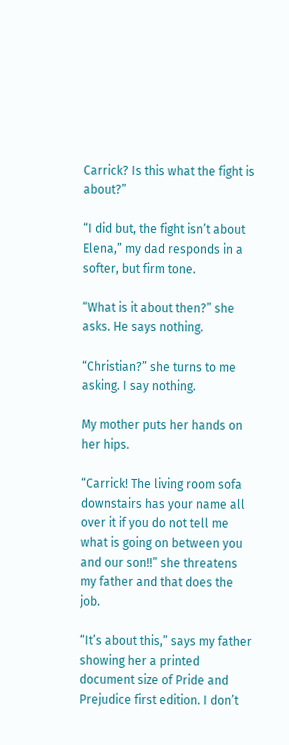Carrick? Is this what the fight is about?”

“I did but, the fight isn’t about Elena,” my dad responds in a softer, but firm tone.

“What is it about then?” she asks. He says nothing.

“Christian?” she turns to me asking. I say nothing.

My mother puts her hands on her hips.

“Carrick! The living room sofa downstairs has your name all over it if you do not tell me what is going on between you and our son!!” she threatens my father and that does the job.

“It’s about this,” says my father showing her a printed document size of Pride and Prejudice first edition. I don’t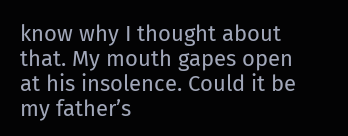know why I thought about that. My mouth gapes open at his insolence. Could it be my father’s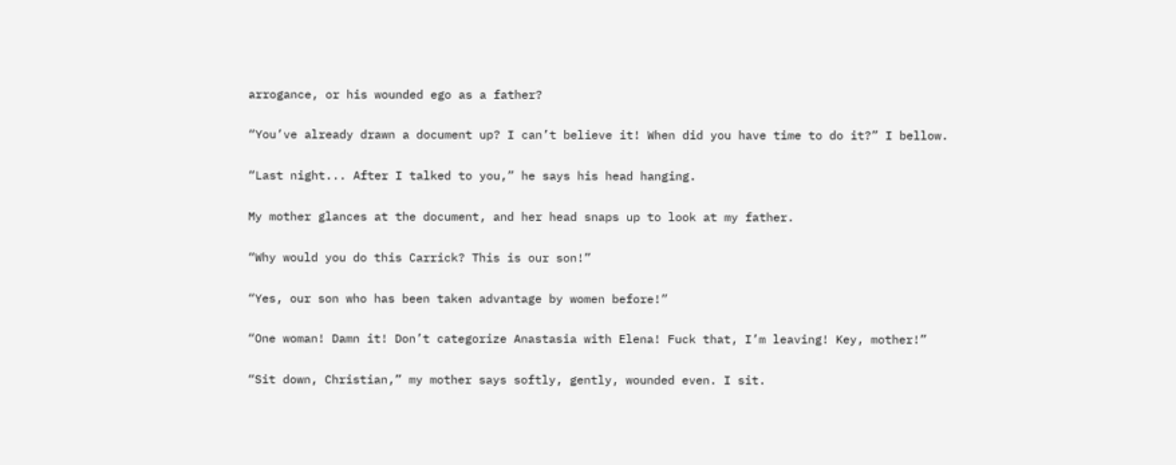arrogance, or his wounded ego as a father?

“You’ve already drawn a document up? I can’t believe it! When did you have time to do it?” I bellow.

“Last night... After I talked to you,” he says his head hanging.

My mother glances at the document, and her head snaps up to look at my father.

“Why would you do this Carrick? This is our son!”

“Yes, our son who has been taken advantage by women before!”

“One woman! Damn it! Don’t categorize Anastasia with Elena! Fuck that, I’m leaving! Key, mother!”

“Sit down, Christian,” my mother says softly, gently, wounded even. I sit.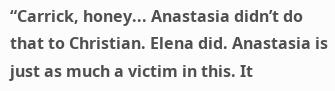“Carrick, honey... Anastasia didn’t do that to Christian. Elena did. Anastasia is just as much a victim in this. It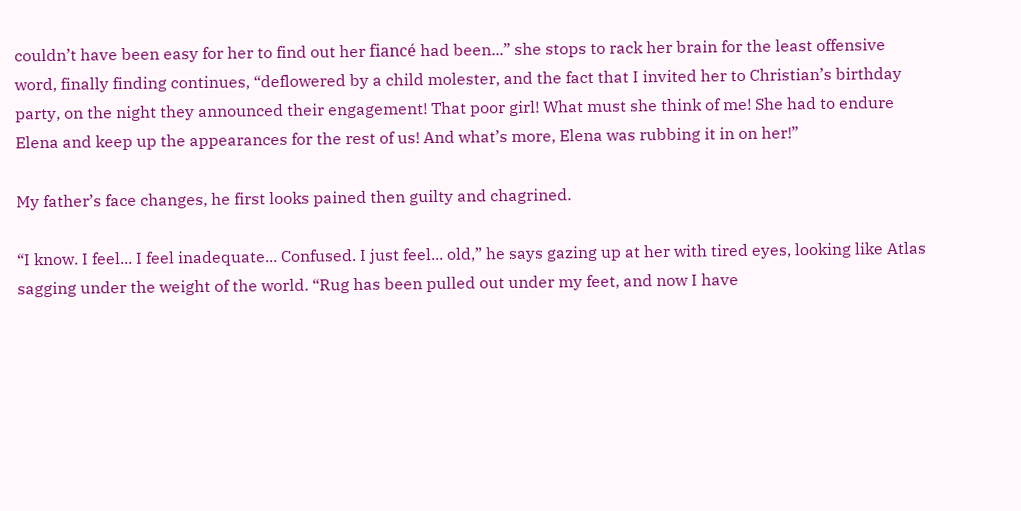couldn’t have been easy for her to find out her fiancé had been...” she stops to rack her brain for the least offensive word, finally finding continues, “deflowered by a child molester, and the fact that I invited her to Christian’s birthday party, on the night they announced their engagement! That poor girl! What must she think of me! She had to endure Elena and keep up the appearances for the rest of us! And what’s more, Elena was rubbing it in on her!”

My father’s face changes, he first looks pained then guilty and chagrined.

“I know. I feel... I feel inadequate... Confused. I just feel... old,” he says gazing up at her with tired eyes, looking like Atlas sagging under the weight of the world. “Rug has been pulled out under my feet, and now I have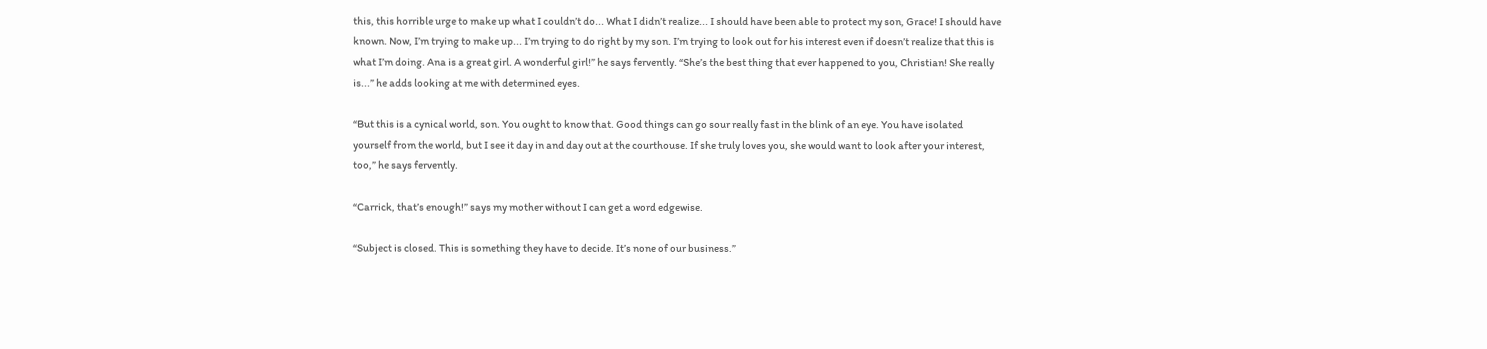this, this horrible urge to make up what I couldn’t do... What I didn’t realize... I should have been able to protect my son, Grace! I should have known. Now, I’m trying to make up... I’m trying to do right by my son. I’m trying to look out for his interest even if doesn’t realize that this is what I’m doing. Ana is a great girl. A wonderful girl!” he says fervently. “She’s the best thing that ever happened to you, Christian! She really is...” he adds looking at me with determined eyes.

“But this is a cynical world, son. You ought to know that. Good things can go sour really fast in the blink of an eye. You have isolated yourself from the world, but I see it day in and day out at the courthouse. If she truly loves you, she would want to look after your interest, too,” he says fervently.

“Carrick, that’s enough!” says my mother without I can get a word edgewise.

“Subject is closed. This is something they have to decide. It’s none of our business.”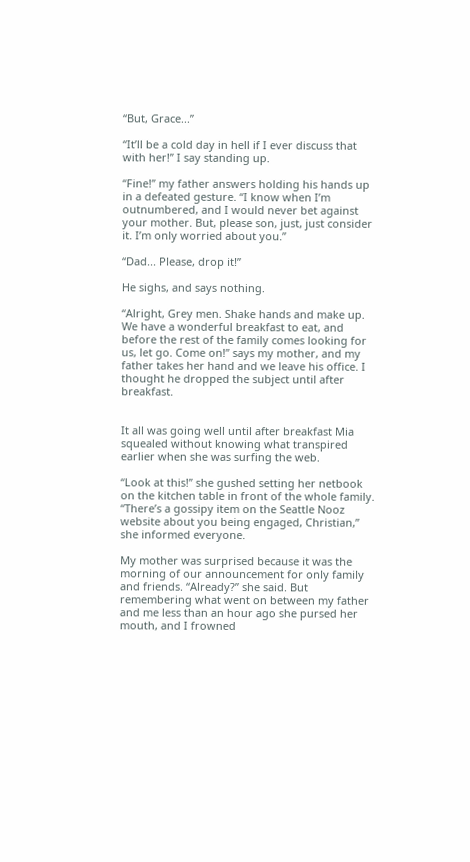“But, Grace...”

“It’ll be a cold day in hell if I ever discuss that with her!” I say standing up.

“Fine!” my father answers holding his hands up in a defeated gesture. “I know when I’m outnumbered, and I would never bet against your mother. But, please son, just, just consider it. I’m only worried about you.”

“Dad... Please, drop it!”

He sighs, and says nothing.

“Alright, Grey men. Shake hands and make up. We have a wonderful breakfast to eat, and before the rest of the family comes looking for us, let go. Come on!” says my mother, and my father takes her hand and we leave his office. I thought he dropped the subject until after breakfast.


It all was going well until after breakfast Mia squealed without knowing what transpired earlier when she was surfing the web.

“Look at this!” she gushed setting her netbook on the kitchen table in front of the whole family. “There’s a gossipy item on the Seattle Nooz website about you being engaged, Christian,” she informed everyone.

My mother was surprised because it was the morning of our announcement for only family and friends. “Already?” she said. But remembering what went on between my father and me less than an hour ago she pursed her mouth, and I frowned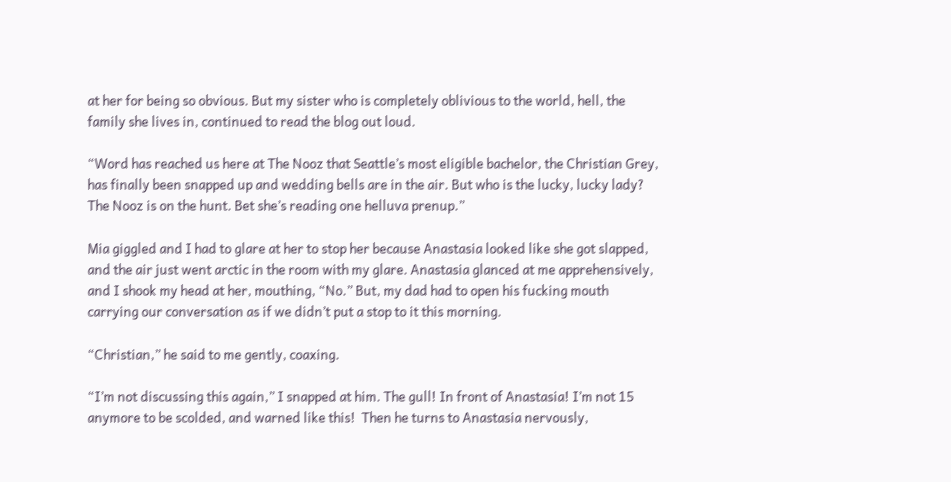at her for being so obvious. But my sister who is completely oblivious to the world, hell, the family she lives in, continued to read the blog out loud.

“Word has reached us here at The Nooz that Seattle’s most eligible bachelor, the Christian Grey, has finally been snapped up and wedding bells are in the air. But who is the lucky, lucky lady? The Nooz is on the hunt. Bet she’s reading one helluva prenup.”

Mia giggled and I had to glare at her to stop her because Anastasia looked like she got slapped, and the air just went arctic in the room with my glare. Anastasia glanced at me apprehensively, and I shook my head at her, mouthing, “No.” But, my dad had to open his fucking mouth carrying our conversation as if we didn’t put a stop to it this morning.

“Christian,” he said to me gently, coaxing.

“I’m not discussing this again,” I snapped at him. The gull! In front of Anastasia! I’m not 15 anymore to be scolded, and warned like this!  Then he turns to Anastasia nervously,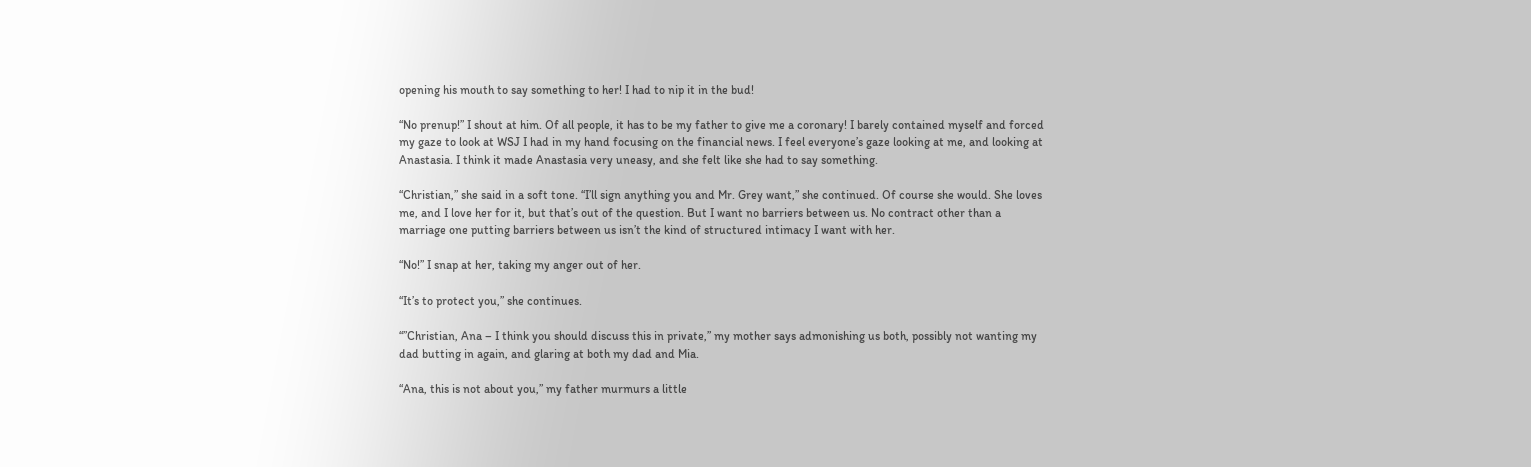opening his mouth to say something to her! I had to nip it in the bud!

“No prenup!” I shout at him. Of all people, it has to be my father to give me a coronary! I barely contained myself and forced my gaze to look at WSJ I had in my hand focusing on the financial news. I feel everyone’s gaze looking at me, and looking at Anastasia. I think it made Anastasia very uneasy, and she felt like she had to say something.

“Christian,” she said in a soft tone. “I’ll sign anything you and Mr. Grey want,” she continued. Of course she would. She loves me, and I love her for it, but that’s out of the question. But I want no barriers between us. No contract other than a marriage one putting barriers between us isn’t the kind of structured intimacy I want with her.

“No!” I snap at her, taking my anger out of her.

“It’s to protect you,” she continues.

“”Christian, Ana – I think you should discuss this in private,” my mother says admonishing us both, possibly not wanting my dad butting in again, and glaring at both my dad and Mia.

“Ana, this is not about you,” my father murmurs a little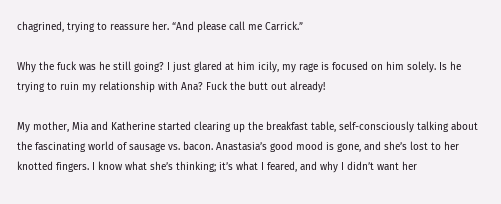chagrined, trying to reassure her. “And please call me Carrick.”

Why the fuck was he still going? I just glared at him icily, my rage is focused on him solely. Is he trying to ruin my relationship with Ana? Fuck the butt out already!

My mother, Mia and Katherine started clearing up the breakfast table, self-consciously talking about the fascinating world of sausage vs. bacon. Anastasia’s good mood is gone, and she’s lost to her knotted fingers. I know what she’s thinking; it’s what I feared, and why I didn’t want her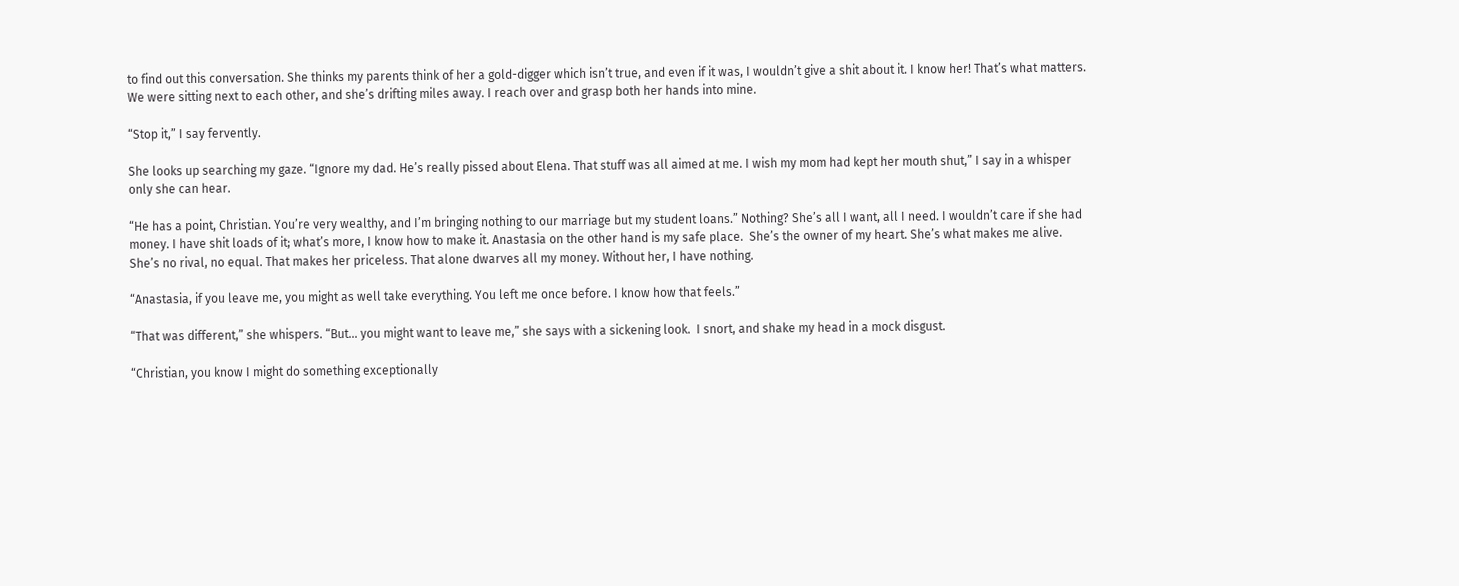to find out this conversation. She thinks my parents think of her a gold-digger which isn’t true, and even if it was, I wouldn’t give a shit about it. I know her! That’s what matters. We were sitting next to each other, and she’s drifting miles away. I reach over and grasp both her hands into mine.

“Stop it,” I say fervently.

She looks up searching my gaze. “Ignore my dad. He’s really pissed about Elena. That stuff was all aimed at me. I wish my mom had kept her mouth shut,” I say in a whisper only she can hear.

“He has a point, Christian. You’re very wealthy, and I’m bringing nothing to our marriage but my student loans.” Nothing? She’s all I want, all I need. I wouldn’t care if she had money. I have shit loads of it; what’s more, I know how to make it. Anastasia on the other hand is my safe place.  She’s the owner of my heart. She’s what makes me alive. She’s no rival, no equal. That makes her priceless. That alone dwarves all my money. Without her, I have nothing.

“Anastasia, if you leave me, you might as well take everything. You left me once before. I know how that feels.”

“That was different,” she whispers. “But... you might want to leave me,” she says with a sickening look.  I snort, and shake my head in a mock disgust.

“Christian, you know I might do something exceptionally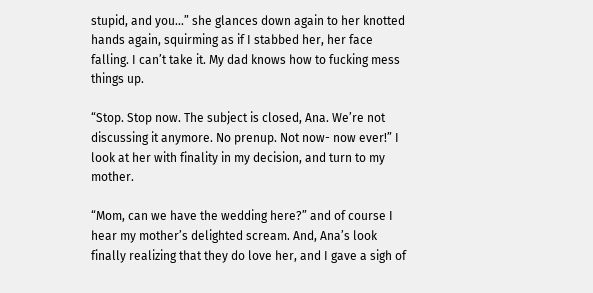stupid, and you...” she glances down again to her knotted hands again, squirming as if I stabbed her, her face falling. I can’t take it. My dad knows how to fucking mess things up.

“Stop. Stop now. The subject is closed, Ana. We’re not discussing it anymore. No prenup. Not now- now ever!” I look at her with finality in my decision, and turn to my mother.

“Mom, can we have the wedding here?” and of course I hear my mother’s delighted scream. And, Ana’s look finally realizing that they do love her, and I gave a sigh of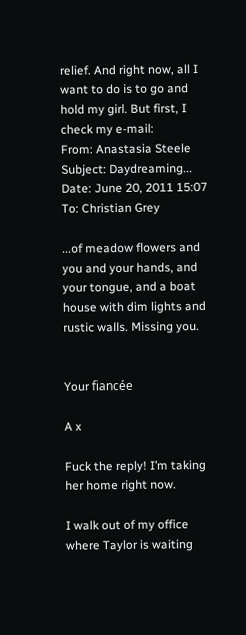relief. And right now, all I want to do is to go and hold my girl. But first, I check my e-mail:
From: Anastasia Steele
Subject: Daydreaming...
Date: June 20, 2011 15:07
To: Christian Grey

...of meadow flowers and you and your hands, and your tongue, and a boat house with dim lights and rustic walls. Missing you.


Your fiancée

A x

Fuck the reply! I’m taking her home right now.

I walk out of my office where Taylor is waiting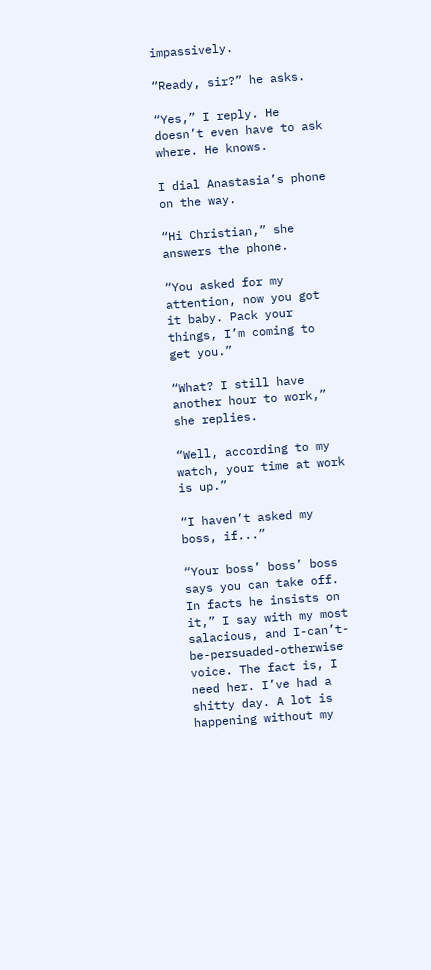impassively.

“Ready, sir?” he asks.

“Yes,” I reply. He doesn’t even have to ask where. He knows.

I dial Anastasia’s phone on the way.

“Hi Christian,” she answers the phone.

“You asked for my attention, now you got it baby. Pack your things, I’m coming to get you.”

“What? I still have another hour to work,” she replies.

“Well, according to my watch, your time at work is up.”

“I haven’t asked my boss, if...”

“Your boss’ boss’ boss says you can take off. In facts he insists on it,” I say with my most salacious, and I-can’t-be-persuaded-otherwise voice. The fact is, I need her. I’ve had a shitty day. A lot is happening without my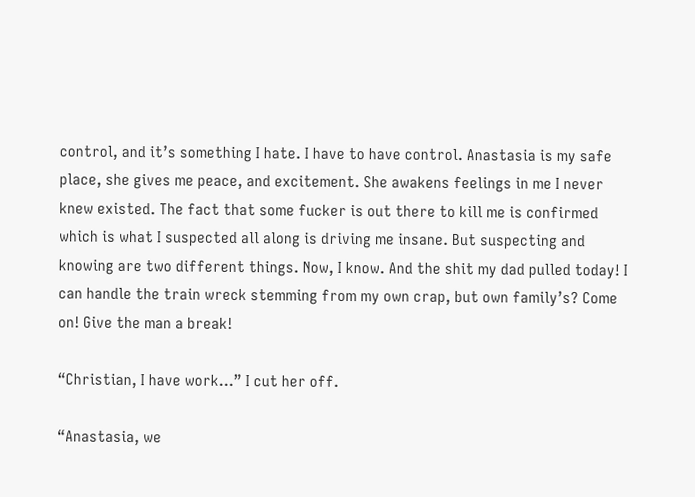control, and it’s something I hate. I have to have control. Anastasia is my safe place, she gives me peace, and excitement. She awakens feelings in me I never knew existed. The fact that some fucker is out there to kill me is confirmed which is what I suspected all along is driving me insane. But suspecting and knowing are two different things. Now, I know. And the shit my dad pulled today! I can handle the train wreck stemming from my own crap, but own family’s? Come on! Give the man a break!

“Christian, I have work...” I cut her off.

“Anastasia, we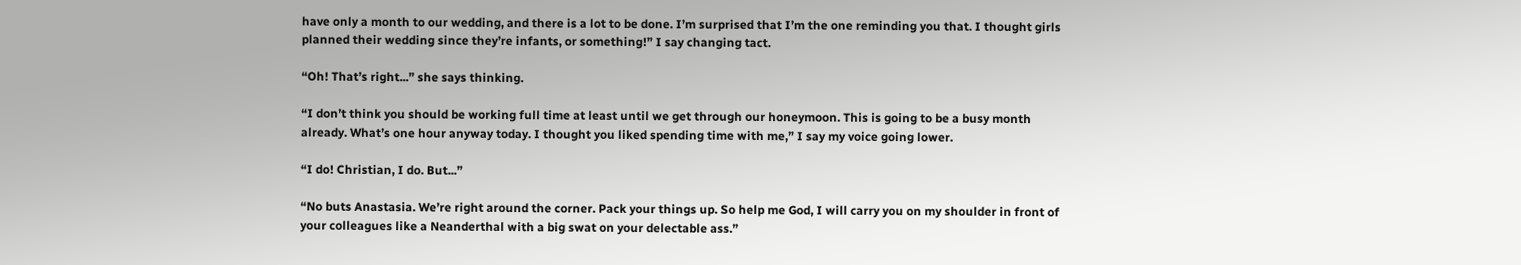have only a month to our wedding, and there is a lot to be done. I’m surprised that I’m the one reminding you that. I thought girls planned their wedding since they’re infants, or something!” I say changing tact.

“Oh! That’s right...” she says thinking.

“I don’t think you should be working full time at least until we get through our honeymoon. This is going to be a busy month already. What’s one hour anyway today. I thought you liked spending time with me,” I say my voice going lower.

“I do! Christian, I do. But...”

“No buts Anastasia. We’re right around the corner. Pack your things up. So help me God, I will carry you on my shoulder in front of your colleagues like a Neanderthal with a big swat on your delectable ass.”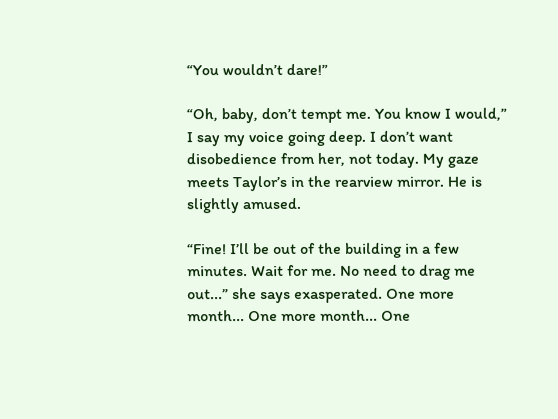“You wouldn’t dare!”

“Oh, baby, don’t tempt me. You know I would,” I say my voice going deep. I don’t want disobedience from her, not today. My gaze meets Taylor’s in the rearview mirror. He is slightly amused.

“Fine! I’ll be out of the building in a few minutes. Wait for me. No need to drag me out...” she says exasperated. One more month... One more month... One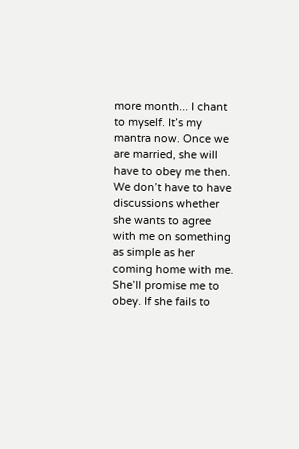more month... I chant to myself. It’s my mantra now. Once we are married, she will have to obey me then. We don’t have to have discussions whether she wants to agree with me on something as simple as her coming home with me. She’ll promise me to obey. If she fails to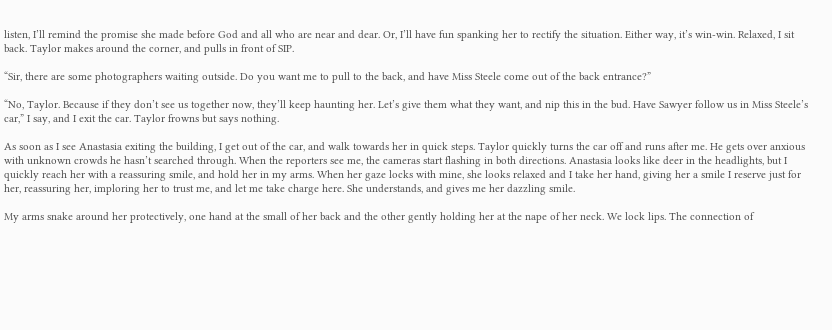listen, I’ll remind the promise she made before God and all who are near and dear. Or, I’ll have fun spanking her to rectify the situation. Either way, it’s win-win. Relaxed, I sit back. Taylor makes around the corner, and pulls in front of SIP.

“Sir, there are some photographers waiting outside. Do you want me to pull to the back, and have Miss Steele come out of the back entrance?”

“No, Taylor. Because if they don’t see us together now, they’ll keep haunting her. Let’s give them what they want, and nip this in the bud. Have Sawyer follow us in Miss Steele’s car,” I say, and I exit the car. Taylor frowns but says nothing.

As soon as I see Anastasia exiting the building, I get out of the car, and walk towards her in quick steps. Taylor quickly turns the car off and runs after me. He gets over anxious with unknown crowds he hasn’t searched through. When the reporters see me, the cameras start flashing in both directions. Anastasia looks like deer in the headlights, but I quickly reach her with a reassuring smile, and hold her in my arms. When her gaze locks with mine, she looks relaxed and I take her hand, giving her a smile I reserve just for her, reassuring her, imploring her to trust me, and let me take charge here. She understands, and gives me her dazzling smile.

My arms snake around her protectively, one hand at the small of her back and the other gently holding her at the nape of her neck. We lock lips. The connection of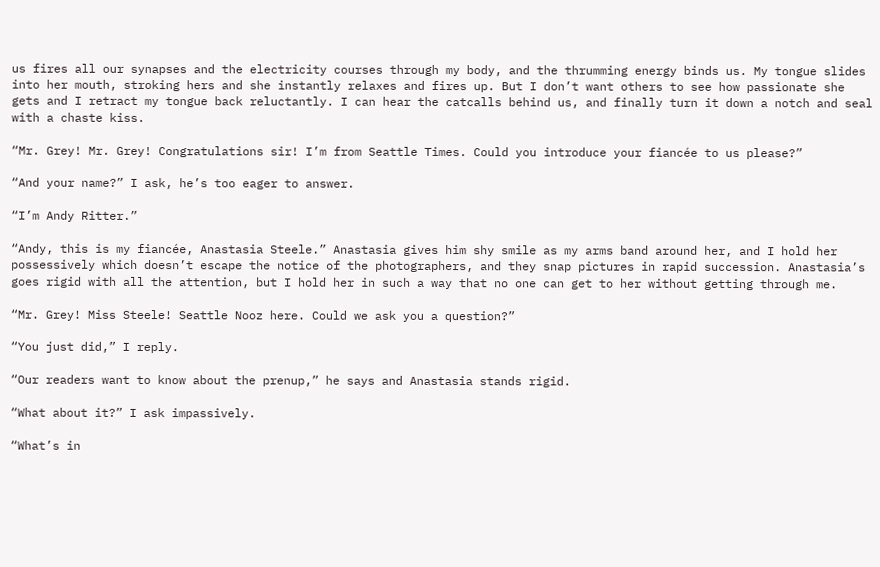us fires all our synapses and the electricity courses through my body, and the thrumming energy binds us. My tongue slides into her mouth, stroking hers and she instantly relaxes and fires up. But I don’t want others to see how passionate she gets and I retract my tongue back reluctantly. I can hear the catcalls behind us, and finally turn it down a notch and seal with a chaste kiss.

“Mr. Grey! Mr. Grey! Congratulations sir! I’m from Seattle Times. Could you introduce your fiancée to us please?”

“And your name?” I ask, he’s too eager to answer.

“I’m Andy Ritter.”

“Andy, this is my fiancée, Anastasia Steele.” Anastasia gives him shy smile as my arms band around her, and I hold her possessively which doesn’t escape the notice of the photographers, and they snap pictures in rapid succession. Anastasia’s goes rigid with all the attention, but I hold her in such a way that no one can get to her without getting through me.

“Mr. Grey! Miss Steele! Seattle Nooz here. Could we ask you a question?”

“You just did,” I reply.

“Our readers want to know about the prenup,” he says and Anastasia stands rigid.

“What about it?” I ask impassively.

“What’s in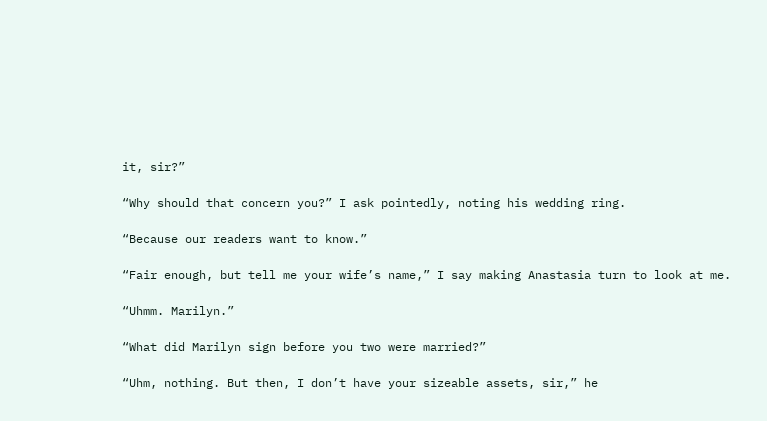it, sir?”

“Why should that concern you?” I ask pointedly, noting his wedding ring.

“Because our readers want to know.”

“Fair enough, but tell me your wife’s name,” I say making Anastasia turn to look at me.

“Uhmm. Marilyn.”

“What did Marilyn sign before you two were married?”

“Uhm, nothing. But then, I don’t have your sizeable assets, sir,” he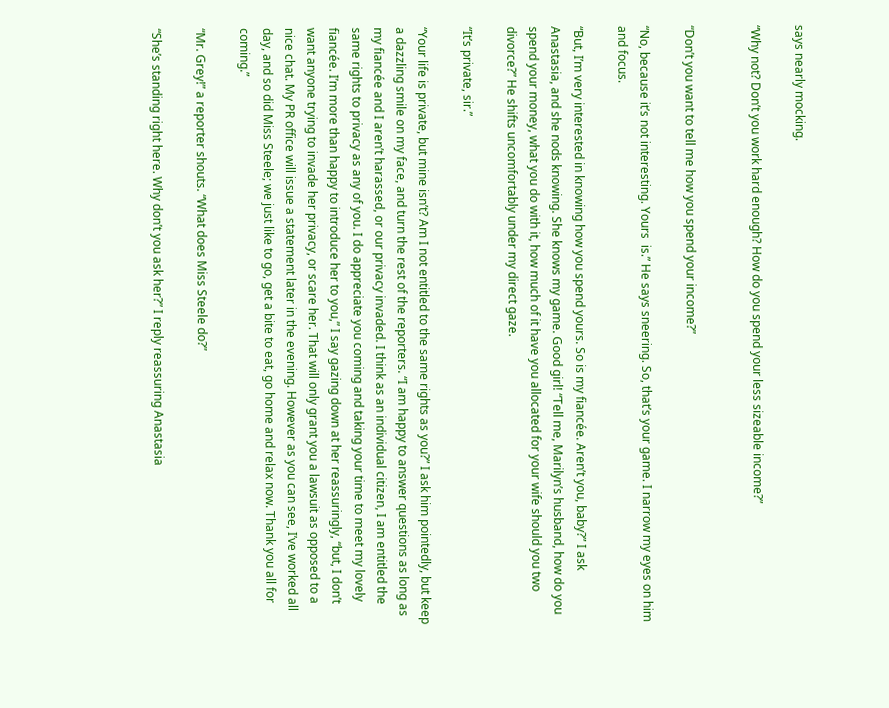says nearly mocking.

“Why not? Don’t you work hard enough? How do you spend your less sizeable income?”


“Don’t you want to tell me how you spend your income?”

“No, because it’s not interesting. Yours  is.” He says sneering. So, that’s your game. I narrow my eyes on him and focus.

“But, I’m very interested in knowing how you spend yours. So is my fiancée. Aren’t you, baby?” I ask Anastasia, and she nods knowing. She knows my game. Good girl! “Tell me, Marilyn’s husband, how do you spend your money, what you do with it, how much of it have you allocated for your wife should you two divorce?” He shifts uncomfortably under my direct gaze.

“It’s private, sir.”

“Your life is private, but mine isn’t? Am I not entitled to the same rights as you?” I ask him pointedly, but keep a dazzling smile on my face, and turn the rest of the reporters. “I am happy to answer questions as long as my fiancée and I aren’t harassed, or our privacy invaded. I think as an individual citizen, I am entitled the same rights to privacy as any of you. I do appreciate you coming and taking your time to meet my lovely fiancée. I’m more than happy to introduce her to you,” I say gazing down at her reassuringly, “but, I don’t want anyone trying to invade her privacy, or scare her. That will only grant you a lawsuit as opposed to a nice chat. My PR office will issue a statement later in the evening. However as you can see, I’ve worked all day, and so did Miss Steele; we just like to go, get a bite to eat, go home and relax now. Thank you all for coming.”

“Mr. Grey!” a reporter shouts. “What does Miss Steele do?”

“She’s standing right here. Why don’t you ask her?” I reply reassuring Anastasia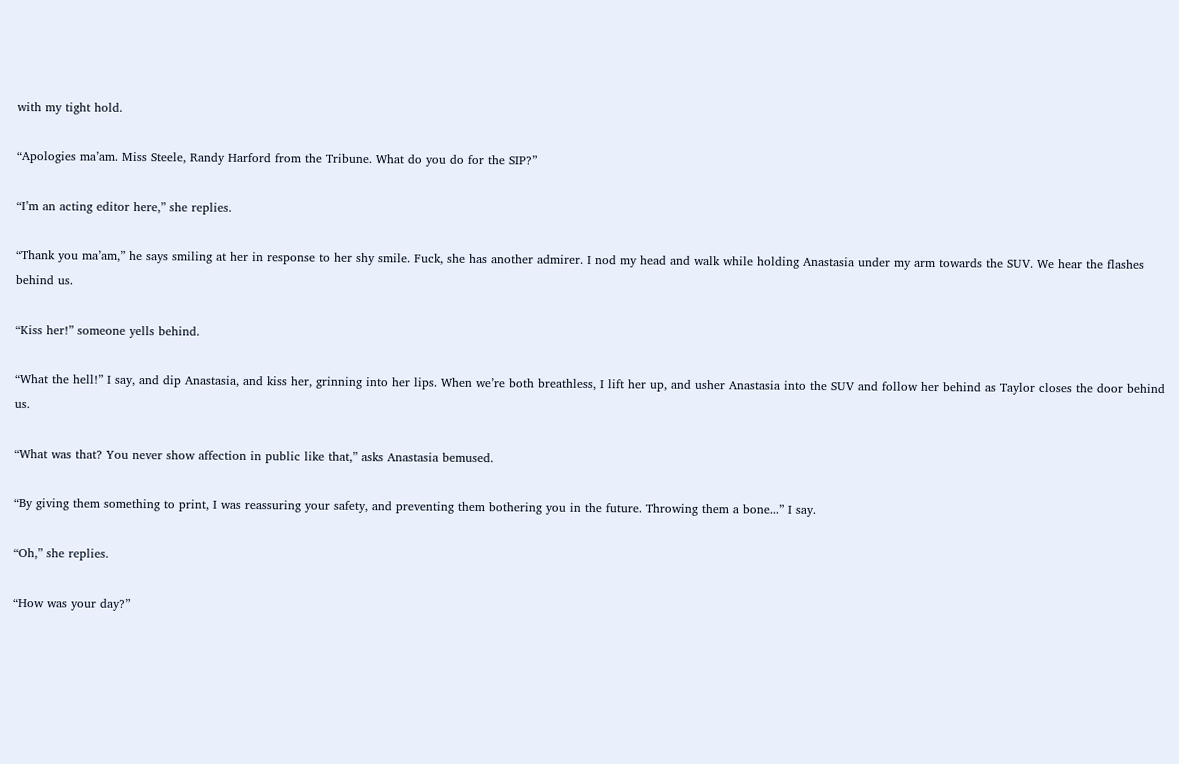with my tight hold.

“Apologies ma’am. Miss Steele, Randy Harford from the Tribune. What do you do for the SIP?”

“I’m an acting editor here,” she replies.

“Thank you ma’am,” he says smiling at her in response to her shy smile. Fuck, she has another admirer. I nod my head and walk while holding Anastasia under my arm towards the SUV. We hear the flashes behind us.

“Kiss her!” someone yells behind.

“What the hell!” I say, and dip Anastasia, and kiss her, grinning into her lips. When we’re both breathless, I lift her up, and usher Anastasia into the SUV and follow her behind as Taylor closes the door behind us.

“What was that? You never show affection in public like that,” asks Anastasia bemused.

“By giving them something to print, I was reassuring your safety, and preventing them bothering you in the future. Throwing them a bone...” I say.

“Oh,” she replies.

“How was your day?”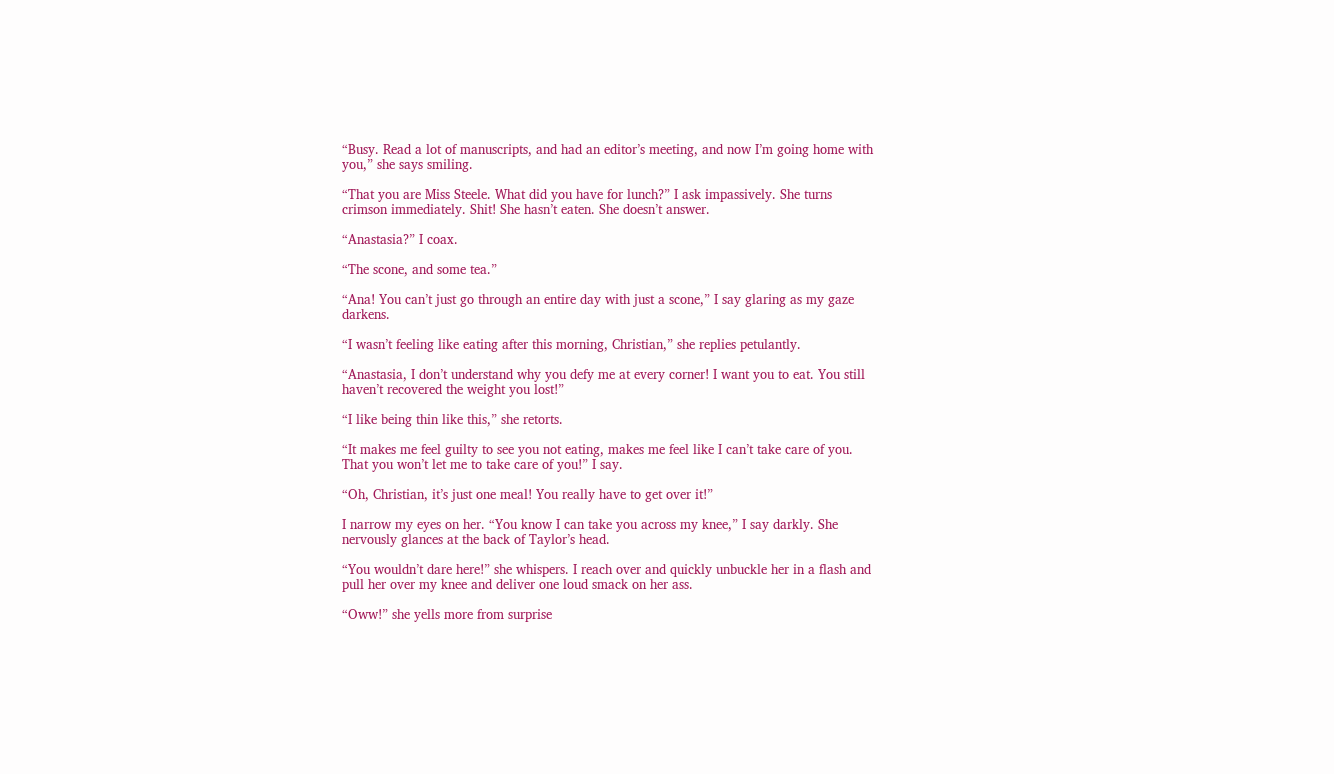“Busy. Read a lot of manuscripts, and had an editor’s meeting, and now I’m going home with you,” she says smiling.

“That you are Miss Steele. What did you have for lunch?” I ask impassively. She turns crimson immediately. Shit! She hasn’t eaten. She doesn’t answer.

“Anastasia?” I coax.

“The scone, and some tea.”

“Ana! You can’t just go through an entire day with just a scone,” I say glaring as my gaze darkens.

“I wasn’t feeling like eating after this morning, Christian,” she replies petulantly.

“Anastasia, I don’t understand why you defy me at every corner! I want you to eat. You still haven’t recovered the weight you lost!”

“I like being thin like this,” she retorts.

“It makes me feel guilty to see you not eating, makes me feel like I can’t take care of you. That you won’t let me to take care of you!” I say.

“Oh, Christian, it’s just one meal! You really have to get over it!”

I narrow my eyes on her. “You know I can take you across my knee,” I say darkly. She nervously glances at the back of Taylor’s head.

“You wouldn’t dare here!” she whispers. I reach over and quickly unbuckle her in a flash and pull her over my knee and deliver one loud smack on her ass.

“Oww!” she yells more from surprise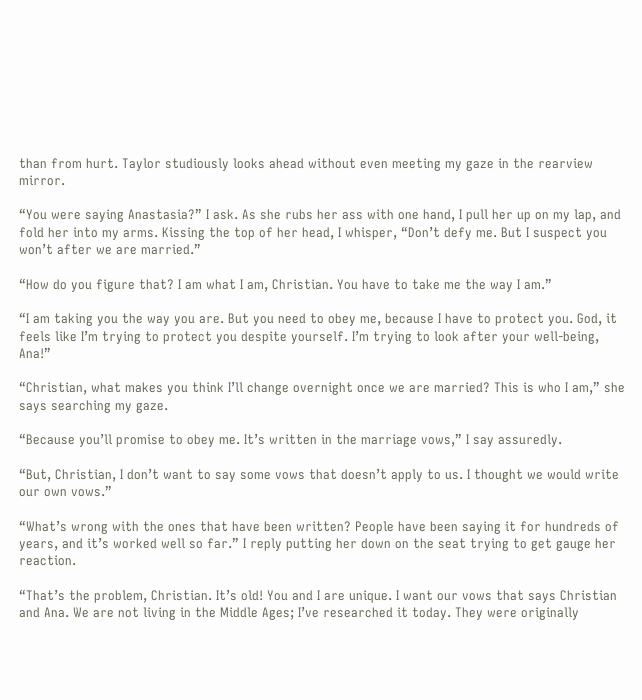than from hurt. Taylor studiously looks ahead without even meeting my gaze in the rearview mirror.

“You were saying Anastasia?” I ask. As she rubs her ass with one hand, I pull her up on my lap, and fold her into my arms. Kissing the top of her head, I whisper, “Don’t defy me. But I suspect you won’t after we are married.”

“How do you figure that? I am what I am, Christian. You have to take me the way I am.”

“I am taking you the way you are. But you need to obey me, because I have to protect you. God, it feels like I’m trying to protect you despite yourself. I’m trying to look after your well-being, Ana!”

“Christian, what makes you think I’ll change overnight once we are married? This is who I am,” she says searching my gaze.

“Because you’ll promise to obey me. It’s written in the marriage vows,” I say assuredly.

“But, Christian, I don’t want to say some vows that doesn’t apply to us. I thought we would write our own vows.”

“What’s wrong with the ones that have been written? People have been saying it for hundreds of years, and it’s worked well so far.” I reply putting her down on the seat trying to get gauge her reaction.

“That’s the problem, Christian. It’s old! You and I are unique. I want our vows that says Christian and Ana. We are not living in the Middle Ages; I’ve researched it today. They were originally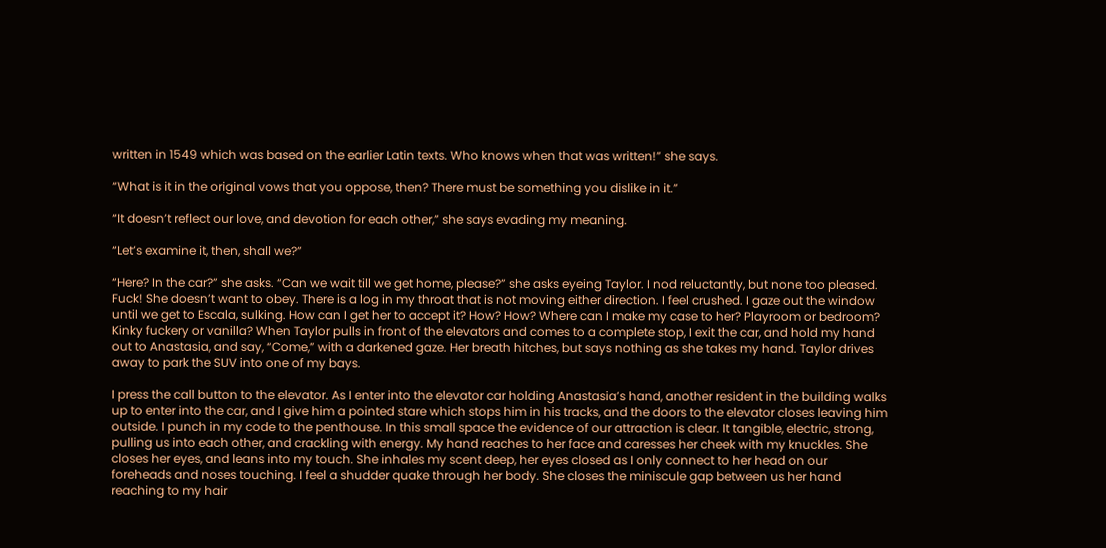written in 1549 which was based on the earlier Latin texts. Who knows when that was written!” she says.

“What is it in the original vows that you oppose, then? There must be something you dislike in it.”

“It doesn’t reflect our love, and devotion for each other,” she says evading my meaning.

“Let’s examine it, then, shall we?”

“Here? In the car?” she asks. “Can we wait till we get home, please?” she asks eyeing Taylor. I nod reluctantly, but none too pleased. Fuck! She doesn’t want to obey. There is a log in my throat that is not moving either direction. I feel crushed. I gaze out the window until we get to Escala, sulking. How can I get her to accept it? How? How? Where can I make my case to her? Playroom or bedroom? Kinky fuckery or vanilla? When Taylor pulls in front of the elevators and comes to a complete stop, I exit the car, and hold my hand out to Anastasia, and say, “Come,” with a darkened gaze. Her breath hitches, but says nothing as she takes my hand. Taylor drives away to park the SUV into one of my bays.

I press the call button to the elevator. As I enter into the elevator car holding Anastasia’s hand, another resident in the building walks up to enter into the car, and I give him a pointed stare which stops him in his tracks, and the doors to the elevator closes leaving him outside. I punch in my code to the penthouse. In this small space the evidence of our attraction is clear. It tangible, electric, strong, pulling us into each other, and crackling with energy. My hand reaches to her face and caresses her cheek with my knuckles. She closes her eyes, and leans into my touch. She inhales my scent deep, her eyes closed as I only connect to her head on our foreheads and noses touching. I feel a shudder quake through her body. She closes the miniscule gap between us her hand reaching to my hair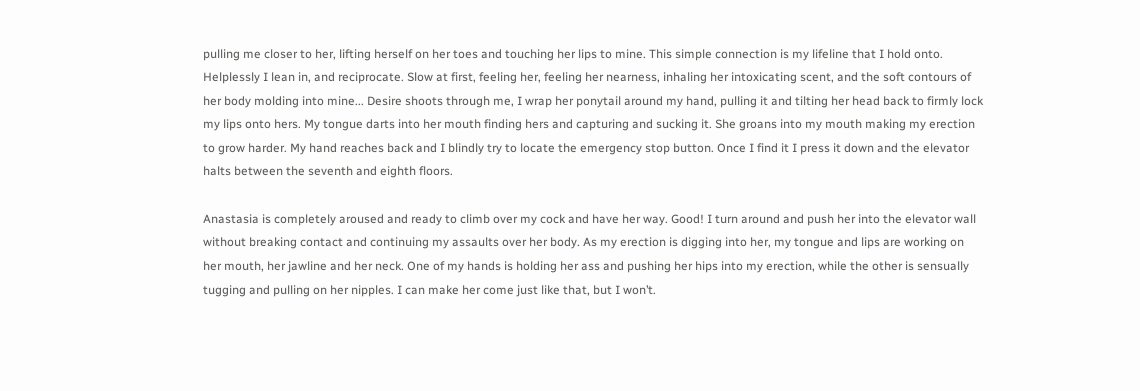pulling me closer to her, lifting herself on her toes and touching her lips to mine. This simple connection is my lifeline that I hold onto. Helplessly I lean in, and reciprocate. Slow at first, feeling her, feeling her nearness, inhaling her intoxicating scent, and the soft contours of her body molding into mine... Desire shoots through me, I wrap her ponytail around my hand, pulling it and tilting her head back to firmly lock my lips onto hers. My tongue darts into her mouth finding hers and capturing and sucking it. She groans into my mouth making my erection to grow harder. My hand reaches back and I blindly try to locate the emergency stop button. Once I find it I press it down and the elevator halts between the seventh and eighth floors.

Anastasia is completely aroused and ready to climb over my cock and have her way. Good! I turn around and push her into the elevator wall without breaking contact and continuing my assaults over her body. As my erection is digging into her, my tongue and lips are working on her mouth, her jawline and her neck. One of my hands is holding her ass and pushing her hips into my erection, while the other is sensually tugging and pulling on her nipples. I can make her come just like that, but I won’t.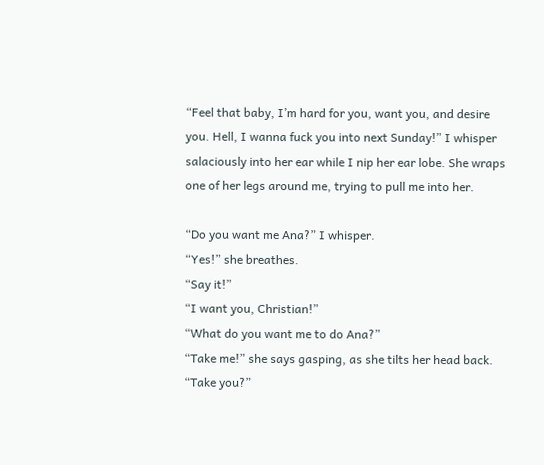“Feel that baby, I’m hard for you, want you, and desire you. Hell, I wanna fuck you into next Sunday!” I whisper salaciously into her ear while I nip her ear lobe. She wraps one of her legs around me, trying to pull me into her.

“Do you want me Ana?” I whisper.
“Yes!” she breathes.
“Say it!”
“I want you, Christian!”
“What do you want me to do Ana?”
“Take me!” she says gasping, as she tilts her head back.
“Take you?”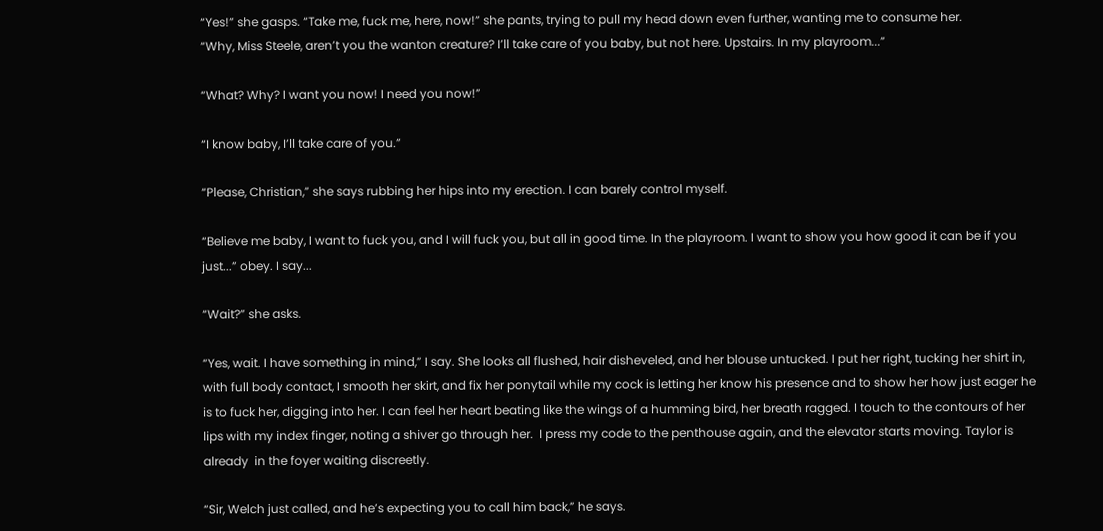“Yes!” she gasps. “Take me, fuck me, here, now!” she pants, trying to pull my head down even further, wanting me to consume her.
“Why, Miss Steele, aren’t you the wanton creature? I’ll take care of you baby, but not here. Upstairs. In my playroom...”

“What? Why? I want you now! I need you now!”

“I know baby, I’ll take care of you.”

“Please, Christian,” she says rubbing her hips into my erection. I can barely control myself.

“Believe me baby, I want to fuck you, and I will fuck you, but all in good time. In the playroom. I want to show you how good it can be if you just...” obey. I say...

“Wait?” she asks.

“Yes, wait. I have something in mind,” I say. She looks all flushed, hair disheveled, and her blouse untucked. I put her right, tucking her shirt in, with full body contact, I smooth her skirt, and fix her ponytail while my cock is letting her know his presence and to show her how just eager he is to fuck her, digging into her. I can feel her heart beating like the wings of a humming bird, her breath ragged. I touch to the contours of her lips with my index finger, noting a shiver go through her.  I press my code to the penthouse again, and the elevator starts moving. Taylor is already  in the foyer waiting discreetly.

“Sir, Welch just called, and he’s expecting you to call him back,” he says.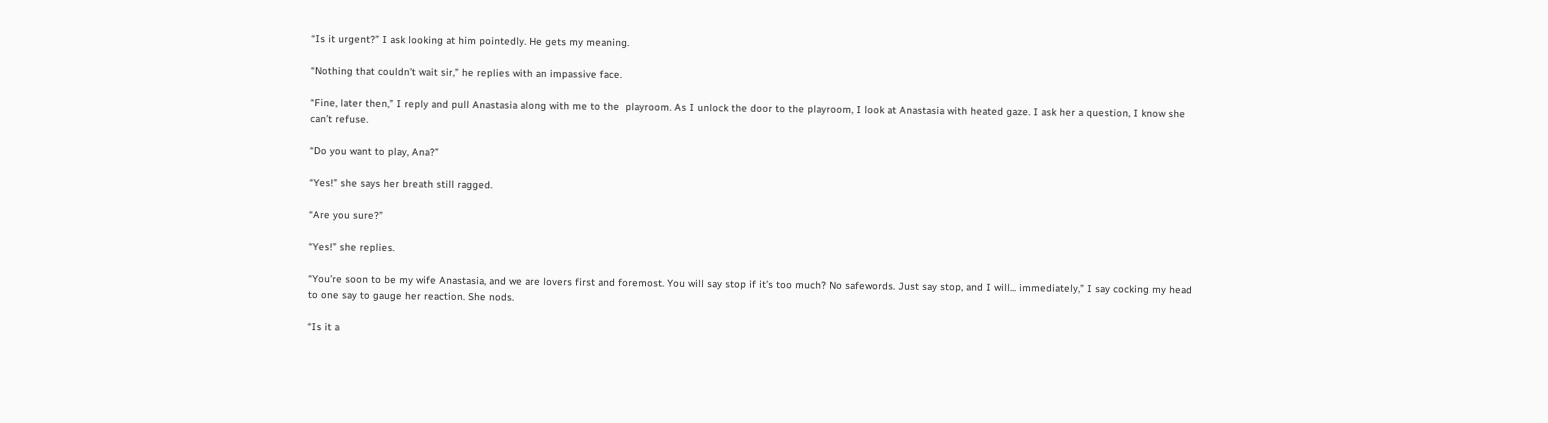“Is it urgent?” I ask looking at him pointedly. He gets my meaning.

“Nothing that couldn’t wait sir,” he replies with an impassive face.

“Fine, later then,” I reply and pull Anastasia along with me to the  playroom. As I unlock the door to the playroom, I look at Anastasia with heated gaze. I ask her a question, I know she can’t refuse.

“Do you want to play, Ana?”

“Yes!” she says her breath still ragged.

“Are you sure?”

“Yes!” she replies.

“You’re soon to be my wife Anastasia, and we are lovers first and foremost. You will say stop if it’s too much? No safewords. Just say stop, and I will... immediately,” I say cocking my head to one say to gauge her reaction. She nods.

“Is it a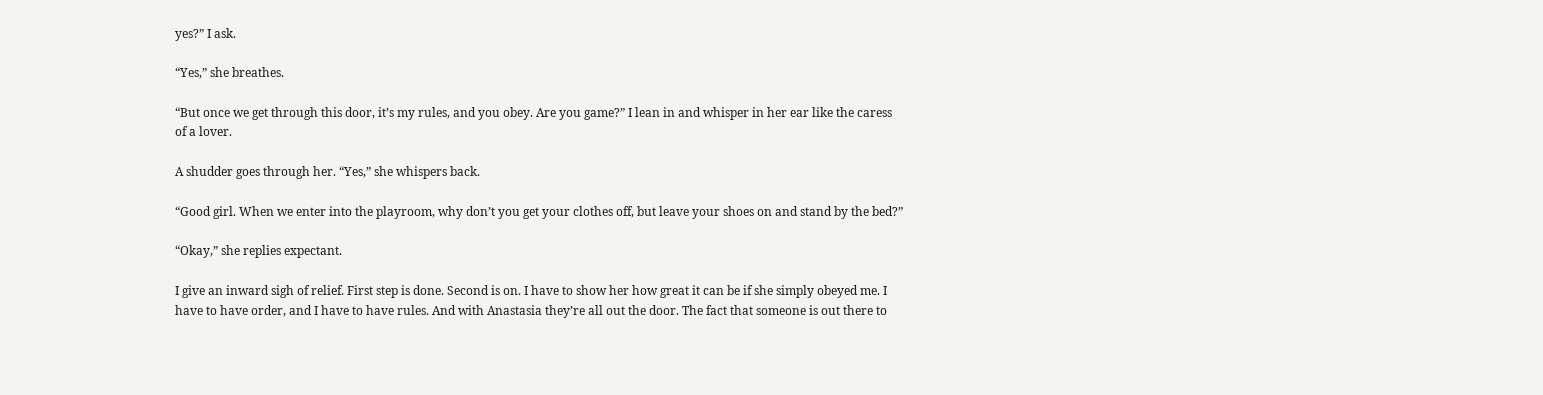yes?” I ask.

“Yes,” she breathes.

“But once we get through this door, it’s my rules, and you obey. Are you game?” I lean in and whisper in her ear like the caress of a lover.

A shudder goes through her. “Yes,” she whispers back.

“Good girl. When we enter into the playroom, why don’t you get your clothes off, but leave your shoes on and stand by the bed?”

“Okay,” she replies expectant.

I give an inward sigh of relief. First step is done. Second is on. I have to show her how great it can be if she simply obeyed me. I have to have order, and I have to have rules. And with Anastasia they’re all out the door. The fact that someone is out there to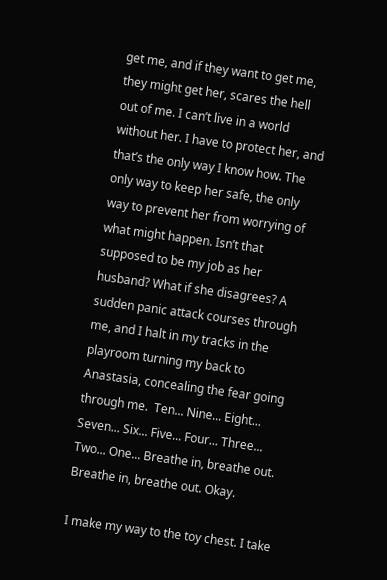get me, and if they want to get me, they might get her, scares the hell out of me. I can’t live in a world without her. I have to protect her, and that’s the only way I know how. The only way to keep her safe, the only way to prevent her from worrying of what might happen. Isn’t that supposed to be my job as her husband? What if she disagrees? A sudden panic attack courses through me, and I halt in my tracks in the playroom turning my back to Anastasia, concealing the fear going through me.  Ten... Nine... Eight... Seven... Six... Five... Four... Three... Two... One... Breathe in, breathe out. Breathe in, breathe out. Okay.

I make my way to the toy chest. I take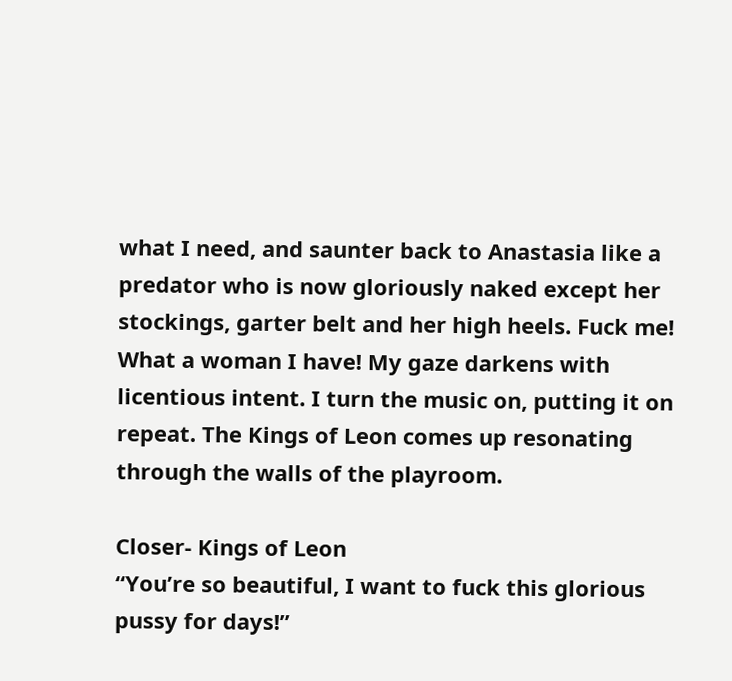what I need, and saunter back to Anastasia like a predator who is now gloriously naked except her stockings, garter belt and her high heels. Fuck me! What a woman I have! My gaze darkens with licentious intent. I turn the music on, putting it on repeat. The Kings of Leon comes up resonating through the walls of the playroom.

Closer- Kings of Leon
“You’re so beautiful, I want to fuck this glorious pussy for days!”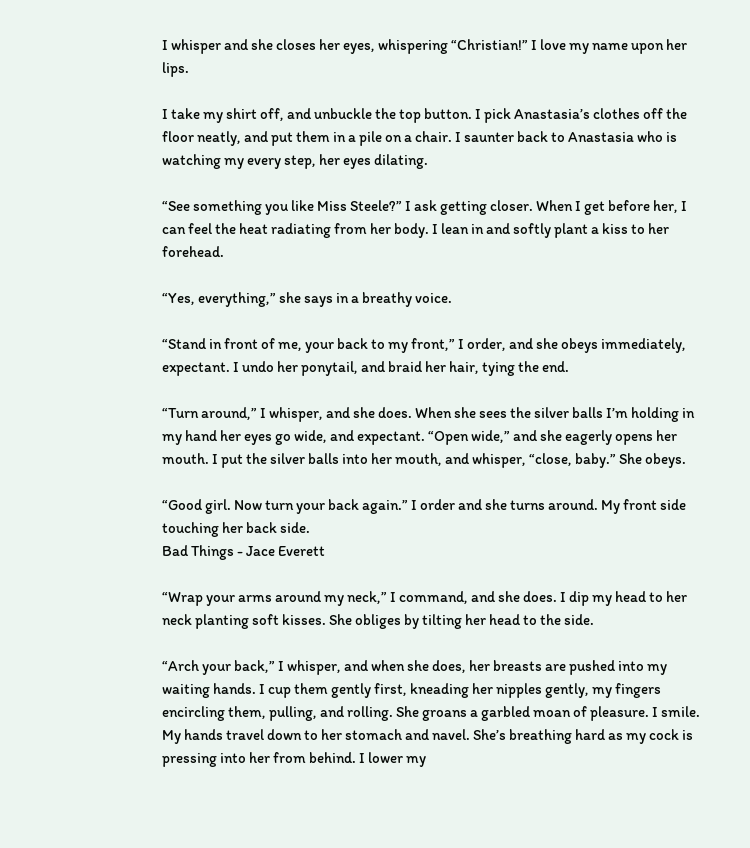I whisper and she closes her eyes, whispering “Christian!” I love my name upon her lips.

I take my shirt off, and unbuckle the top button. I pick Anastasia’s clothes off the floor neatly, and put them in a pile on a chair. I saunter back to Anastasia who is watching my every step, her eyes dilating.

“See something you like Miss Steele?” I ask getting closer. When I get before her, I can feel the heat radiating from her body. I lean in and softly plant a kiss to her forehead.

“Yes, everything,” she says in a breathy voice.

“Stand in front of me, your back to my front,” I order, and she obeys immediately, expectant. I undo her ponytail, and braid her hair, tying the end.

“Turn around,” I whisper, and she does. When she sees the silver balls I’m holding in my hand her eyes go wide, and expectant. “Open wide,” and she eagerly opens her mouth. I put the silver balls into her mouth, and whisper, “close, baby.” She obeys.

“Good girl. Now turn your back again.” I order and she turns around. My front side touching her back side.
Bad Things - Jace Everett

“Wrap your arms around my neck,” I command, and she does. I dip my head to her neck planting soft kisses. She obliges by tilting her head to the side.

“Arch your back,” I whisper, and when she does, her breasts are pushed into my waiting hands. I cup them gently first, kneading her nipples gently, my fingers encircling them, pulling, and rolling. She groans a garbled moan of pleasure. I smile. My hands travel down to her stomach and navel. She’s breathing hard as my cock is pressing into her from behind. I lower my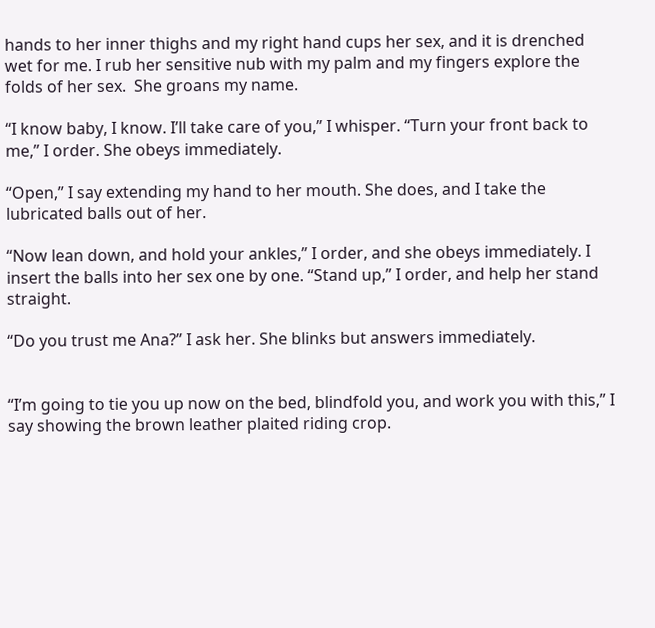hands to her inner thighs and my right hand cups her sex, and it is drenched wet for me. I rub her sensitive nub with my palm and my fingers explore the folds of her sex.  She groans my name.

“I know baby, I know. I’ll take care of you,” I whisper. “Turn your front back to me,” I order. She obeys immediately.

“Open,” I say extending my hand to her mouth. She does, and I take the lubricated balls out of her.

“Now lean down, and hold your ankles,” I order, and she obeys immediately. I insert the balls into her sex one by one. “Stand up,” I order, and help her stand straight.

“Do you trust me Ana?” I ask her. She blinks but answers immediately.


“I’m going to tie you up now on the bed, blindfold you, and work you with this,” I say showing the brown leather plaited riding crop.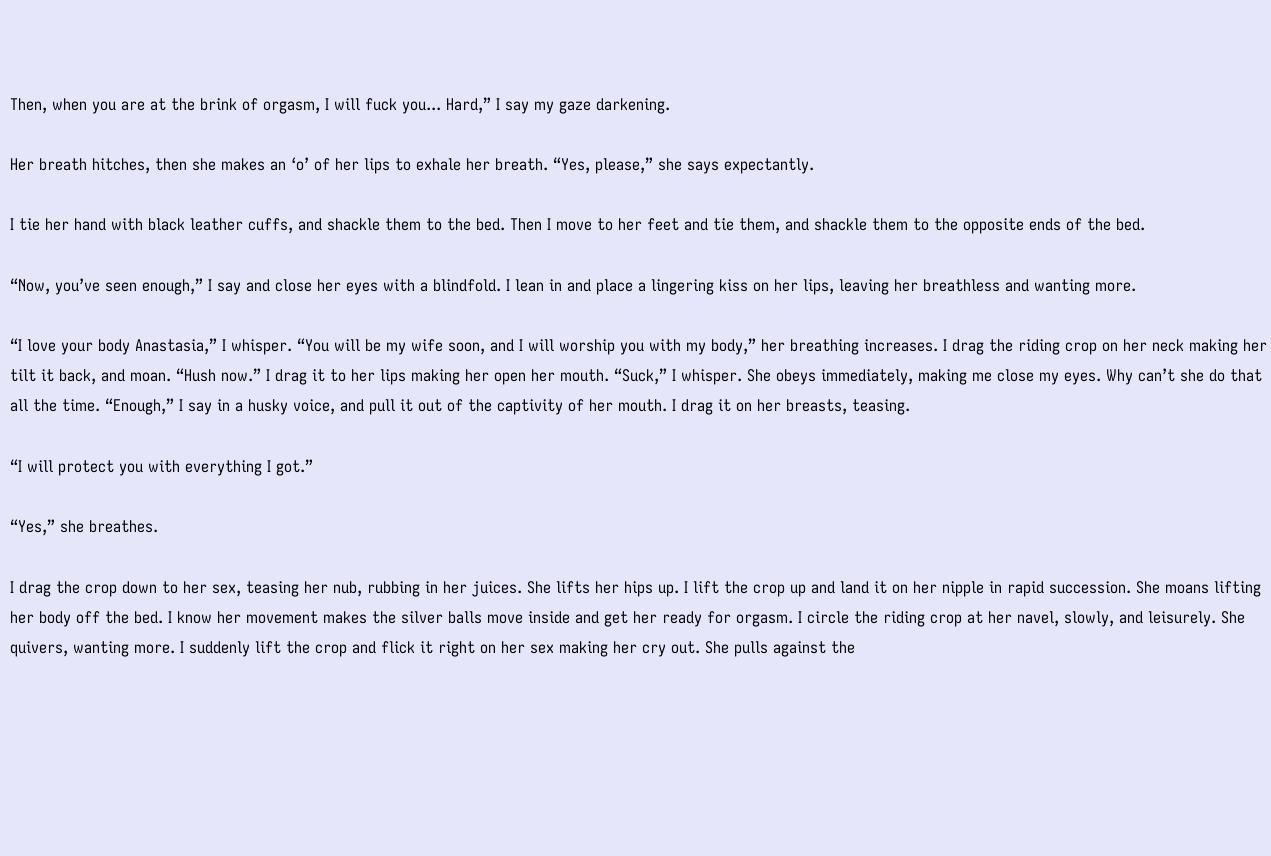Then, when you are at the brink of orgasm, I will fuck you... Hard,” I say my gaze darkening.

Her breath hitches, then she makes an ‘o’ of her lips to exhale her breath. “Yes, please,” she says expectantly.

I tie her hand with black leather cuffs, and shackle them to the bed. Then I move to her feet and tie them, and shackle them to the opposite ends of the bed.

“Now, you’ve seen enough,” I say and close her eyes with a blindfold. I lean in and place a lingering kiss on her lips, leaving her breathless and wanting more.

“I love your body Anastasia,” I whisper. “You will be my wife soon, and I will worship you with my body,” her breathing increases. I drag the riding crop on her neck making her tilt it back, and moan. “Hush now.” I drag it to her lips making her open her mouth. “Suck,” I whisper. She obeys immediately, making me close my eyes. Why can’t she do that all the time. “Enough,” I say in a husky voice, and pull it out of the captivity of her mouth. I drag it on her breasts, teasing.

“I will protect you with everything I got.”

“Yes,” she breathes.

I drag the crop down to her sex, teasing her nub, rubbing in her juices. She lifts her hips up. I lift the crop up and land it on her nipple in rapid succession. She moans lifting her body off the bed. I know her movement makes the silver balls move inside and get her ready for orgasm. I circle the riding crop at her navel, slowly, and leisurely. She quivers, wanting more. I suddenly lift the crop and flick it right on her sex making her cry out. She pulls against the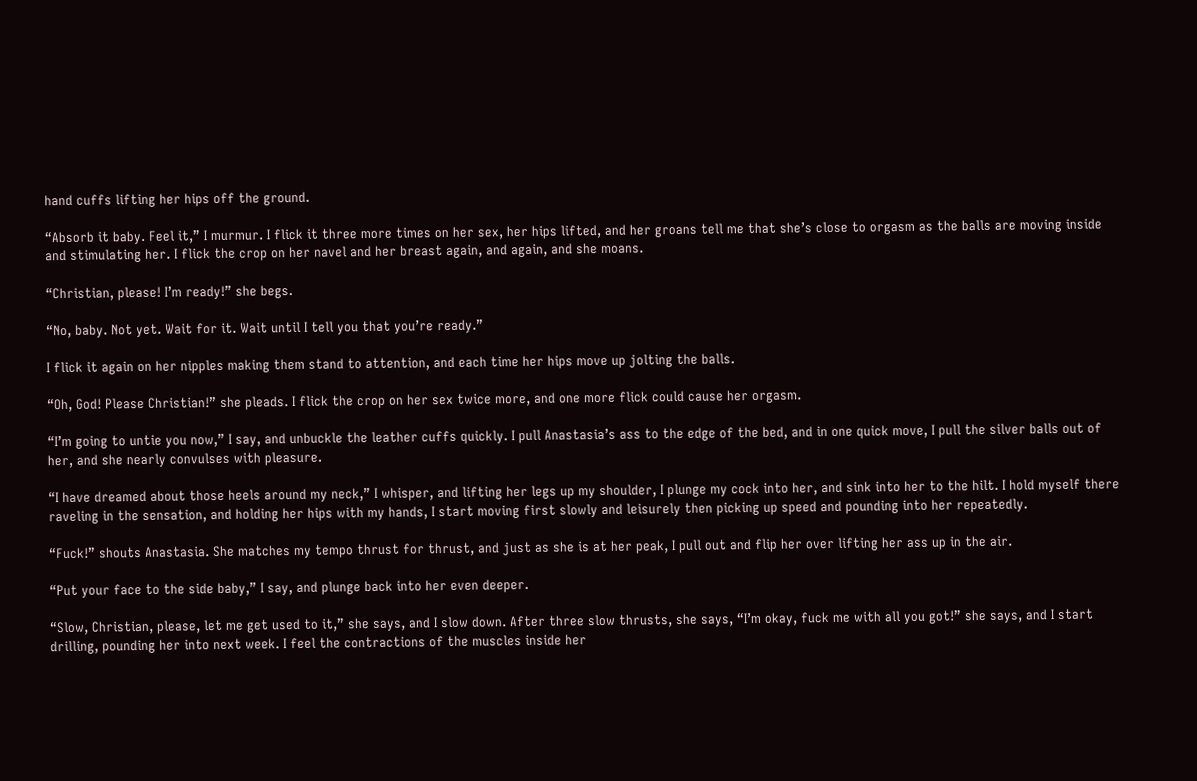hand cuffs lifting her hips off the ground.

“Absorb it baby. Feel it,” I murmur. I flick it three more times on her sex, her hips lifted, and her groans tell me that she’s close to orgasm as the balls are moving inside and stimulating her. I flick the crop on her navel and her breast again, and again, and she moans.

“Christian, please! I’m ready!” she begs.

“No, baby. Not yet. Wait for it. Wait until I tell you that you’re ready.”

I flick it again on her nipples making them stand to attention, and each time her hips move up jolting the balls.

“Oh, God! Please Christian!” she pleads. I flick the crop on her sex twice more, and one more flick could cause her orgasm.

“I’m going to untie you now,” I say, and unbuckle the leather cuffs quickly. I pull Anastasia’s ass to the edge of the bed, and in one quick move, I pull the silver balls out of her, and she nearly convulses with pleasure.

“I have dreamed about those heels around my neck,” I whisper, and lifting her legs up my shoulder, I plunge my cock into her, and sink into her to the hilt. I hold myself there raveling in the sensation, and holding her hips with my hands, I start moving first slowly and leisurely then picking up speed and pounding into her repeatedly.

“Fuck!” shouts Anastasia. She matches my tempo thrust for thrust, and just as she is at her peak, I pull out and flip her over lifting her ass up in the air.

“Put your face to the side baby,” I say, and plunge back into her even deeper.

“Slow, Christian, please, let me get used to it,” she says, and I slow down. After three slow thrusts, she says, “I’m okay, fuck me with all you got!” she says, and I start drilling, pounding her into next week. I feel the contractions of the muscles inside her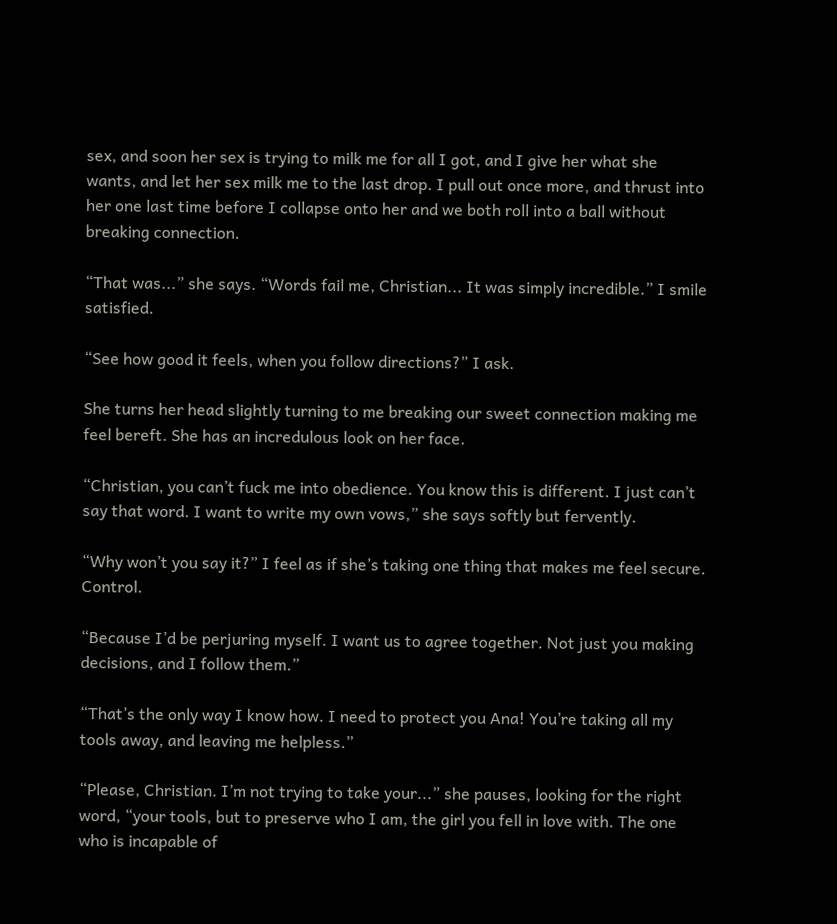sex, and soon her sex is trying to milk me for all I got, and I give her what she wants, and let her sex milk me to the last drop. I pull out once more, and thrust into her one last time before I collapse onto her and we both roll into a ball without breaking connection.

“That was...” she says. “Words fail me, Christian... It was simply incredible.” I smile satisfied.

“See how good it feels, when you follow directions?” I ask.

She turns her head slightly turning to me breaking our sweet connection making me feel bereft. She has an incredulous look on her face.

“Christian, you can’t fuck me into obedience. You know this is different. I just can’t say that word. I want to write my own vows,” she says softly but fervently.

“Why won’t you say it?” I feel as if she’s taking one thing that makes me feel secure. Control.

“Because I’d be perjuring myself. I want us to agree together. Not just you making decisions, and I follow them.”

“That’s the only way I know how. I need to protect you Ana! You’re taking all my tools away, and leaving me helpless.”

“Please, Christian. I’m not trying to take your...” she pauses, looking for the right word, “your tools, but to preserve who I am, the girl you fell in love with. The one who is incapable of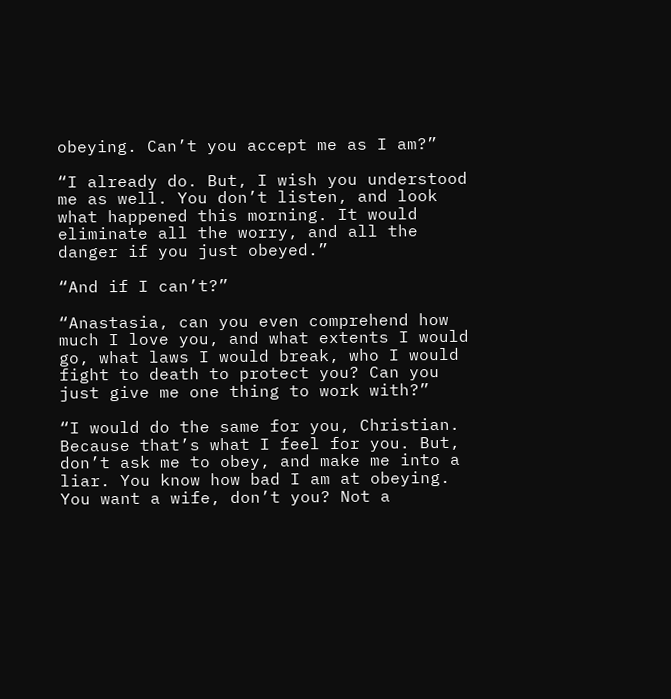obeying. Can’t you accept me as I am?”

“I already do. But, I wish you understood me as well. You don’t listen, and look what happened this morning. It would eliminate all the worry, and all the danger if you just obeyed.”

“And if I can’t?”

“Anastasia, can you even comprehend how much I love you, and what extents I would go, what laws I would break, who I would fight to death to protect you? Can you just give me one thing to work with?”

“I would do the same for you, Christian. Because that’s what I feel for you. But, don’t ask me to obey, and make me into a liar. You know how bad I am at obeying. You want a wife, don’t you? Not a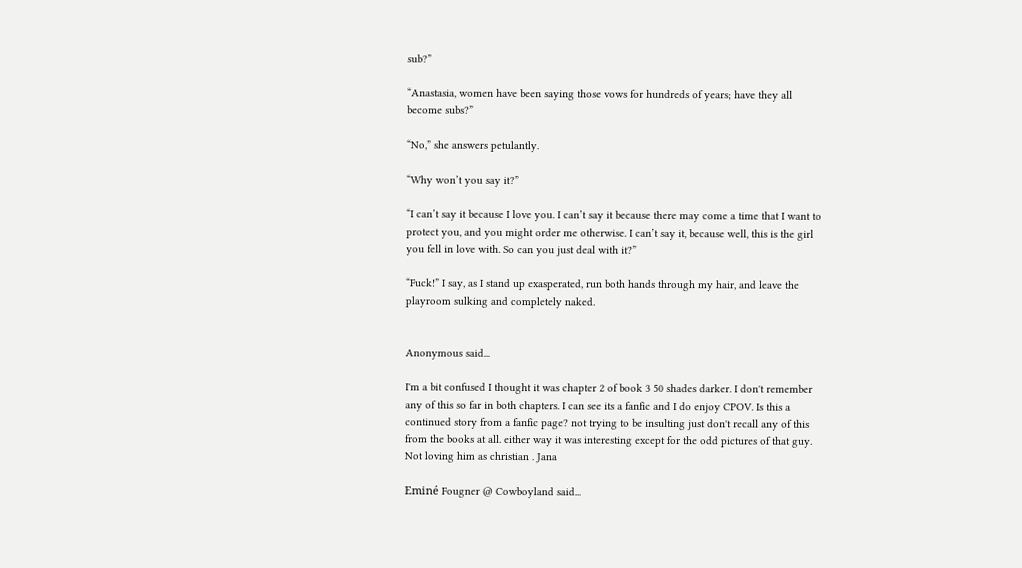sub?”

“Anastasia, women have been saying those vows for hundreds of years; have they all become subs?”

“No,” she answers petulantly.

“Why won’t you say it?”

“I can’t say it because I love you. I can’t say it because there may come a time that I want to protect you, and you might order me otherwise. I can’t say it, because well, this is the girl you fell in love with. So can you just deal with it?”

“Fuck!” I say, as I stand up exasperated, run both hands through my hair, and leave the playroom sulking and completely naked.


Anonymous said...

I'm a bit confused I thought it was chapter 2 of book 3 50 shades darker. I don't remember any of this so far in both chapters. I can see its a fanfic and I do enjoy CPOV. Is this a continued story from a fanfic page? not trying to be insulting just don't recall any of this from the books at all. either way it was interesting except for the odd pictures of that guy. Not loving him as christian . Jana

Eminé Fougner @ Cowboyland said...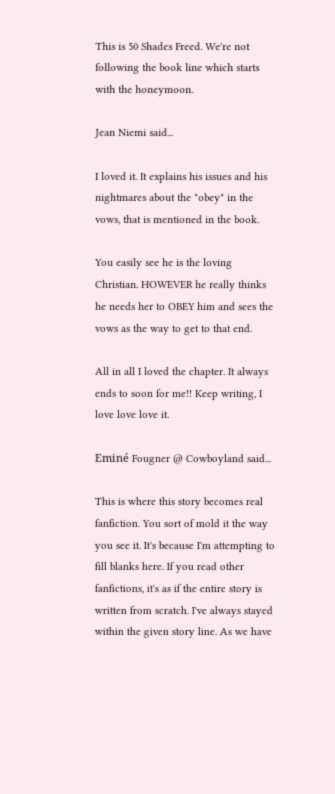This is 50 Shades Freed. We're not following the book line which starts with the honeymoon.

Jean Niemi said...

I loved it. It explains his issues and his nightmares about the "obey" in the vows, that is mentioned in the book.

You easily see he is the loving Christian. HOWEVER he really thinks he needs her to OBEY him and sees the vows as the way to get to that end.

All in all I loved the chapter. It always ends to soon for me!! Keep writing, I love love love it.

Eminé Fougner @ Cowboyland said...

This is where this story becomes real fanfiction. You sort of mold it the way you see it. It's because I'm attempting to fill blanks here. If you read other fanfictions, it's as if the entire story is written from scratch. I've always stayed within the given story line. As we have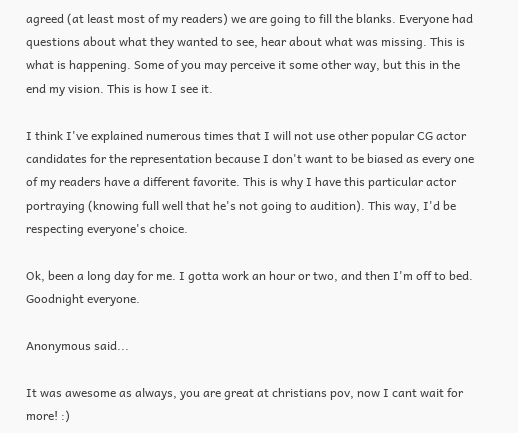agreed (at least most of my readers) we are going to fill the blanks. Everyone had questions about what they wanted to see, hear about what was missing. This is what is happening. Some of you may perceive it some other way, but this in the end my vision. This is how I see it.

I think I've explained numerous times that I will not use other popular CG actor candidates for the representation because I don't want to be biased as every one of my readers have a different favorite. This is why I have this particular actor portraying (knowing full well that he's not going to audition). This way, I'd be respecting everyone's choice.

Ok, been a long day for me. I gotta work an hour or two, and then I'm off to bed. Goodnight everyone.

Anonymous said...

It was awesome as always, you are great at christians pov, now I cant wait for more! :)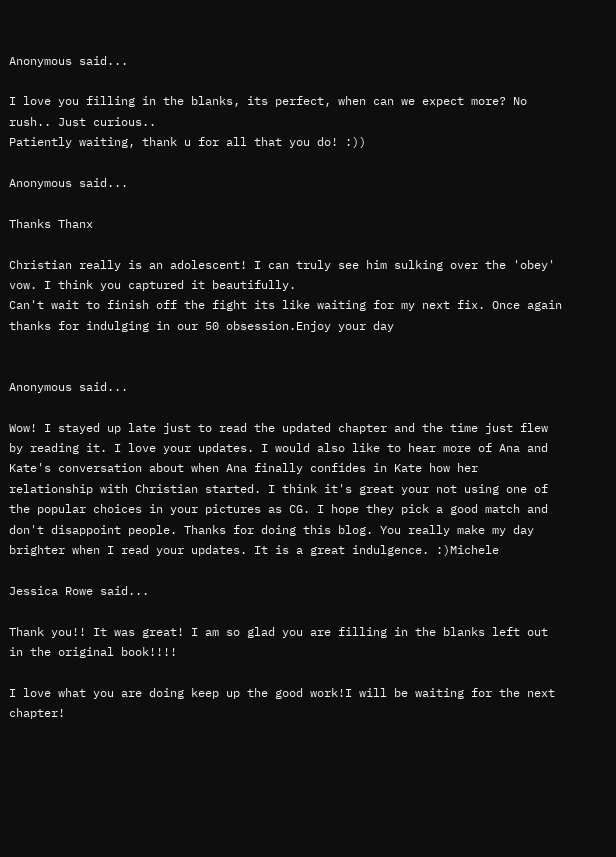Anonymous said...

I love you filling in the blanks, its perfect, when can we expect more? No rush.. Just curious..
Patiently waiting, thank u for all that you do! :))

Anonymous said...

Thanks Thanx

Christian really is an adolescent! I can truly see him sulking over the 'obey' vow. I think you captured it beautifully.
Can't wait to finish off the fight its like waiting for my next fix. Once again thanks for indulging in our 50 obsession.Enjoy your day


Anonymous said...

Wow! I stayed up late just to read the updated chapter and the time just flew by reading it. I love your updates. I would also like to hear more of Ana and Kate's conversation about when Ana finally confides in Kate how her relationship with Christian started. I think it's great your not using one of the popular choices in your pictures as CG. I hope they pick a good match and don't disappoint people. Thanks for doing this blog. You really make my day brighter when I read your updates. It is a great indulgence. :)Michele

Jessica Rowe said...

Thank you!! It was great! I am so glad you are filling in the blanks left out in the original book!!!!

I love what you are doing keep up the good work!I will be waiting for the next chapter!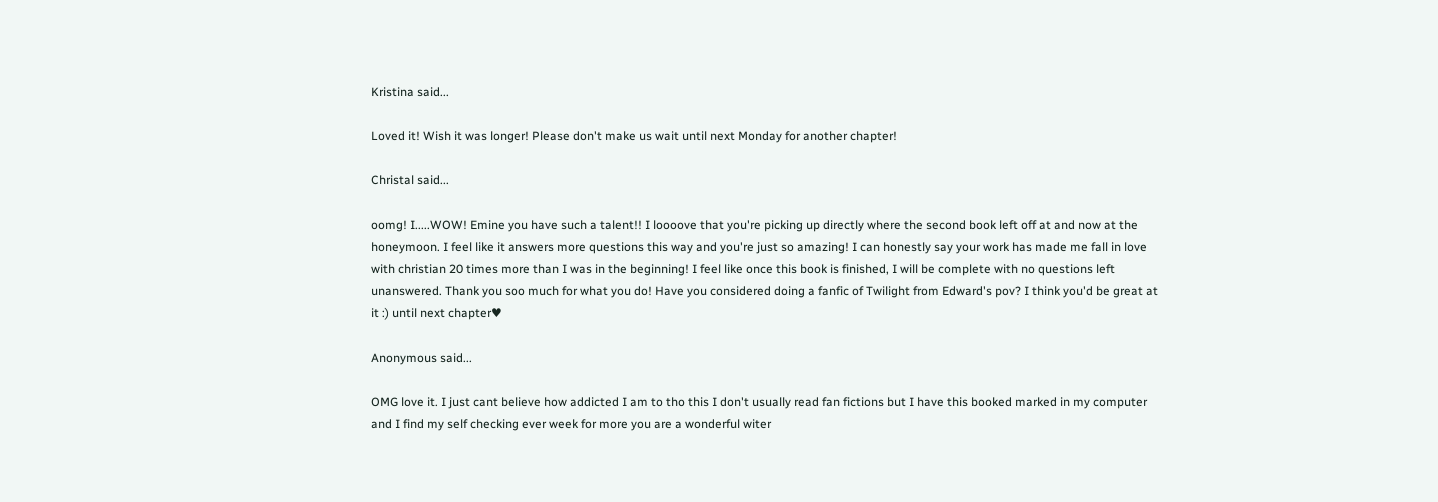Kristina said...

Loved it! Wish it was longer! Please don't make us wait until next Monday for another chapter!

Christal said...

oomg! I.....WOW! Emine you have such a talent!! I loooove that you're picking up directly where the second book left off at and now at the honeymoon. I feel like it answers more questions this way and you're just so amazing! I can honestly say your work has made me fall in love with christian 20 times more than I was in the beginning! I feel like once this book is finished, I will be complete with no questions left unanswered. Thank you soo much for what you do! Have you considered doing a fanfic of Twilight from Edward's pov? I think you'd be great at it :) until next chapter♥

Anonymous said...

OMG love it. I just cant believe how addicted I am to tho this I don't usually read fan fictions but I have this booked marked in my computer and I find my self checking ever week for more you are a wonderful witer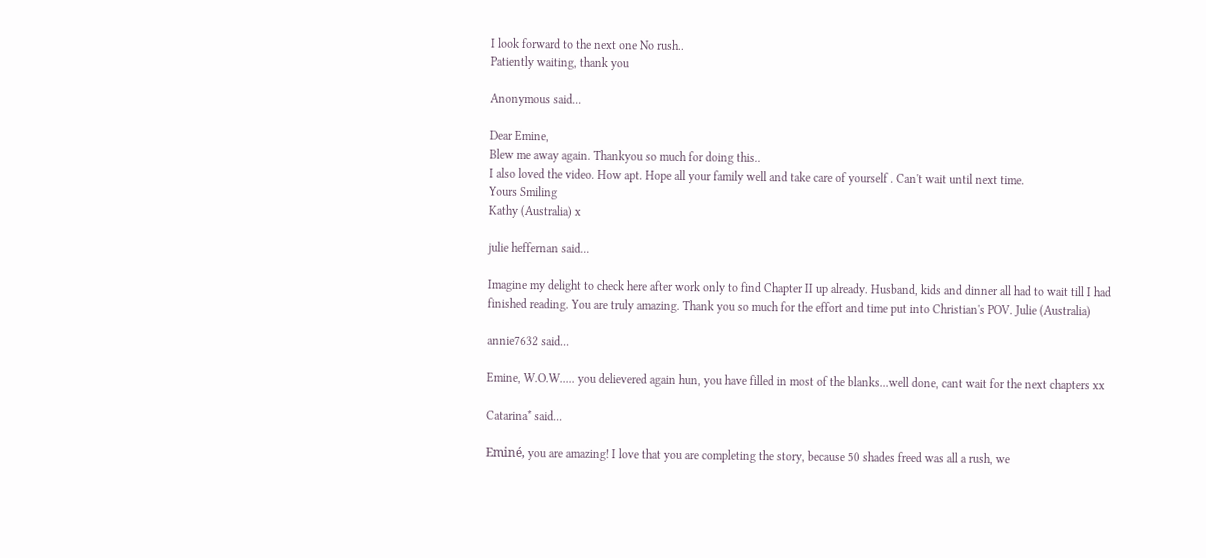I look forward to the next one No rush..
Patiently waiting, thank you

Anonymous said...

Dear Emine,
Blew me away again. Thankyou so much for doing this..
I also loved the video. How apt. Hope all your family well and take care of yourself . Can't wait until next time.
Yours Smiling
Kathy (Australia) x

julie heffernan said...

Imagine my delight to check here after work only to find Chapter II up already. Husband, kids and dinner all had to wait till I had finished reading. You are truly amazing. Thank you so much for the effort and time put into Christian's POV. Julie (Australia)

annie7632 said...

Emine, W.O.W..... you delievered again hun, you have filled in most of the blanks...well done, cant wait for the next chapters xx

Catarina* said...

Eminé, you are amazing! I love that you are completing the story, because 50 shades freed was all a rush, we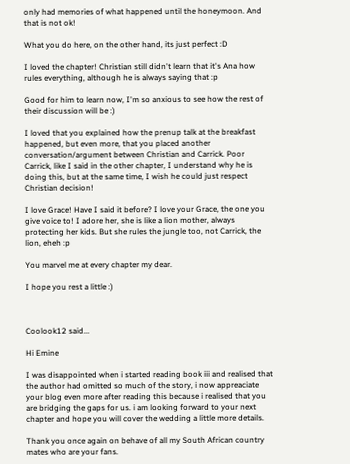only had memories of what happened until the honeymoon. And that is not ok!

What you do here, on the other hand, its just perfect :D

I loved the chapter! Christian still didn't learn that it's Ana how rules everything, although he is always saying that :p

Good for him to learn now, I'm so anxious to see how the rest of their discussion will be :)

I loved that you explained how the prenup talk at the breakfast happened, but even more, that you placed another conversation/argument between Christian and Carrick. Poor Carrick, like I said in the other chapter, I understand why he is doing this, but at the same time, I wish he could just respect Christian decision!

I love Grace! Have I said it before? I love your Grace, the one you give voice to! I adore her, she is like a lion mother, always protecting her kids. But she rules the jungle too, not Carrick, the lion, eheh :p

You marvel me at every chapter my dear.

I hope you rest a little :)



Coolook12 said...

Hi Emine

I was disappointed when i started reading book iii and realised that the author had omitted so much of the story, i now appreaciate your blog even more after reading this because i realised that you are bridging the gaps for us. i am looking forward to your next chapter and hope you will cover the wedding a little more details.

Thank you once again on behave of all my South African country mates who are your fans.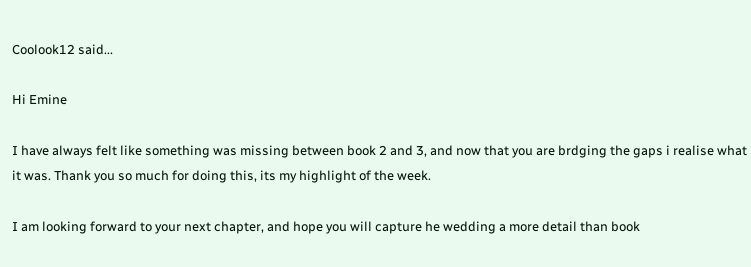Coolook12 said...

Hi Emine

I have always felt like something was missing between book 2 and 3, and now that you are brdging the gaps i realise what it was. Thank you so much for doing this, its my highlight of the week.

I am looking forward to your next chapter, and hope you will capture he wedding a more detail than book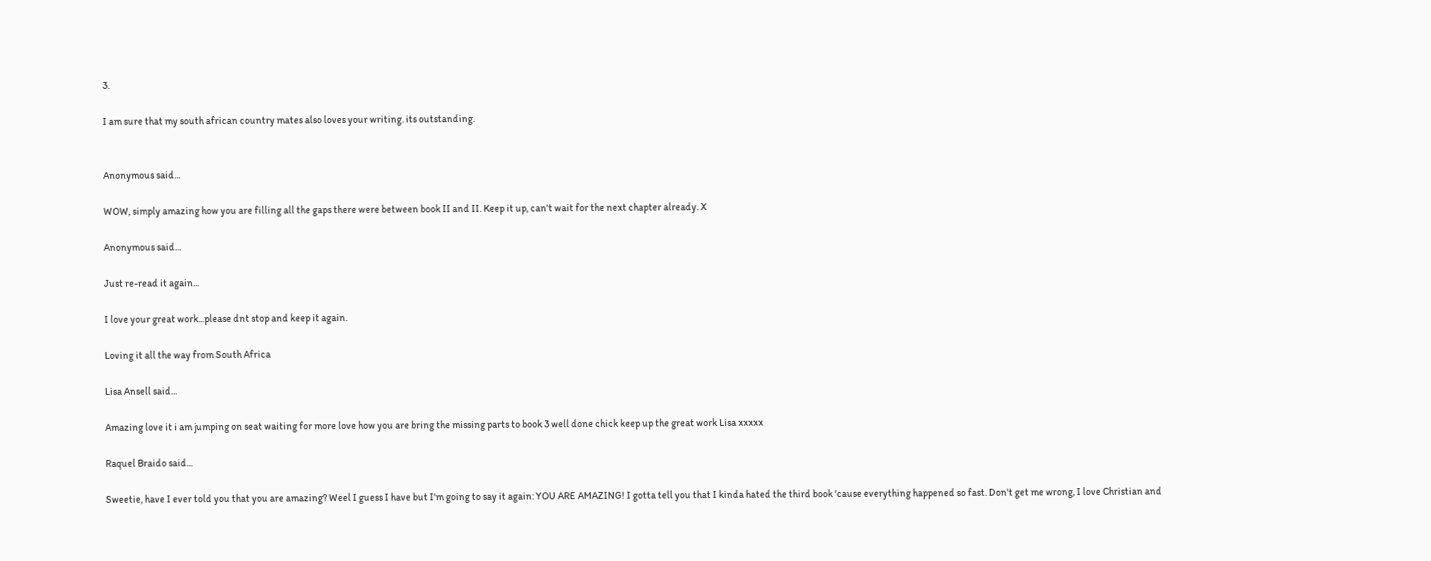3.

I am sure that my south african country mates also loves your writing. its outstanding.


Anonymous said...

WOW, simply amazing how you are filling all the gaps there were between book II and II. Keep it up, can't wait for the next chapter already. X

Anonymous said...

Just re-read it again...

I love your great work...please dnt stop and keep it again.

Loving it all the way from South Africa

Lisa Ansell said...

Amazing love it i am jumping on seat waiting for more love how you are bring the missing parts to book 3 well done chick keep up the great work Lisa xxxxx

Raquel Braido said...

Sweetie, have I ever told you that you are amazing? Weel I guess I have but I'm going to say it again: YOU ARE AMAZING! I gotta tell you that I kinda hated the third book 'cause everything happened so fast. Don't get me wrong, I love Christian and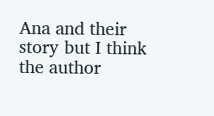Ana and their story but I think the author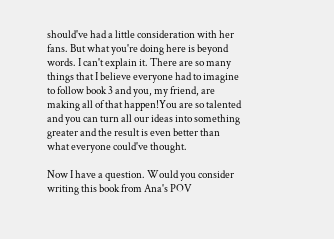should've had a little consideration with her fans. But what you're doing here is beyond words. I can't explain it. There are so many things that I believe everyone had to imagine to follow book 3 and you, my friend, are making all of that happen!You are so talented and you can turn all our ideas into something greater and the result is even better than what everyone could've thought.

Now I have a question. Would you consider writing this book from Ana's POV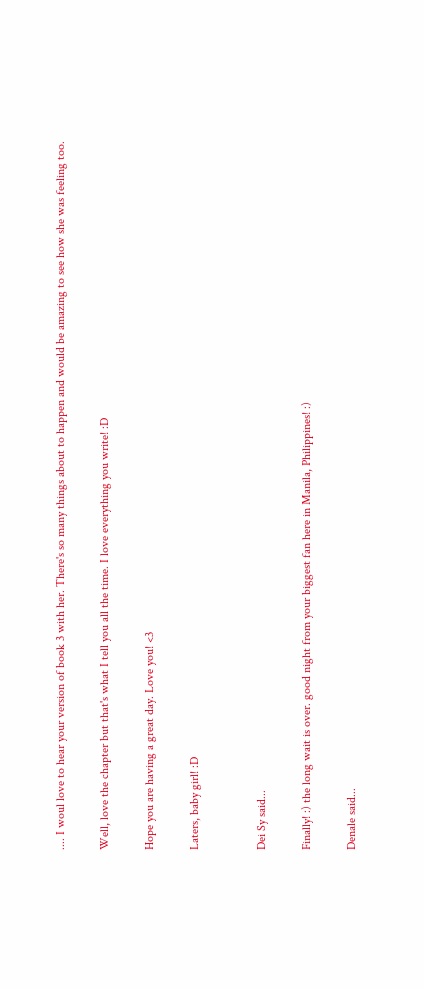.... I woul love to hear your version of book 3 with her. There's so many things about to happen and would be amazing to see how she was feeling too.

Well, love the chapter but that's what I tell you all the time. I love everything you write! :D

Hope you are having a great day. Love you! <3

Laters, baby girl! :D


Dei Sy said...

Finally! :) the long wait is over. good night from your biggest fan here in Manila, Philippines! :)

Denale said...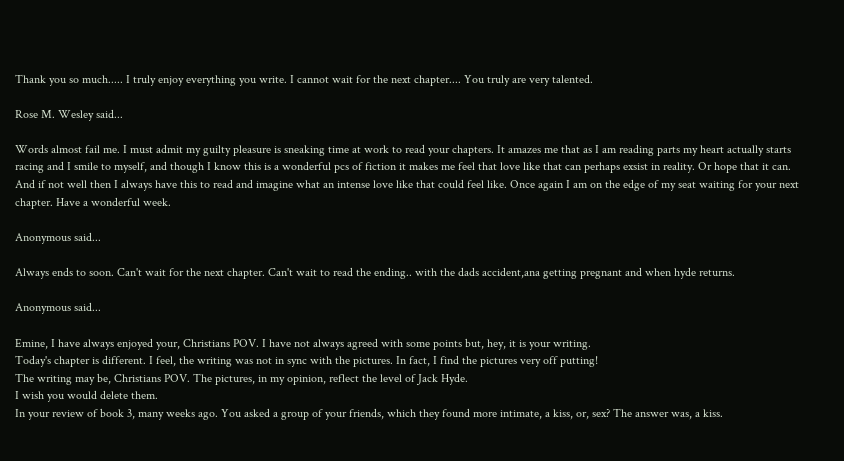Thank you so much..... I truly enjoy everything you write. I cannot wait for the next chapter.... You truly are very talented.

Rose M. Wesley said...

Words almost fail me. I must admit my guilty pleasure is sneaking time at work to read your chapters. It amazes me that as I am reading parts my heart actually starts racing and I smile to myself, and though I know this is a wonderful pcs of fiction it makes me feel that love like that can perhaps exsist in reality. Or hope that it can. And if not well then I always have this to read and imagine what an intense love like that could feel like. Once again I am on the edge of my seat waiting for your next chapter. Have a wonderful week.

Anonymous said...

Always ends to soon. Can't wait for the next chapter. Can't wait to read the ending.. with the dads accident,ana getting pregnant and when hyde returns.

Anonymous said...

Emine, I have always enjoyed your, Christians POV. I have not always agreed with some points but, hey, it is your writing.
Today's chapter is different. I feel, the writing was not in sync with the pictures. In fact, I find the pictures very off putting!
The writing may be, Christians POV. The pictures, in my opinion, reflect the level of Jack Hyde.
I wish you would delete them.
In your review of book 3, many weeks ago. You asked a group of your friends, which they found more intimate, a kiss, or, sex? The answer was, a kiss.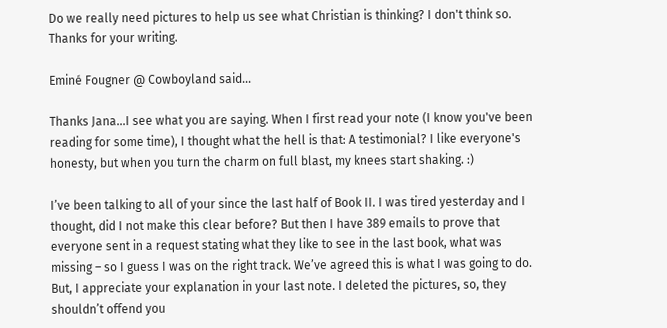Do we really need pictures to help us see what Christian is thinking? I don't think so.
Thanks for your writing.

Eminé Fougner @ Cowboyland said...

Thanks Jana...I see what you are saying. When I first read your note (I know you've been reading for some time), I thought what the hell is that: A testimonial? I like everyone's honesty, but when you turn the charm on full blast, my knees start shaking. :)

I’ve been talking to all of your since the last half of Book II. I was tired yesterday and I thought, did I not make this clear before? But then I have 389 emails to prove that everyone sent in a request stating what they like to see in the last book, what was missing – so I guess I was on the right track. We’ve agreed this is what I was going to do. But, I appreciate your explanation in your last note. I deleted the pictures, so, they shouldn’t offend you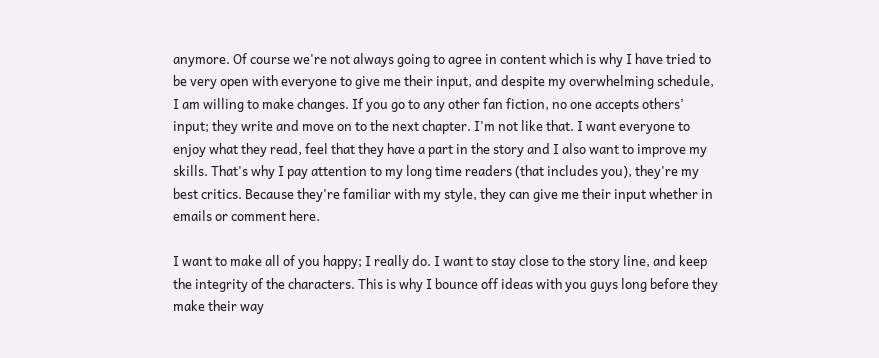anymore. Of course we're not always going to agree in content which is why I have tried to be very open with everyone to give me their input, and despite my overwhelming schedule, I am willing to make changes. If you go to any other fan fiction, no one accepts others’ input; they write and move on to the next chapter. I'm not like that. I want everyone to enjoy what they read, feel that they have a part in the story and I also want to improve my skills. That's why I pay attention to my long time readers (that includes you), they're my best critics. Because they're familiar with my style, they can give me their input whether in emails or comment here.

I want to make all of you happy; I really do. I want to stay close to the story line, and keep the integrity of the characters. This is why I bounce off ideas with you guys long before they make their way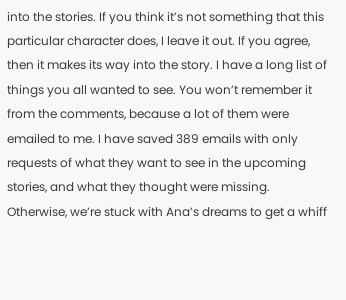into the stories. If you think it’s not something that this particular character does, I leave it out. If you agree, then it makes its way into the story. I have a long list of things you all wanted to see. You won’t remember it from the comments, because a lot of them were emailed to me. I have saved 389 emails with only requests of what they want to see in the upcoming stories, and what they thought were missing. Otherwise, we’re stuck with Ana’s dreams to get a whiff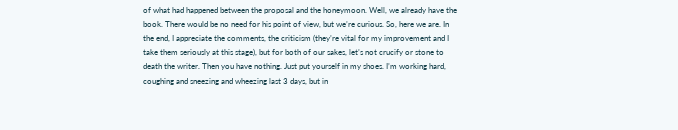of what had happened between the proposal and the honeymoon. Well, we already have the book. There would be no need for his point of view, but we’re curious. So, here we are. In the end, I appreciate the comments, the criticism (they’re vital for my improvement and I take them seriously at this stage), but for both of our sakes, let’s not crucify or stone to death the writer. Then you have nothing. Just put yourself in my shoes. I’m working hard, coughing and sneezing and wheezing last 3 days, but in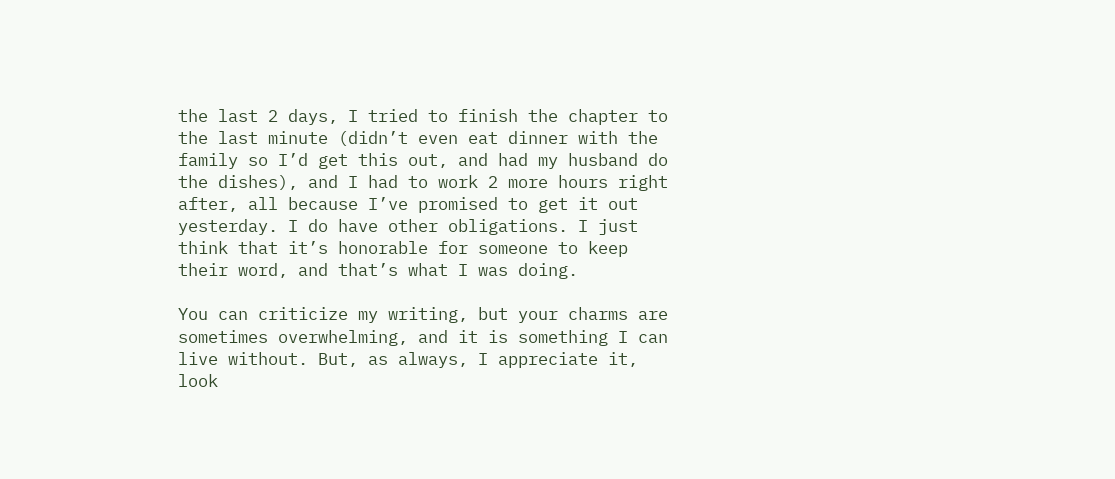the last 2 days, I tried to finish the chapter to the last minute (didn’t even eat dinner with the family so I’d get this out, and had my husband do the dishes), and I had to work 2 more hours right after, all because I’ve promised to get it out yesterday. I do have other obligations. I just think that it’s honorable for someone to keep their word, and that’s what I was doing.

You can criticize my writing, but your charms are sometimes overwhelming, and it is something I can live without. But, as always, I appreciate it, look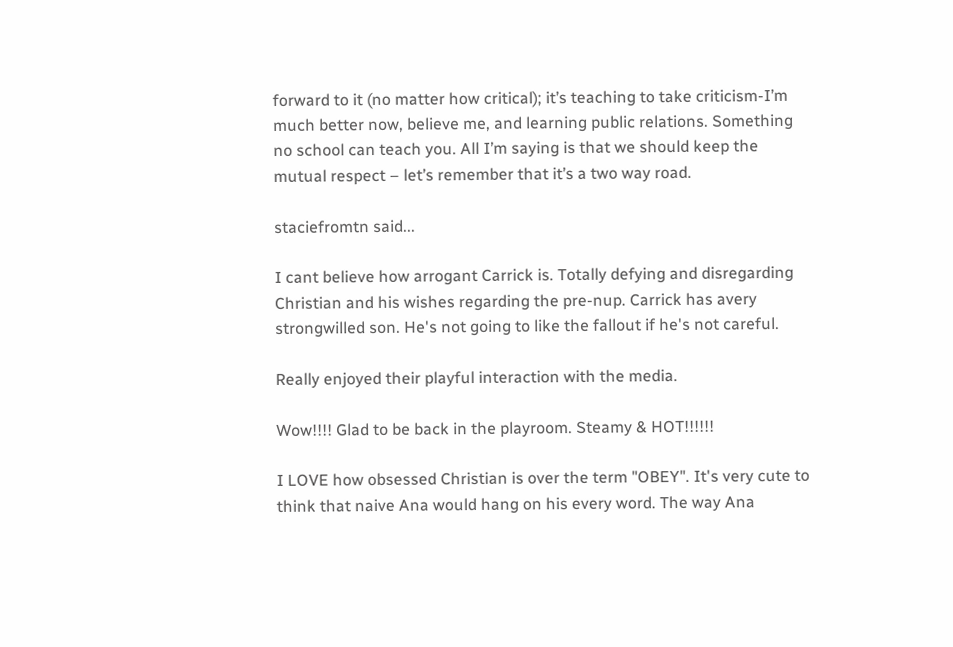forward to it (no matter how critical); it’s teaching to take criticism-I’m much better now, believe me, and learning public relations. Something no school can teach you. All I’m saying is that we should keep the mutual respect – let’s remember that it’s a two way road.

staciefromtn said...

I cant believe how arrogant Carrick is. Totally defying and disregarding Christian and his wishes regarding the pre-nup. Carrick has avery strongwilled son. He's not going to like the fallout if he's not careful.

Really enjoyed their playful interaction with the media.

Wow!!!! Glad to be back in the playroom. Steamy & HOT!!!!!!

I LOVE how obsessed Christian is over the term "OBEY". It's very cute to think that naive Ana would hang on his every word. The way Ana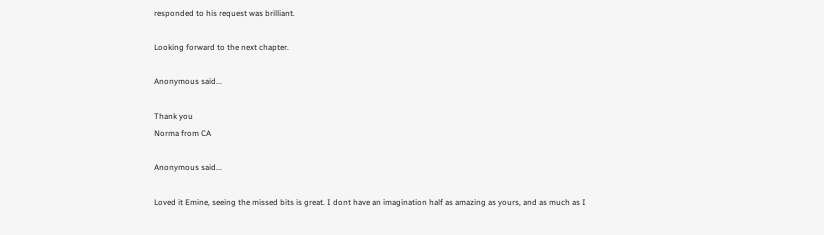responded to his request was brilliant.

Looking forward to the next chapter.

Anonymous said...

Thank you
Norma from CA

Anonymous said...

Loved it Emine, seeing the missed bits is great. I dont have an imagination half as amazing as yours, and as much as I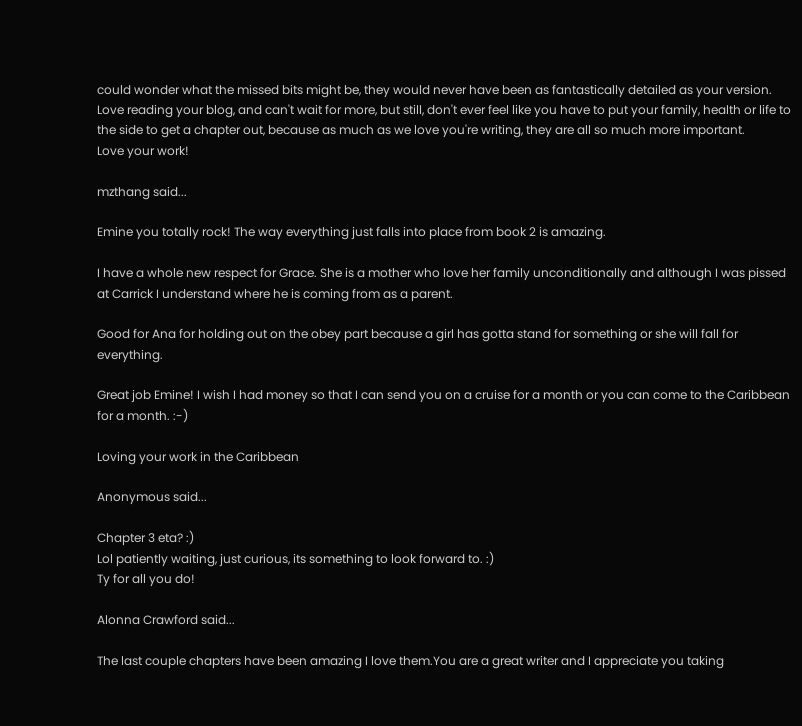could wonder what the missed bits might be, they would never have been as fantastically detailed as your version.
Love reading your blog, and can't wait for more, but still, don't ever feel like you have to put your family, health or life to the side to get a chapter out, because as much as we love you're writing, they are all so much more important.
Love your work!

mzthang said...

Emine you totally rock! The way everything just falls into place from book 2 is amazing.

I have a whole new respect for Grace. She is a mother who love her family unconditionally and although I was pissed at Carrick I understand where he is coming from as a parent.

Good for Ana for holding out on the obey part because a girl has gotta stand for something or she will fall for everything.

Great job Emine! I wish I had money so that I can send you on a cruise for a month or you can come to the Caribbean for a month. :-)

Loving your work in the Caribbean

Anonymous said...

Chapter 3 eta? :)
Lol patiently waiting, just curious, its something to look forward to. :)
Ty for all you do!

Alonna Crawford said...

The last couple chapters have been amazing I love them.You are a great writer and I appreciate you taking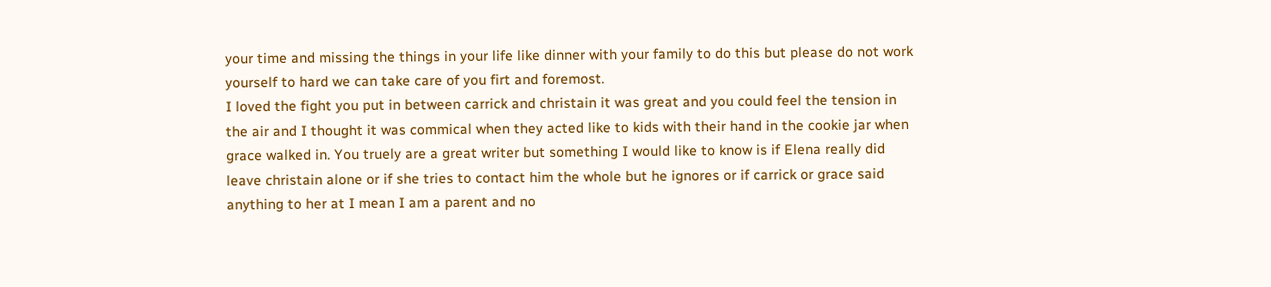your time and missing the things in your life like dinner with your family to do this but please do not work yourself to hard we can take care of you firt and foremost.
I loved the fight you put in between carrick and christain it was great and you could feel the tension in the air and I thought it was commical when they acted like to kids with their hand in the cookie jar when grace walked in. You truely are a great writer but something I would like to know is if Elena really did leave christain alone or if she tries to contact him the whole but he ignores or if carrick or grace said anything to her at I mean I am a parent and no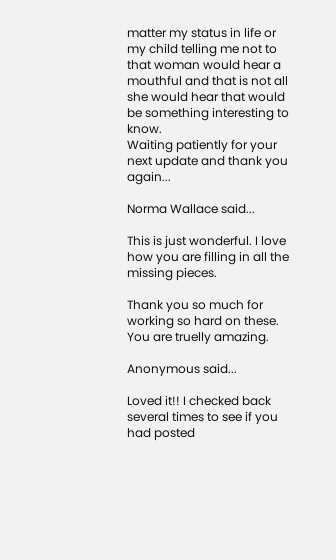matter my status in life or my child telling me not to that woman would hear a mouthful and that is not all she would hear that would be something interesting to know.
Waiting patiently for your next update and thank you again...

Norma Wallace said...

This is just wonderful. I love how you are filling in all the missing pieces.

Thank you so much for working so hard on these. You are truelly amazing.

Anonymous said...

Loved it!! I checked back several times to see if you had posted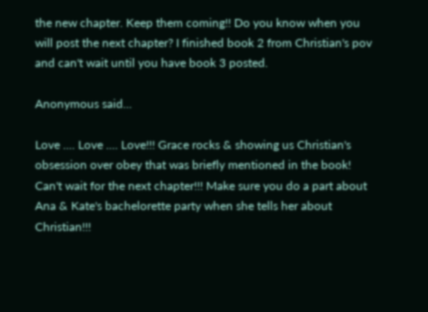the new chapter. Keep them coming!! Do you know when you will post the next chapter? I finished book 2 from Christian's pov and can't wait until you have book 3 posted.

Anonymous said...

Love .... Love .... Love!!! Grace rocks & showing us Christian's obsession over obey that was briefly mentioned in the book! Can't wait for the next chapter!!! Make sure you do a part about Ana & Kate's bachelorette party when she tells her about Christian!!!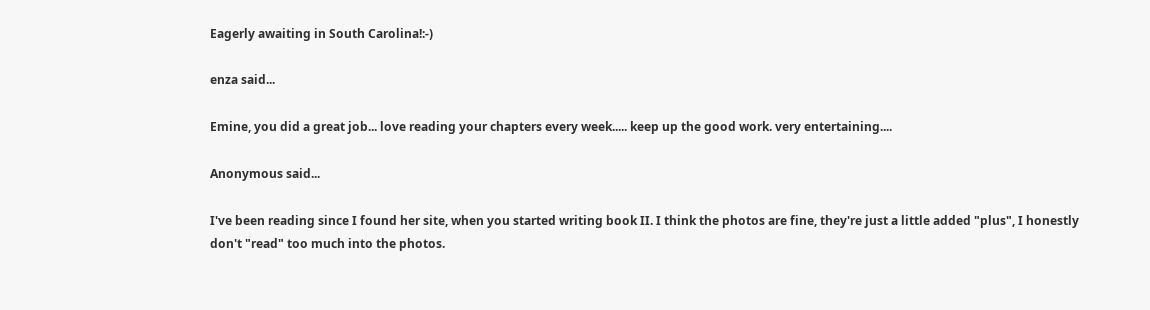Eagerly awaiting in South Carolina!:-)

enza said...

Emine, you did a great job... love reading your chapters every week..... keep up the good work. very entertaining....

Anonymous said...

I've been reading since I found her site, when you started writing book II. I think the photos are fine, they're just a little added "plus", I honestly don't "read" too much into the photos.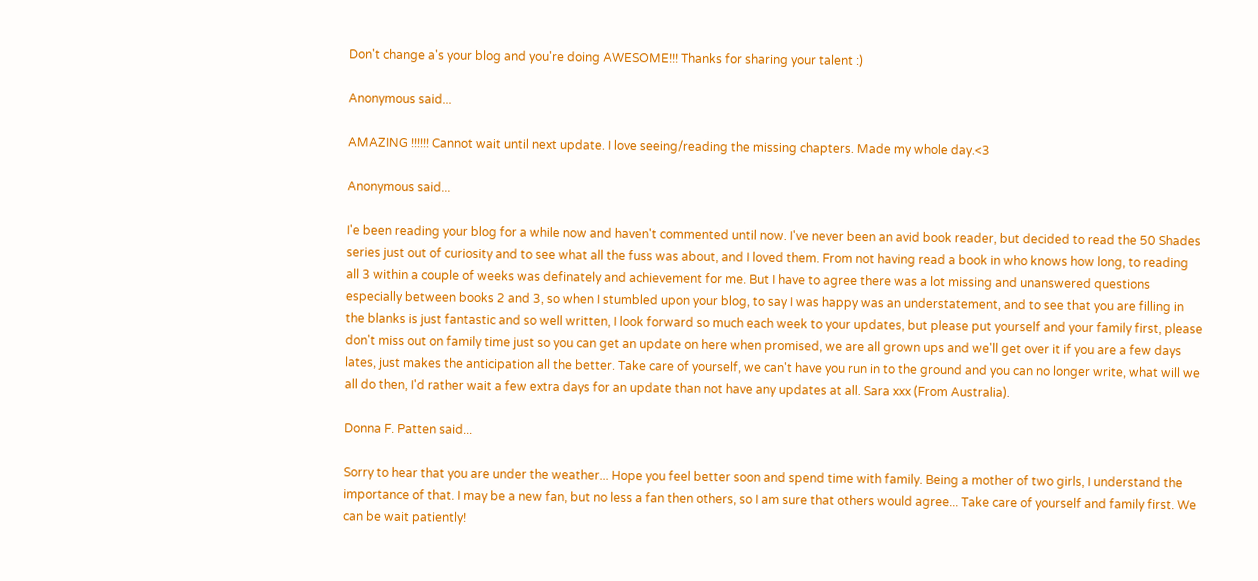Don't change a's your blog and you're doing AWESOME!!! Thanks for sharing your talent :)

Anonymous said...

AMAZING !!!!!! Cannot wait until next update. I love seeing/reading the missing chapters. Made my whole day.<3

Anonymous said...

I'e been reading your blog for a while now and haven't commented until now. I've never been an avid book reader, but decided to read the 50 Shades series just out of curiosity and to see what all the fuss was about, and I loved them. From not having read a book in who knows how long, to reading all 3 within a couple of weeks was definately and achievement for me. But I have to agree there was a lot missing and unanswered questions especially between books 2 and 3, so when I stumbled upon your blog, to say I was happy was an understatement, and to see that you are filling in the blanks is just fantastic and so well written, I look forward so much each week to your updates, but please put yourself and your family first, please don't miss out on family time just so you can get an update on here when promised, we are all grown ups and we'll get over it if you are a few days lates, just makes the anticipation all the better. Take care of yourself, we can't have you run in to the ground and you can no longer write, what will we all do then, I'd rather wait a few extra days for an update than not have any updates at all. Sara xxx (From Australia).

Donna F. Patten said...

Sorry to hear that you are under the weather... Hope you feel better soon and spend time with family. Being a mother of two girls, I understand the importance of that. I may be a new fan, but no less a fan then others, so I am sure that others would agree... Take care of yourself and family first. We can be wait patiently!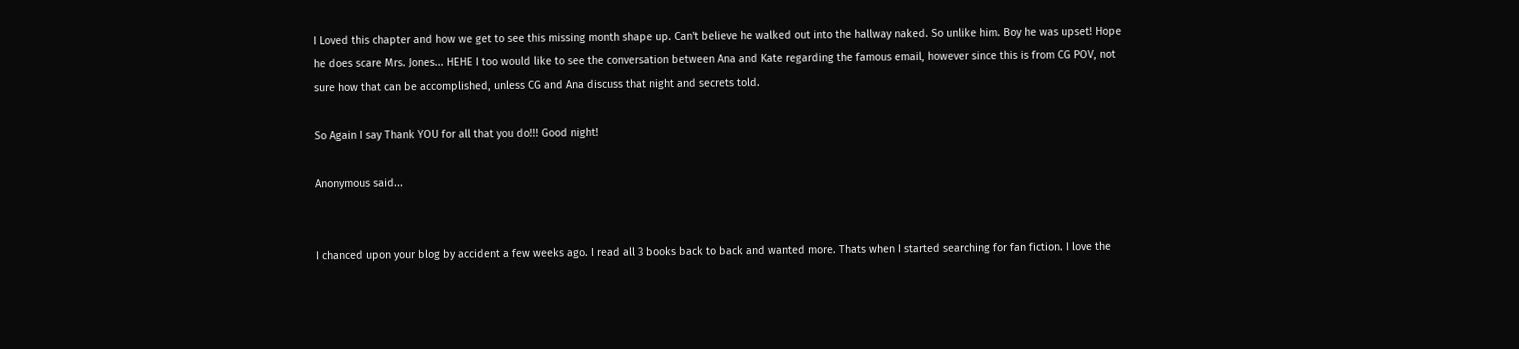I Loved this chapter and how we get to see this missing month shape up. Can't believe he walked out into the hallway naked. So unlike him. Boy he was upset! Hope he does scare Mrs. Jones... HEHE I too would like to see the conversation between Ana and Kate regarding the famous email, however since this is from CG POV, not sure how that can be accomplished, unless CG and Ana discuss that night and secrets told.

So Again I say Thank YOU for all that you do!!! Good night!

Anonymous said...


I chanced upon your blog by accident a few weeks ago. I read all 3 books back to back and wanted more. Thats when I started searching for fan fiction. I love the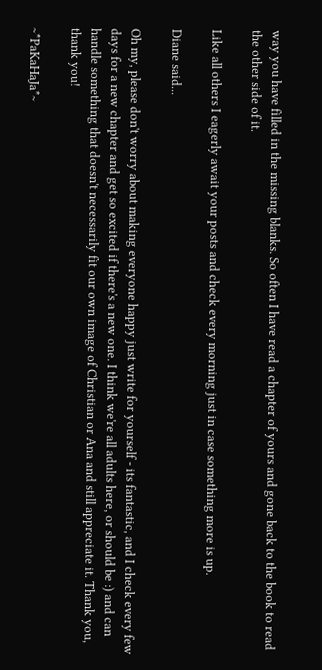way you have filled in the missing blanks. So often I have read a chapter of yours and gone back to the book to read the other side of it.

Like all others I eagerly await your posts and check every morning just in case something more is up.

Diane said...

Oh my, please don't worry about making everyone happy just write for yourself - its fantastic, and I check every few days for a new chapter and get so excited if there's a new one. I think we're all adults here, or should be :) and can handle something that doesn't necessarily fit our own image of Christian or Ana and still appreciate it. Thank you, thank you!

~*PaKaHaJa*~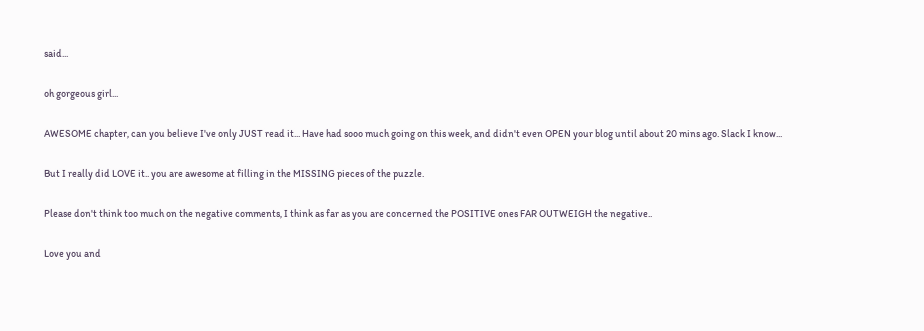said...

oh gorgeous girl...

AWESOME chapter, can you believe I've only JUST read it... Have had sooo much going on this week, and didn't even OPEN your blog until about 20 mins ago. Slack I know...

But I really did LOVE it.. you are awesome at filling in the MISSING pieces of the puzzle.

Please don't think too much on the negative comments, I think as far as you are concerned the POSITIVE ones FAR OUTWEIGH the negative..

Love you and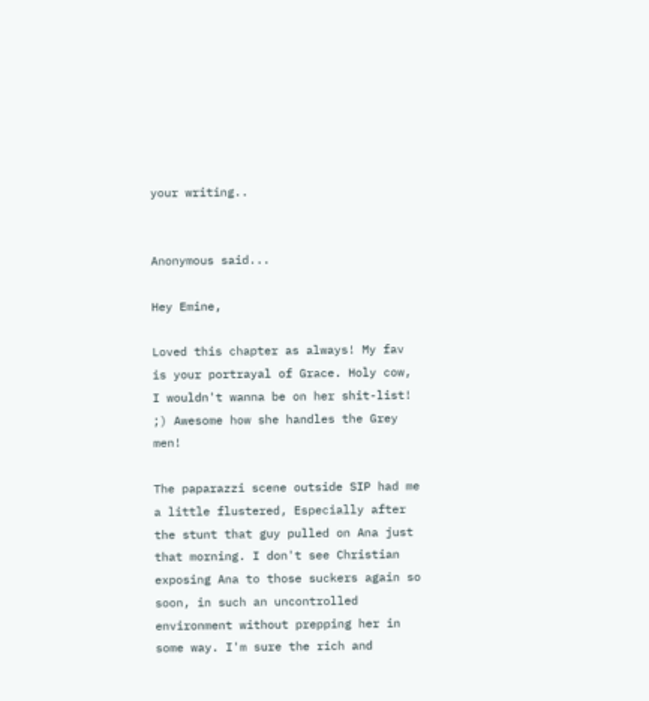your writing..


Anonymous said...

Hey Emine,

Loved this chapter as always! My fav is your portrayal of Grace. Holy cow, I wouldn't wanna be on her shit-list! ;) Awesome how she handles the Grey men!

The paparazzi scene outside SIP had me a little flustered, Especially after the stunt that guy pulled on Ana just that morning. I don't see Christian exposing Ana to those suckers again so soon, in such an uncontrolled environment without prepping her in some way. I'm sure the rich and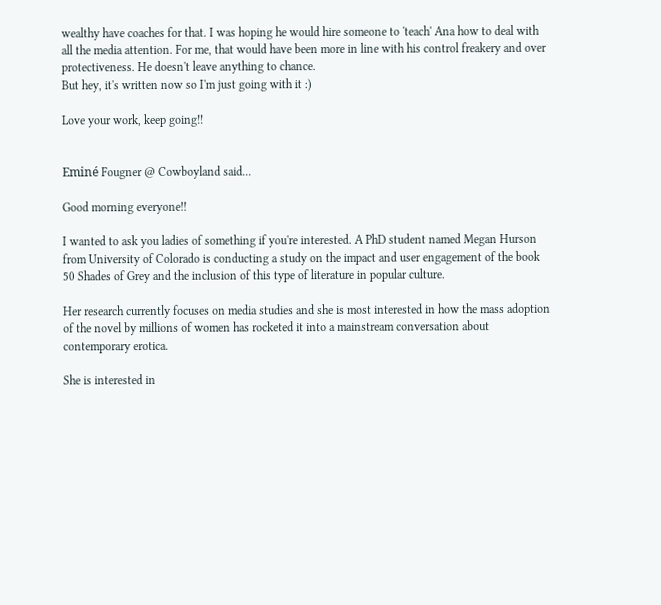wealthy have coaches for that. I was hoping he would hire someone to 'teach' Ana how to deal with all the media attention. For me, that would have been more in line with his control freakery and over protectiveness. He doesn't leave anything to chance.
But hey, it's written now so I'm just going with it :)

Love your work, keep going!!


Eminé Fougner @ Cowboyland said...

Good morning everyone!!

I wanted to ask you ladies of something if you're interested. A PhD student named Megan Hurson from University of Colorado is conducting a study on the impact and user engagement of the book 50 Shades of Grey and the inclusion of this type of literature in popular culture.

Her research currently focuses on media studies and she is most interested in how the mass adoption of the novel by millions of women has rocketed it into a mainstream conversation about contemporary erotica.

She is interested in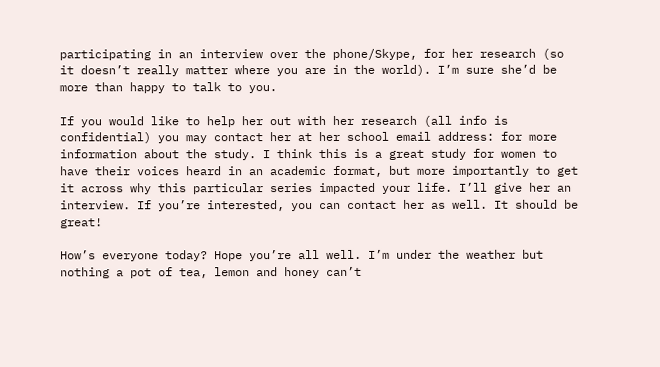participating in an interview over the phone/Skype, for her research (so it doesn’t really matter where you are in the world). I’m sure she’d be more than happy to talk to you.

If you would like to help her out with her research (all info is confidential) you may contact her at her school email address: for more information about the study. I think this is a great study for women to have their voices heard in an academic format, but more importantly to get it across why this particular series impacted your life. I’ll give her an interview. If you’re interested, you can contact her as well. It should be great!

How’s everyone today? Hope you’re all well. I’m under the weather but nothing a pot of tea, lemon and honey can’t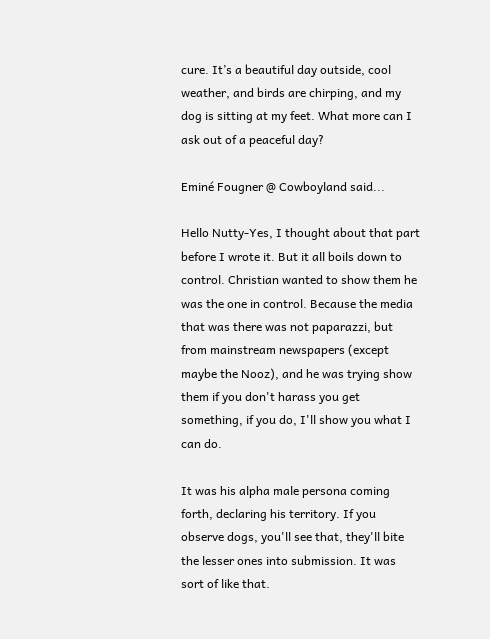cure. It’s a beautiful day outside, cool weather, and birds are chirping, and my dog is sitting at my feet. What more can I ask out of a peaceful day?

Eminé Fougner @ Cowboyland said...

Hello Nutty-Yes, I thought about that part before I wrote it. But it all boils down to control. Christian wanted to show them he was the one in control. Because the media that was there was not paparazzi, but from mainstream newspapers (except maybe the Nooz), and he was trying show them if you don't harass you get something, if you do, I'll show you what I can do.

It was his alpha male persona coming forth, declaring his territory. If you observe dogs, you'll see that, they'll bite the lesser ones into submission. It was sort of like that.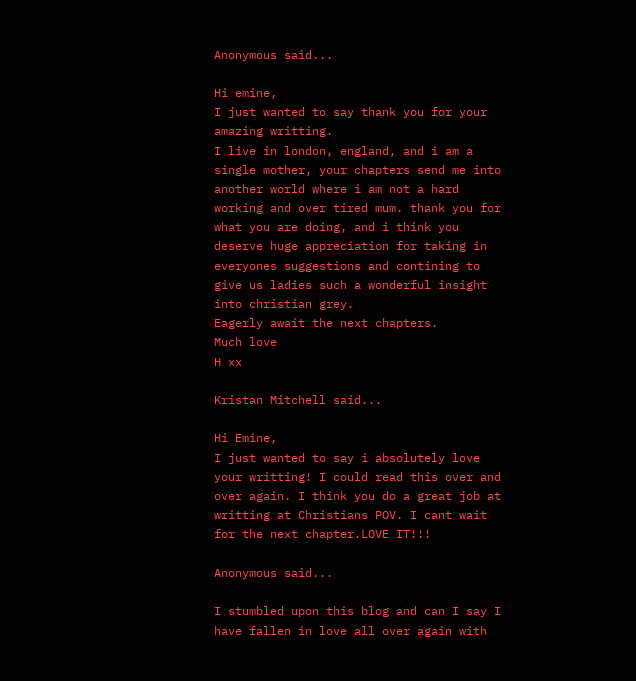Anonymous said...

Hi emine,
I just wanted to say thank you for your amazing writting.
I live in london, england, and i am a single mother, your chapters send me into another world where i am not a hard working and over tired mum. thank you for what you are doing, and i think you deserve huge appreciation for taking in everyones suggestions and contining to give us ladies such a wonderful insight into christian grey.
Eagerly await the next chapters.
Much love
H xx

Kristan Mitchell said...

Hi Emine,
I just wanted to say i absolutely love your writting! I could read this over and over again. I think you do a great job at writting at Christians POV. I cant wait for the next chapter.LOVE IT!!!

Anonymous said...

I stumbled upon this blog and can I say I have fallen in love all over again with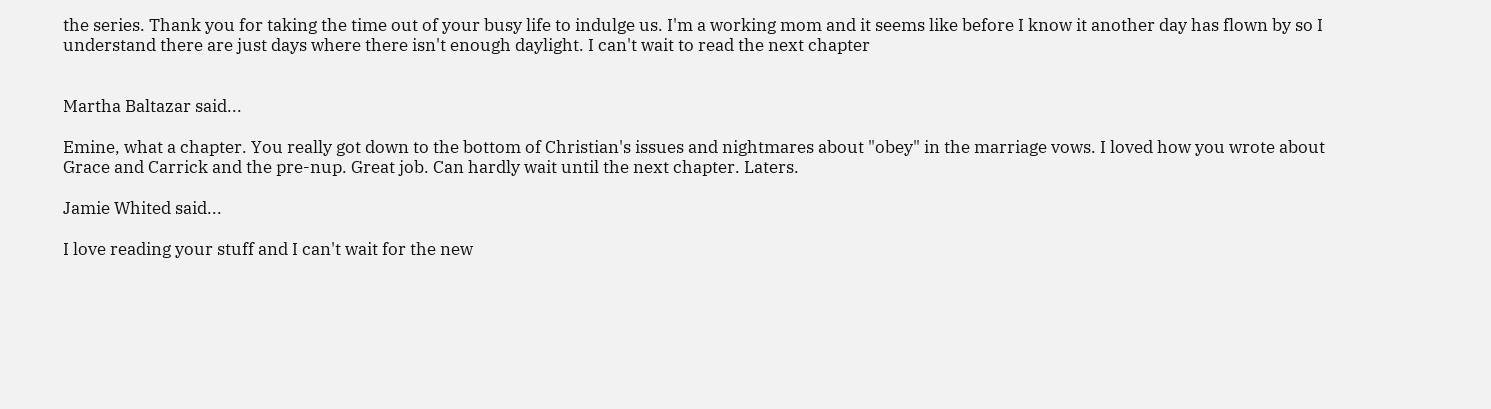the series. Thank you for taking the time out of your busy life to indulge us. I'm a working mom and it seems like before I know it another day has flown by so I understand there are just days where there isn't enough daylight. I can't wait to read the next chapter


Martha Baltazar said...

Emine, what a chapter. You really got down to the bottom of Christian's issues and nightmares about "obey" in the marriage vows. I loved how you wrote about Grace and Carrick and the pre-nup. Great job. Can hardly wait until the next chapter. Laters.

Jamie Whited said...

I love reading your stuff and I can't wait for the new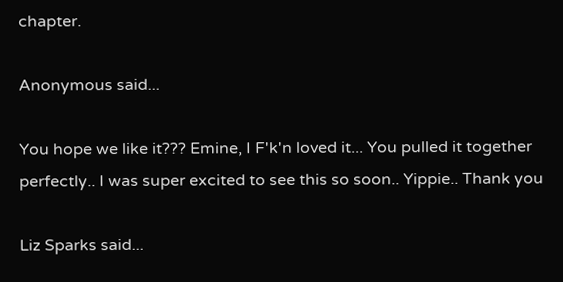chapter.

Anonymous said...

You hope we like it??? Emine, I F'k'n loved it... You pulled it together perfectly.. I was super excited to see this so soon.. Yippie.. Thank you

Liz Sparks said...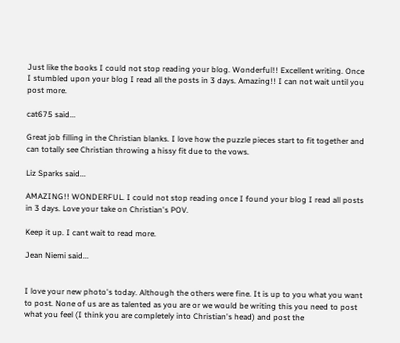Just like the books I could not stop reading your blog. Wonderful!! Excellent writing. Once I stumbled upon your blog I read all the posts in 3 days. Amazing!! I can not wait until you post more.

cat675 said...

Great job filling in the Christian blanks. I love how the puzzle pieces start to fit together and can totally see Christian throwing a hissy fit due to the vows.

Liz Sparks said...

AMAZING!! WONDERFUL. I could not stop reading once I found your blog I read all posts in 3 days. Love your take on Christian's POV.

Keep it up. I cant wait to read more.

Jean Niemi said...


I love your new photo's today. Although the others were fine. It is up to you what you want to post. None of us are as talented as you are or we would be writing this you need to post what you feel (I think you are completely into Christian's head) and post the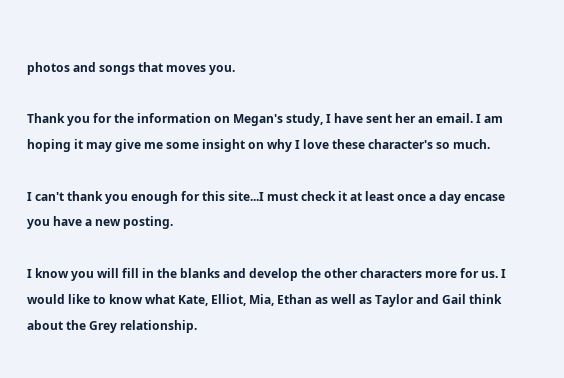photos and songs that moves you.

Thank you for the information on Megan's study, I have sent her an email. I am hoping it may give me some insight on why I love these character's so much.

I can't thank you enough for this site...I must check it at least once a day encase you have a new posting.

I know you will fill in the blanks and develop the other characters more for us. I would like to know what Kate, Elliot, Mia, Ethan as well as Taylor and Gail think about the Grey relationship.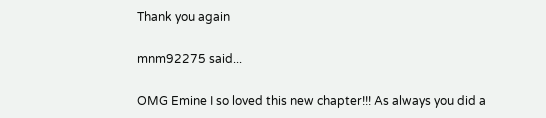Thank you again

mnm92275 said...

OMG Emine I so loved this new chapter!!! As always you did a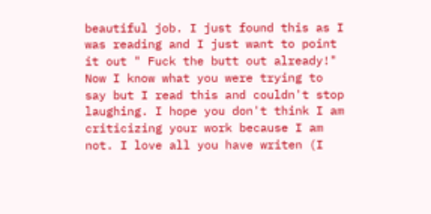beautiful job. I just found this as I was reading and I just want to point it out " Fuck the butt out already!" Now I know what you were trying to say but I read this and couldn't stop laughing. I hope you don't think I am criticizing your work because I am not. I love all you have writen (I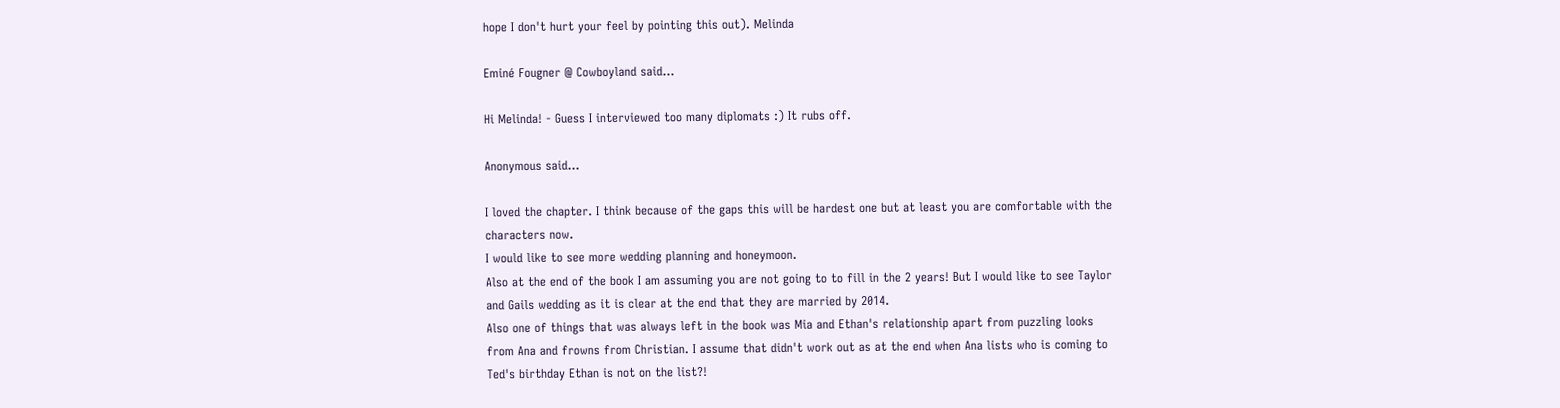hope I don't hurt your feel by pointing this out). Melinda

Eminé Fougner @ Cowboyland said...

Hi Melinda! - Guess I interviewed too many diplomats :) It rubs off.

Anonymous said...

I loved the chapter. I think because of the gaps this will be hardest one but at least you are comfortable with the characters now.
I would like to see more wedding planning and honeymoon.
Also at the end of the book I am assuming you are not going to to fill in the 2 years! But I would like to see Taylor and Gails wedding as it is clear at the end that they are married by 2014.
Also one of things that was always left in the book was Mia and Ethan's relationship apart from puzzling looks from Ana and frowns from Christian. I assume that didn't work out as at the end when Ana lists who is coming to Ted's birthday Ethan is not on the list?!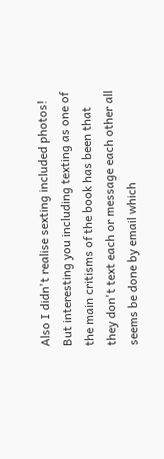Also I didn't realise sexting included photos! But interesting you including texting as one of the main critisms of the book has been that they don't text each or message each other all seems be done by email which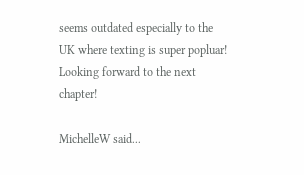seems outdated especially to the UK where texting is super popluar!
Looking forward to the next chapter!

MichelleW said...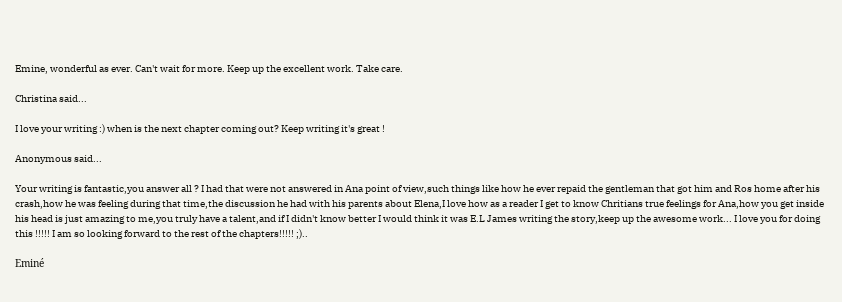Emine, wonderful as ever. Can't wait for more. Keep up the excellent work. Take care.

Christina said...

I love your writing :) when is the next chapter coming out? Keep writing it's great !

Anonymous said...

Your writing is fantastic,you answer all ? I had that were not answered in Ana point of view,such things like how he ever repaid the gentleman that got him and Ros home after his crash,how he was feeling during that time,the discussion he had with his parents about Elena,I love how as a reader I get to know Chritians true feelings for Ana,how you get inside his head is just amazing to me,you truly have a talent,and if I didn't know better I would think it was E.L James writing the story,keep up the awesome work... I love you for doing this !!!!! I am so looking forward to the rest of the chapters!!!!! ;)..

Eminé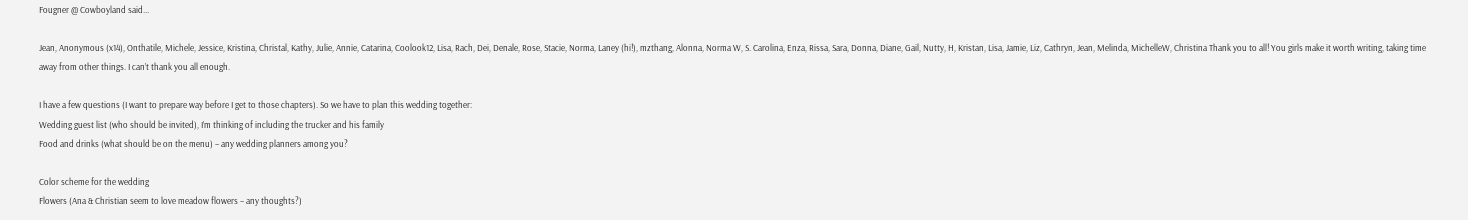Fougner @ Cowboyland said...

Jean, Anonymous (x14), Onthatile, Michele, Jessice, Kristina, Christal, Kathy, Julie, Annie, Catarina, Coolook12, Lisa, Rach, Dei, Denale, Rose, Stacie, Norma, Laney (hi!), mzthang, Alonna, Norma W, S. Carolina, Enza, Rissa, Sara, Donna, Diane, Gail, Nutty, H, Kristan, Lisa, Jamie, Liz, Cathryn, Jean, Melinda, MichelleW, Christina Thank you to all! You girls make it worth writing, taking time away from other things. I can’t thank you all enough.

I have a few questions (I want to prepare way before I get to those chapters). So we have to plan this wedding together:
Wedding guest list (who should be invited), I’m thinking of including the trucker and his family
Food and drinks (what should be on the menu) – any wedding planners among you?

Color scheme for the wedding
Flowers (Ana & Christian seem to love meadow flowers – any thoughts?)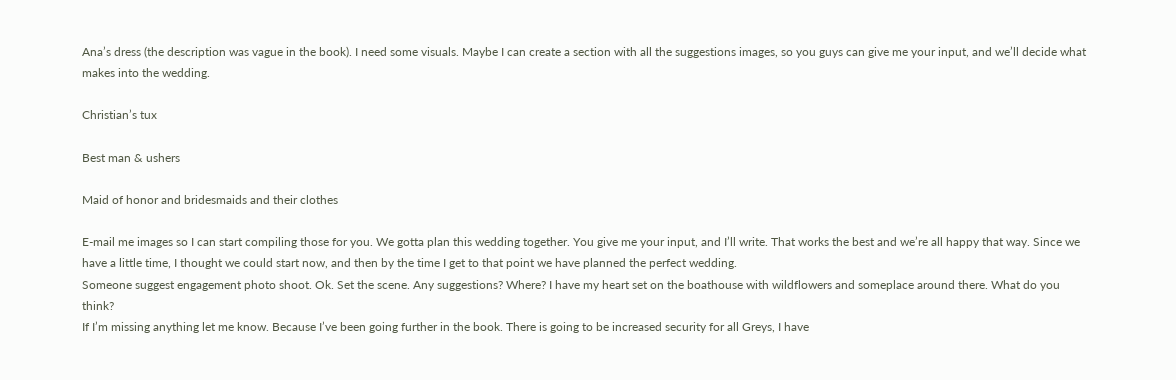Ana’s dress (the description was vague in the book). I need some visuals. Maybe I can create a section with all the suggestions images, so you guys can give me your input, and we’ll decide what makes into the wedding.

Christian’s tux

Best man & ushers

Maid of honor and bridesmaids and their clothes

E-mail me images so I can start compiling those for you. We gotta plan this wedding together. You give me your input, and I’ll write. That works the best and we’re all happy that way. Since we have a little time, I thought we could start now, and then by the time I get to that point we have planned the perfect wedding.
Someone suggest engagement photo shoot. Ok. Set the scene. Any suggestions? Where? I have my heart set on the boathouse with wildflowers and someplace around there. What do you think?
If I’m missing anything let me know. Because I’ve been going further in the book. There is going to be increased security for all Greys, I have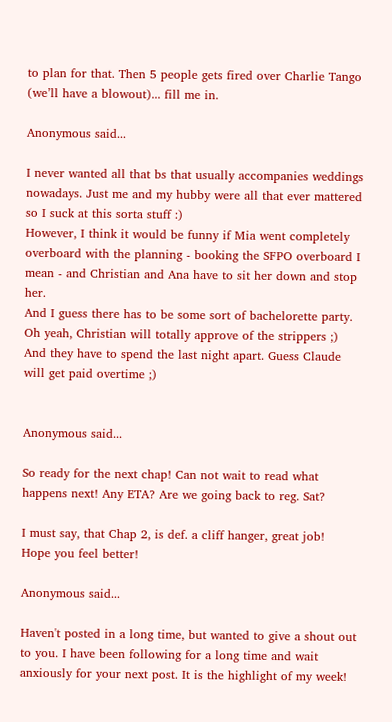to plan for that. Then 5 people gets fired over Charlie Tango (we’ll have a blowout)... fill me in.

Anonymous said...

I never wanted all that bs that usually accompanies weddings nowadays. Just me and my hubby were all that ever mattered so I suck at this sorta stuff :)
However, I think it would be funny if Mia went completely overboard with the planning - booking the SFPO overboard I mean - and Christian and Ana have to sit her down and stop her.
And I guess there has to be some sort of bachelorette party. Oh yeah, Christian will totally approve of the strippers ;)
And they have to spend the last night apart. Guess Claude will get paid overtime ;)


Anonymous said...

So ready for the next chap! Can not wait to read what happens next! Any ETA? Are we going back to reg. Sat?

I must say, that Chap 2, is def. a cliff hanger, great job!
Hope you feel better!

Anonymous said...

Haven't posted in a long time, but wanted to give a shout out to you. I have been following for a long time and wait anxiously for your next post. It is the highlight of my week!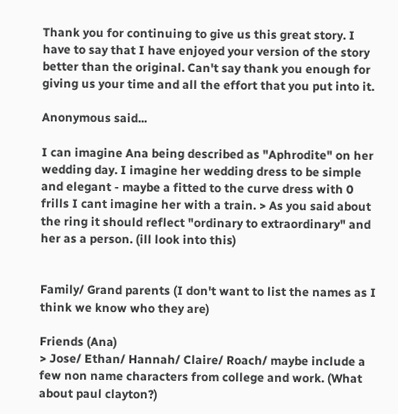Thank you for continuing to give us this great story. I have to say that I have enjoyed your version of the story better than the original. Can't say thank you enough for giving us your time and all the effort that you put into it.

Anonymous said...

I can imagine Ana being described as "Aphrodite" on her wedding day. I imagine her wedding dress to be simple and elegant - maybe a fitted to the curve dress with 0 frills I cant imagine her with a train. > As you said about the ring it should reflect "ordinary to extraordinary" and her as a person. (ill look into this)


Family/ Grand parents (I don't want to list the names as I think we know who they are)

Friends (Ana)
> Jose/ Ethan/ Hannah/ Claire/ Roach/ maybe include a few non name characters from college and work. (What about paul clayton?)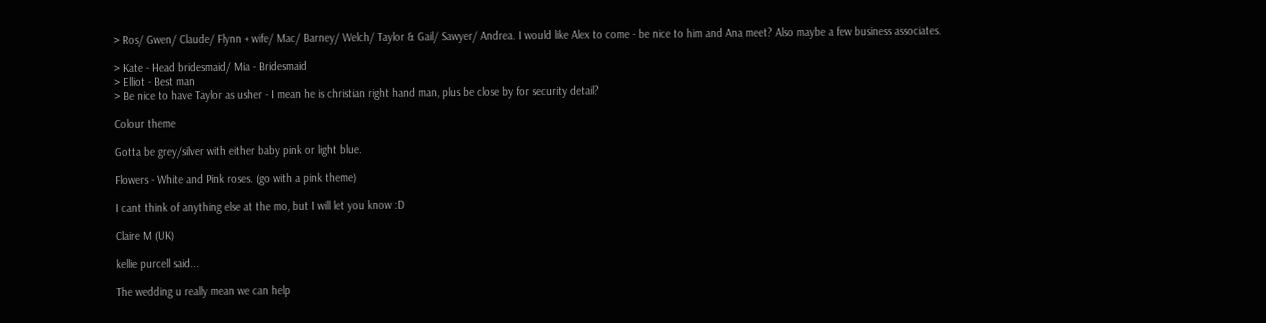> Ros/ Gwen/ Claude/ Flynn + wife/ Mac/ Barney/ Welch/ Taylor & Gail/ Sawyer/ Andrea. I would like Alex to come - be nice to him and Ana meet? Also maybe a few business associates.

> Kate - Head bridesmaid/ Mia - Bridesmaid
> Elliot - Best man
> Be nice to have Taylor as usher - I mean he is christian right hand man, plus be close by for security detail?

Colour theme

Gotta be grey/silver with either baby pink or light blue.

Flowers - White and Pink roses. (go with a pink theme)

I cant think of anything else at the mo, but I will let you know :D

Claire M (UK)

kellie purcell said...

The wedding u really mean we can help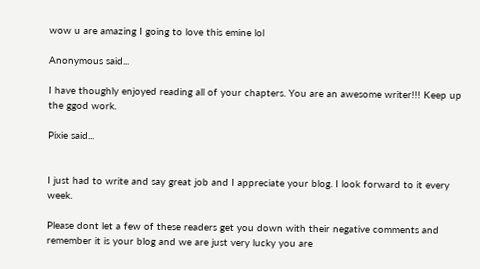wow u are amazing I going to love this emine lol

Anonymous said...

I have thoughly enjoyed reading all of your chapters. You are an awesome writer!!! Keep up the ggod work.

Pixie said...


I just had to write and say great job and I appreciate your blog. I look forward to it every week.

Please dont let a few of these readers get you down with their negative comments and remember it is your blog and we are just very lucky you are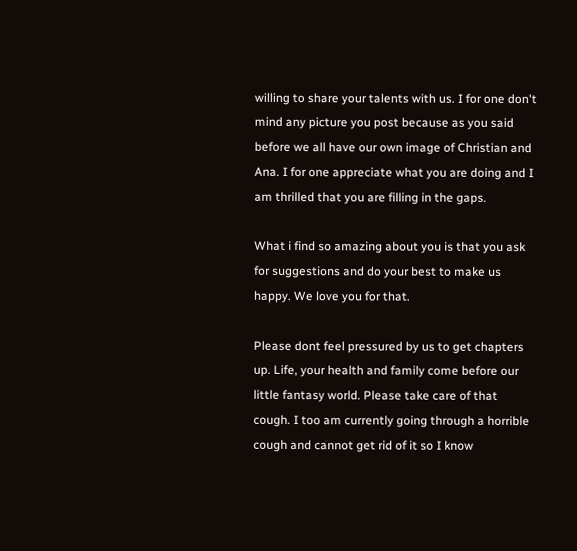willing to share your talents with us. I for one don't mind any picture you post because as you said before we all have our own image of Christian and Ana. I for one appreciate what you are doing and I am thrilled that you are filling in the gaps.

What i find so amazing about you is that you ask for suggestions and do your best to make us happy. We love you for that.

Please dont feel pressured by us to get chapters up. Life, your health and family come before our little fantasy world. Please take care of that cough. I too am currently going through a horrible cough and cannot get rid of it so I know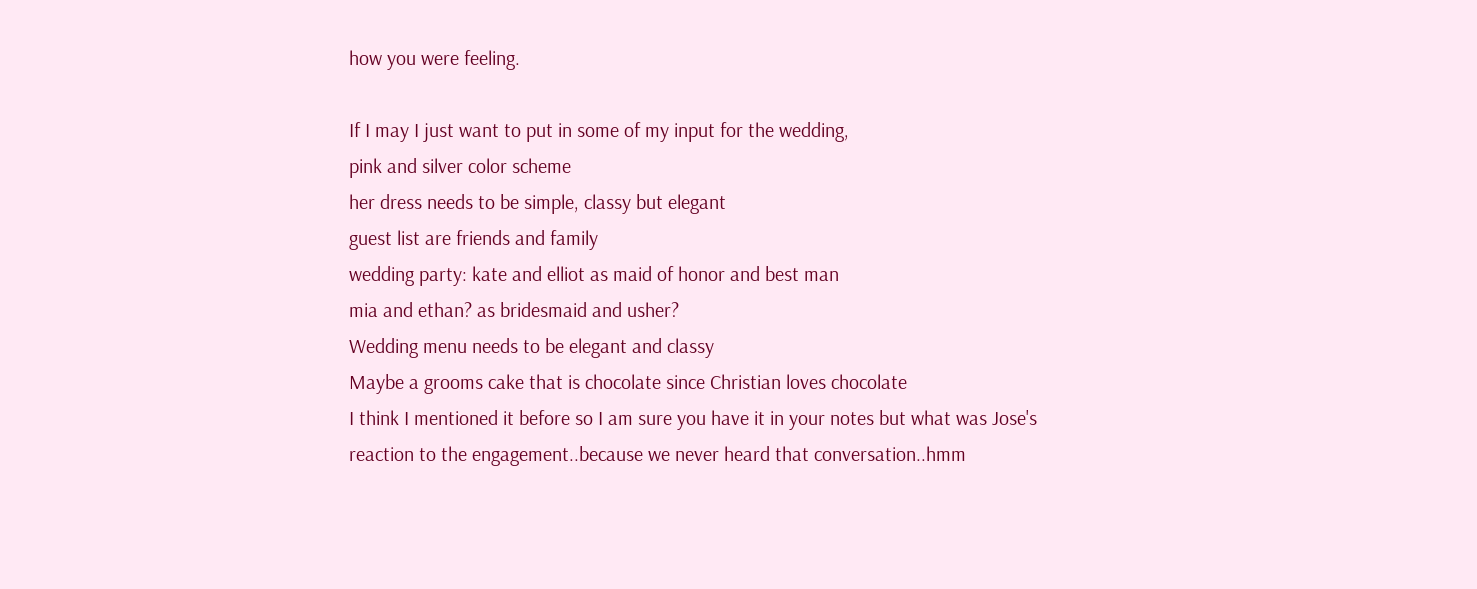how you were feeling.

If I may I just want to put in some of my input for the wedding,
pink and silver color scheme
her dress needs to be simple, classy but elegant
guest list are friends and family
wedding party: kate and elliot as maid of honor and best man
mia and ethan? as bridesmaid and usher?
Wedding menu needs to be elegant and classy
Maybe a grooms cake that is chocolate since Christian loves chocolate
I think I mentioned it before so I am sure you have it in your notes but what was Jose's reaction to the engagement..because we never heard that conversation..hmm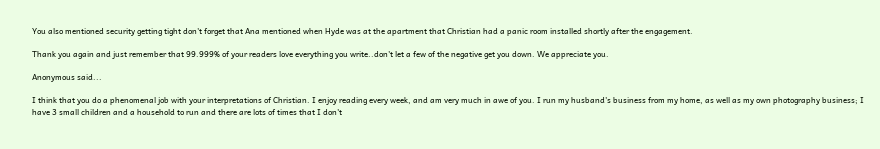You also mentioned security getting tight don't forget that Ana mentioned when Hyde was at the apartment that Christian had a panic room installed shortly after the engagement.

Thank you again and just remember that 99.999% of your readers love everything you write..don't let a few of the negative get you down. We appreciate you.

Anonymous said...

I think that you do a phenomenal job with your interpretations of Christian. I enjoy reading every week, and am very much in awe of you. I run my husband's business from my home, as well as my own photography business; I have 3 small children and a household to run and there are lots of times that I don't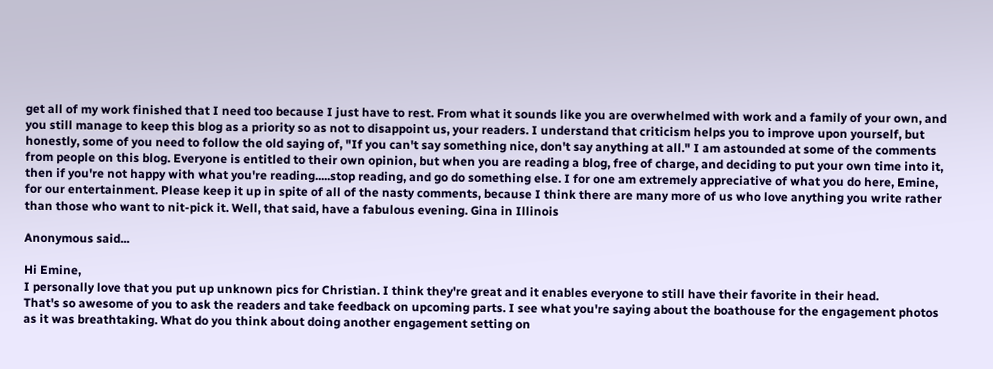get all of my work finished that I need too because I just have to rest. From what it sounds like you are overwhelmed with work and a family of your own, and you still manage to keep this blog as a priority so as not to disappoint us, your readers. I understand that criticism helps you to improve upon yourself, but honestly, some of you need to follow the old saying of, "If you can't say something nice, don't say anything at all." I am astounded at some of the comments from people on this blog. Everyone is entitled to their own opinion, but when you are reading a blog, free of charge, and deciding to put your own time into it, then if you're not happy with what you're reading.....stop reading, and go do something else. I for one am extremely appreciative of what you do here, Emine, for our entertainment. Please keep it up in spite of all of the nasty comments, because I think there are many more of us who love anything you write rather than those who want to nit-pick it. Well, that said, have a fabulous evening. Gina in Illinois

Anonymous said...

Hi Emine,
I personally love that you put up unknown pics for Christian. I think they're great and it enables everyone to still have their favorite in their head.
That's so awesome of you to ask the readers and take feedback on upcoming parts. I see what you're saying about the boathouse for the engagement photos as it was breathtaking. What do you think about doing another engagement setting on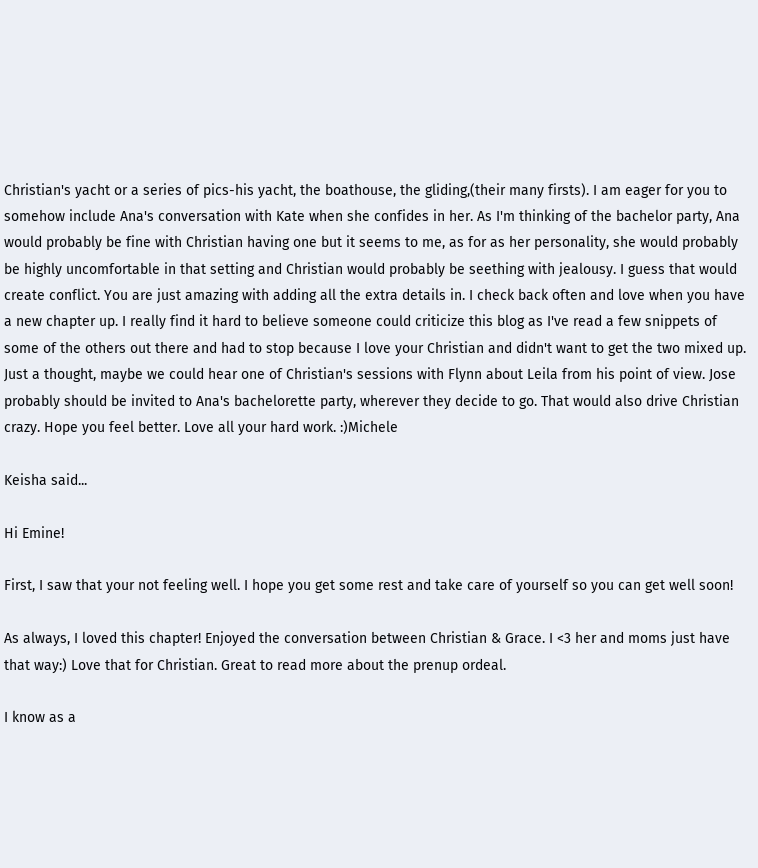Christian's yacht or a series of pics-his yacht, the boathouse, the gliding,(their many firsts). I am eager for you to somehow include Ana's conversation with Kate when she confides in her. As I'm thinking of the bachelor party, Ana would probably be fine with Christian having one but it seems to me, as for as her personality, she would probably be highly uncomfortable in that setting and Christian would probably be seething with jealousy. I guess that would create conflict. You are just amazing with adding all the extra details in. I check back often and love when you have a new chapter up. I really find it hard to believe someone could criticize this blog as I've read a few snippets of some of the others out there and had to stop because I love your Christian and didn't want to get the two mixed up. Just a thought, maybe we could hear one of Christian's sessions with Flynn about Leila from his point of view. Jose probably should be invited to Ana's bachelorette party, wherever they decide to go. That would also drive Christian crazy. Hope you feel better. Love all your hard work. :)Michele

Keisha said...

Hi Emine!

First, I saw that your not feeling well. I hope you get some rest and take care of yourself so you can get well soon!

As always, I loved this chapter! Enjoyed the conversation between Christian & Grace. I <3 her and moms just have that way:) Love that for Christian. Great to read more about the prenup ordeal.

I know as a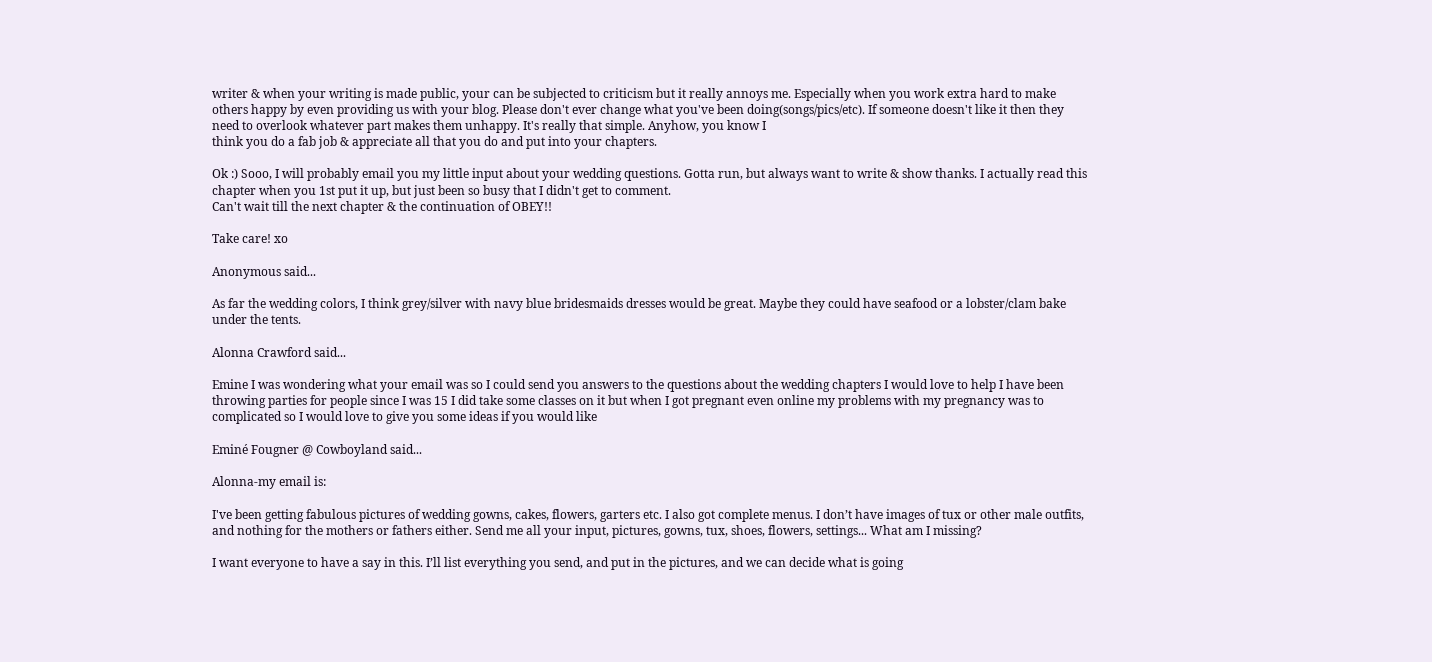writer & when your writing is made public, your can be subjected to criticism but it really annoys me. Especially when you work extra hard to make others happy by even providing us with your blog. Please don't ever change what you've been doing(songs/pics/etc). If someone doesn't like it then they need to overlook whatever part makes them unhappy. It's really that simple. Anyhow, you know I
think you do a fab job & appreciate all that you do and put into your chapters.

Ok :) Sooo, I will probably email you my little input about your wedding questions. Gotta run, but always want to write & show thanks. I actually read this chapter when you 1st put it up, but just been so busy that I didn't get to comment.
Can't wait till the next chapter & the continuation of OBEY!!

Take care! xo

Anonymous said...

As far the wedding colors, I think grey/silver with navy blue bridesmaids dresses would be great. Maybe they could have seafood or a lobster/clam bake under the tents.

Alonna Crawford said...

Emine I was wondering what your email was so I could send you answers to the questions about the wedding chapters I would love to help I have been throwing parties for people since I was 15 I did take some classes on it but when I got pregnant even online my problems with my pregnancy was to complicated so I would love to give you some ideas if you would like

Eminé Fougner @ Cowboyland said...

Alonna-my email is:

I've been getting fabulous pictures of wedding gowns, cakes, flowers, garters etc. I also got complete menus. I don’t have images of tux or other male outfits, and nothing for the mothers or fathers either. Send me all your input, pictures, gowns, tux, shoes, flowers, settings... What am I missing?

I want everyone to have a say in this. I’ll list everything you send, and put in the pictures, and we can decide what is going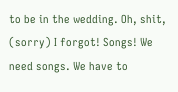to be in the wedding. Oh, shit, (sorry) I forgot! Songs! We need songs. We have to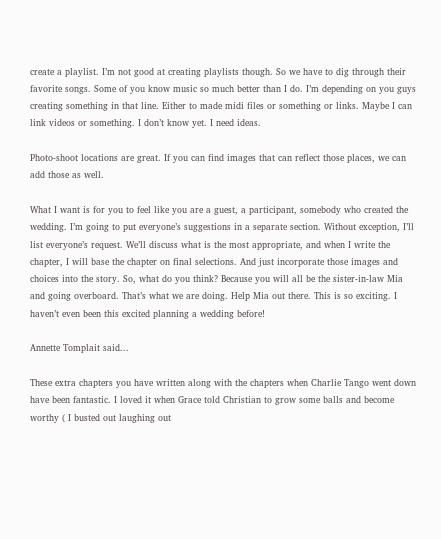create a playlist. I’m not good at creating playlists though. So we have to dig through their favorite songs. Some of you know music so much better than I do. I’m depending on you guys creating something in that line. Either to made midi files or something or links. Maybe I can link videos or something. I don’t know yet. I need ideas.

Photo-shoot locations are great. If you can find images that can reflect those places, we can add those as well.

What I want is for you to feel like you are a guest, a participant, somebody who created the wedding. I’m going to put everyone’s suggestions in a separate section. Without exception, I’ll list everyone’s request. We’ll discuss what is the most appropriate, and when I write the chapter, I will base the chapter on final selections. And just incorporate those images and choices into the story. So, what do you think? Because you will all be the sister-in-law Mia and going overboard. That’s what we are doing. Help Mia out there. This is so exciting. I haven’t even been this excited planning a wedding before!

Annette Tomplait said...

These extra chapters you have written along with the chapters when Charlie Tango went down have been fantastic. I loved it when Grace told Christian to grow some balls and become worthy ( I busted out laughing out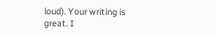loud). Your writing is great. I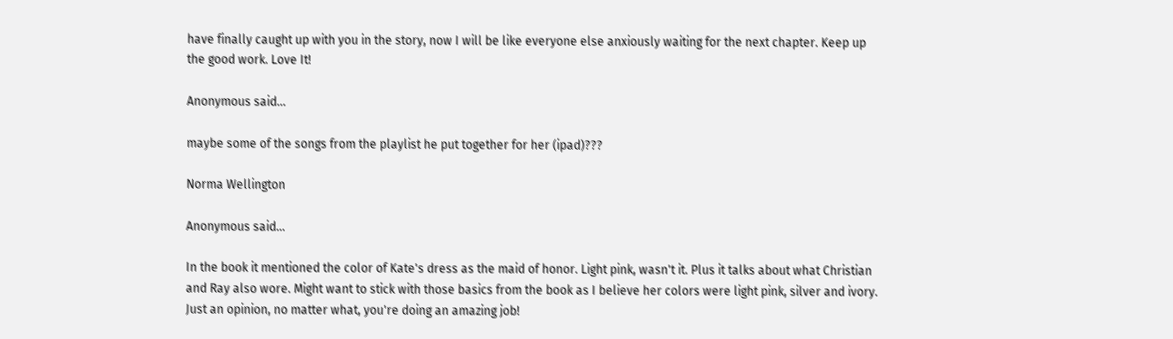have finally caught up with you in the story, now I will be like everyone else anxiously waiting for the next chapter. Keep up the good work. Love It!

Anonymous said...

maybe some of the songs from the playlist he put together for her (ipad)???

Norma Wellington

Anonymous said...

In the book it mentioned the color of Kate's dress as the maid of honor. Light pink, wasn't it. Plus it talks about what Christian and Ray also wore. Might want to stick with those basics from the book as I believe her colors were light pink, silver and ivory. Just an opinion, no matter what, you're doing an amazing job!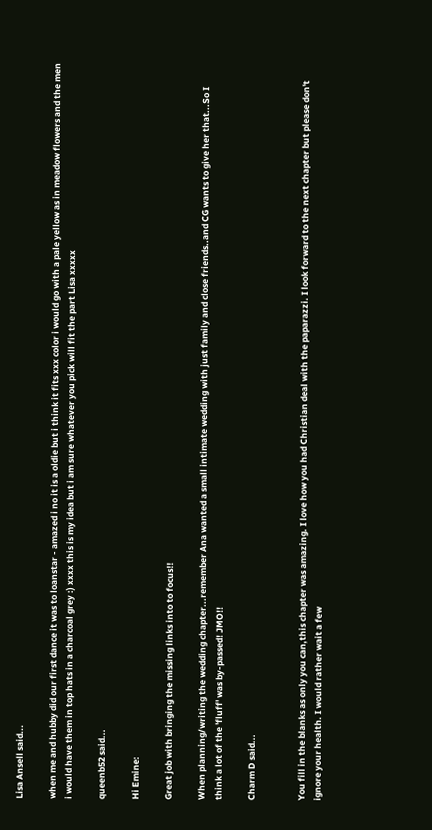Lisa Ansell said...

when me and hubby did our first dance it was to loanstar - amazed i no it is a oldie but i think it fits xxx color i would go with a pale yellow as in meadow flowers and the men i would have them in top hats in a charcoal grey :) xxxx this is my idea but i am sure whatever you pick will fit the part Lisa xxxxx

queenb52 said...

Hi Emine:

Great job with bringing the missing links into to focus!!

When planning/writing the wedding chapter...remember Ana wanted a small intimate wedding with just family and close friends..and CG wants to give her that...So I think a lot of the 'fluff' was by-passed! JMO!!

Charm D said...


You fill in the blanks as only you can,this chapter was amazing. I love how you had Christian deal with the paparazzi. I look forward to the next chapter but please don't ignore your health. I would rather wait a few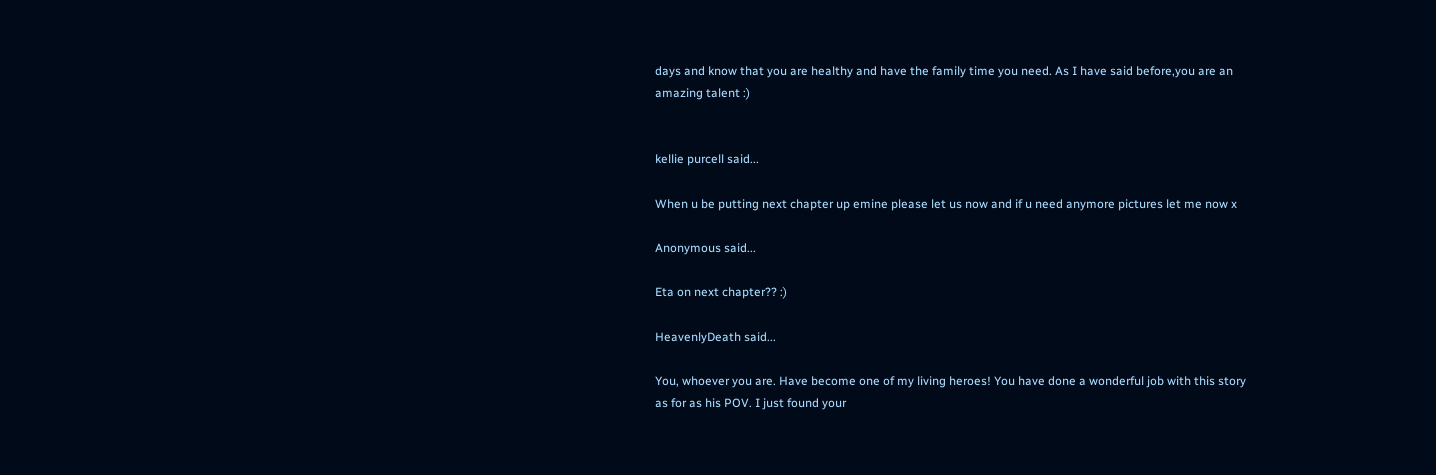days and know that you are healthy and have the family time you need. As I have said before,you are an amazing talent :)


kellie purcell said...

When u be putting next chapter up emine please let us now and if u need anymore pictures let me now x

Anonymous said...

Eta on next chapter?? :)

HeavenlyDeath said...

You, whoever you are. Have become one of my living heroes! You have done a wonderful job with this story as for as his POV. I just found your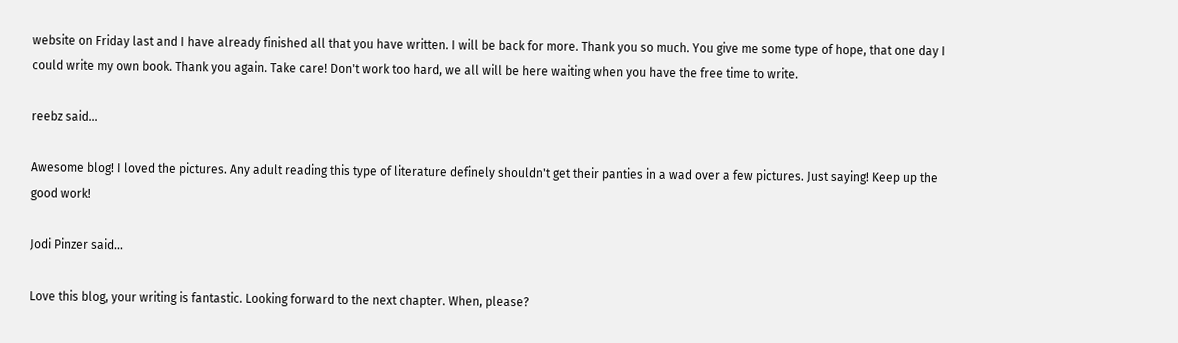website on Friday last and I have already finished all that you have written. I will be back for more. Thank you so much. You give me some type of hope, that one day I could write my own book. Thank you again. Take care! Don't work too hard, we all will be here waiting when you have the free time to write.

reebz said...

Awesome blog! I loved the pictures. Any adult reading this type of literature definely shouldn't get their panties in a wad over a few pictures. Just saying! Keep up the good work!

Jodi Pinzer said...

Love this blog, your writing is fantastic. Looking forward to the next chapter. When, please?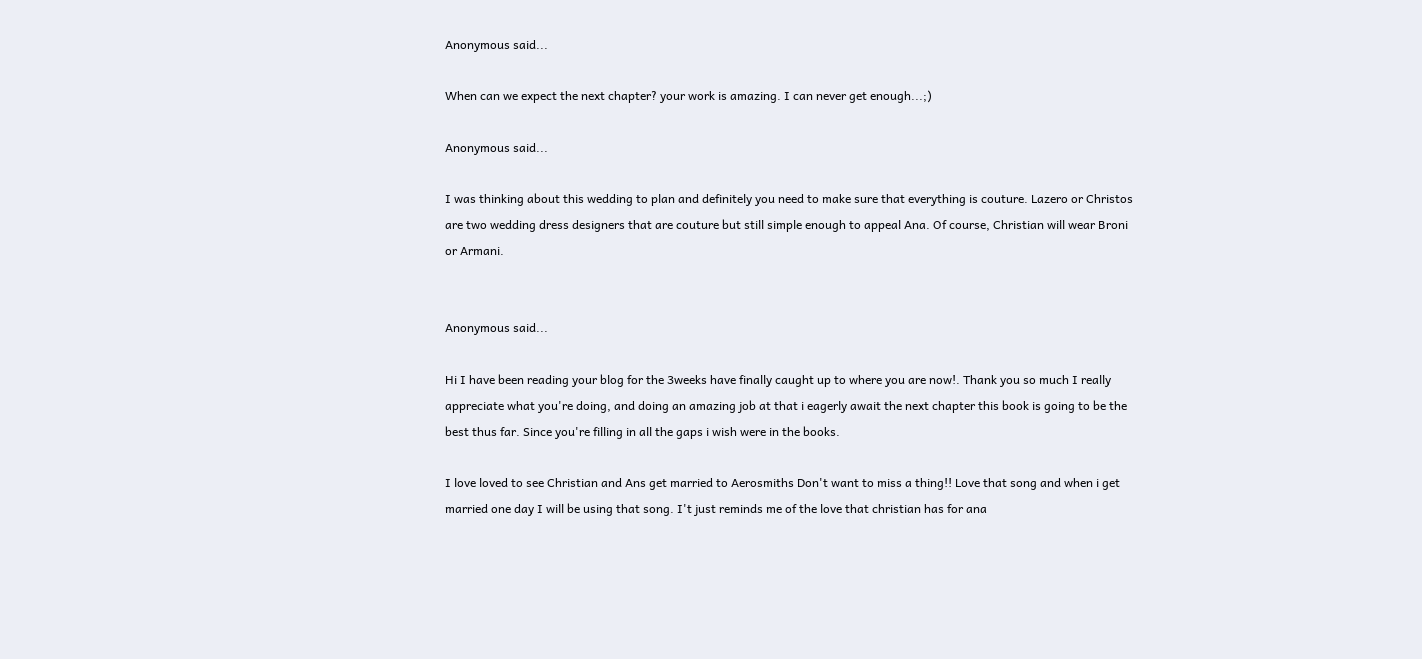Anonymous said...

When can we expect the next chapter? your work is amazing. I can never get enough...;)

Anonymous said...

I was thinking about this wedding to plan and definitely you need to make sure that everything is couture. Lazero or Christos are two wedding dress designers that are couture but still simple enough to appeal Ana. Of course, Christian will wear Broni or Armani.


Anonymous said...

Hi I have been reading your blog for the 3weeks have finally caught up to where you are now!. Thank you so much I really appreciate what you're doing, and doing an amazing job at that i eagerly await the next chapter this book is going to be the best thus far. Since you're filling in all the gaps i wish were in the books.

I love loved to see Christian and Ans get married to Aerosmiths Don't want to miss a thing!! Love that song and when i get married one day I will be using that song. I't just reminds me of the love that christian has for ana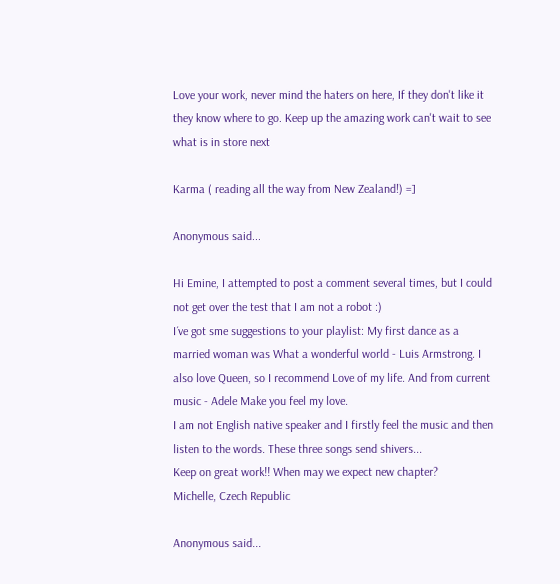Love your work, never mind the haters on here, If they don't like it they know where to go. Keep up the amazing work can't wait to see what is in store next

Karma ( reading all the way from New Zealand!) =]

Anonymous said...

Hi Emine, I attempted to post a comment several times, but I could not get over the test that I am not a robot :)
I´ve got sme suggestions to your playlist: My first dance as a married woman was What a wonderful world - Luis Armstrong. I also love Queen, so I recommend Love of my life. And from current music - Adele Make you feel my love.
I am not English native speaker and I firstly feel the music and then listen to the words. These three songs send shivers...
Keep on great work!! When may we expect new chapter?
Michelle, Czech Republic

Anonymous said...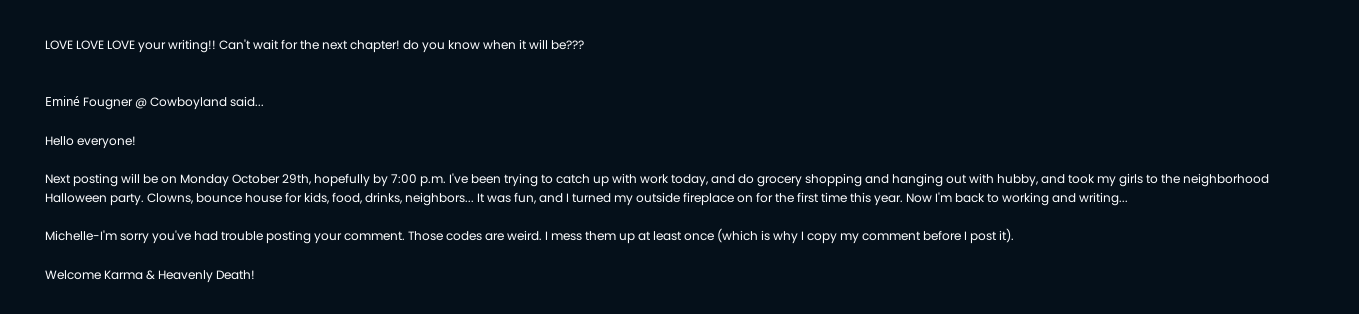LOVE LOVE LOVE your writing!! Can't wait for the next chapter! do you know when it will be???


Eminé Fougner @ Cowboyland said...

Hello everyone!

Next posting will be on Monday October 29th, hopefully by 7:00 p.m. I've been trying to catch up with work today, and do grocery shopping and hanging out with hubby, and took my girls to the neighborhood Halloween party. Clowns, bounce house for kids, food, drinks, neighbors... It was fun, and I turned my outside fireplace on for the first time this year. Now I'm back to working and writing...

Michelle-I'm sorry you've had trouble posting your comment. Those codes are weird. I mess them up at least once (which is why I copy my comment before I post it).

Welcome Karma & Heavenly Death!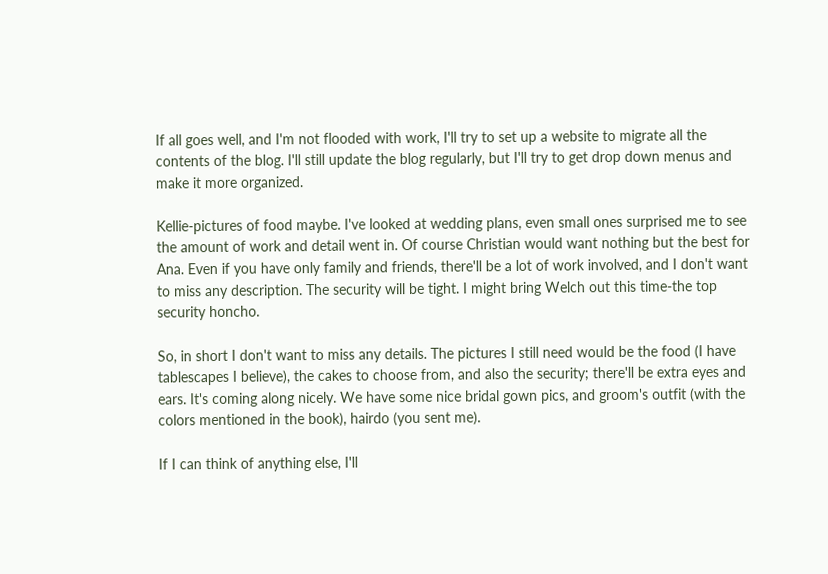If all goes well, and I'm not flooded with work, I'll try to set up a website to migrate all the contents of the blog. I'll still update the blog regularly, but I'll try to get drop down menus and make it more organized.

Kellie-pictures of food maybe. I've looked at wedding plans, even small ones surprised me to see the amount of work and detail went in. Of course Christian would want nothing but the best for Ana. Even if you have only family and friends, there'll be a lot of work involved, and I don't want to miss any description. The security will be tight. I might bring Welch out this time-the top security honcho.

So, in short I don't want to miss any details. The pictures I still need would be the food (I have tablescapes I believe), the cakes to choose from, and also the security; there'll be extra eyes and ears. It's coming along nicely. We have some nice bridal gown pics, and groom's outfit (with the colors mentioned in the book), hairdo (you sent me).

If I can think of anything else, I'll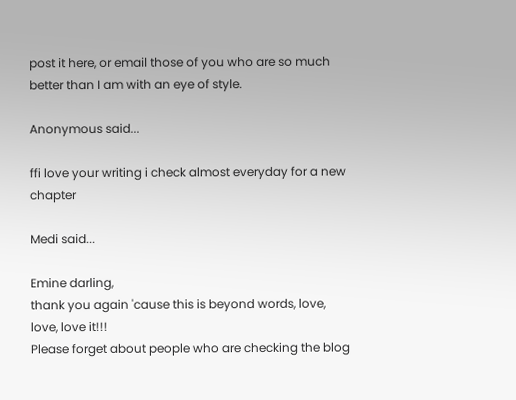post it here, or email those of you who are so much better than I am with an eye of style.

Anonymous said...

ffi love your writing i check almost everyday for a new chapter

Medi said...

Emine darling,
thank you again 'cause this is beyond words, love, love, love it!!!
Please forget about people who are checking the blog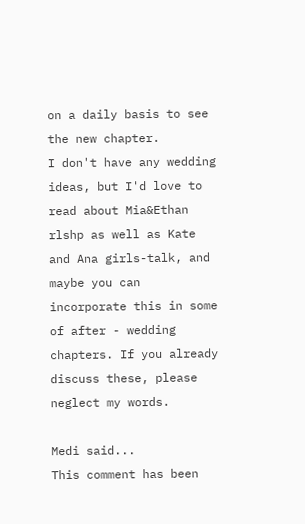on a daily basis to see the new chapter.
I don't have any wedding ideas, but I'd love to read about Mia&Ethan rlshp as well as Kate and Ana girls-talk, and maybe you can incorporate this in some of after - wedding chapters. If you already discuss these, please neglect my words.

Medi said...
This comment has been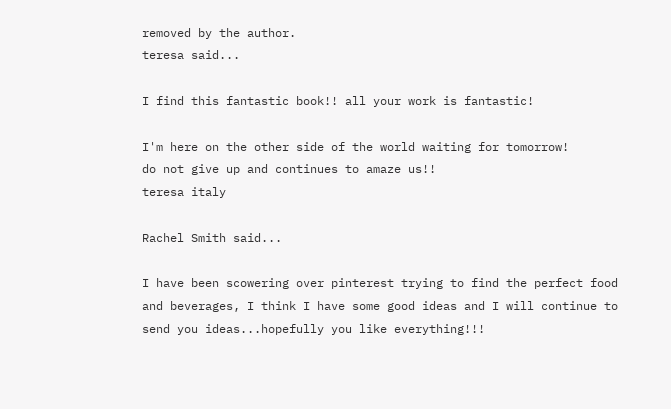removed by the author.
teresa said...

I find this fantastic book!! all your work is fantastic!

I'm here on the other side of the world waiting for tomorrow!
do not give up and continues to amaze us!!
teresa italy

Rachel Smith said...

I have been scowering over pinterest trying to find the perfect food and beverages, I think I have some good ideas and I will continue to send you ideas...hopefully you like everything!!!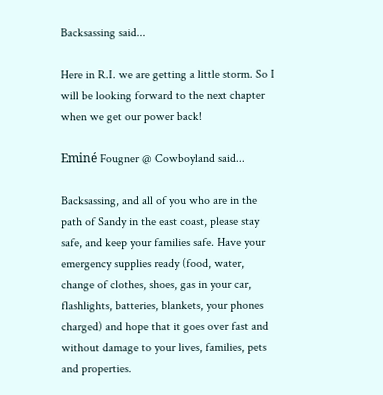Backsassing said...

Here in R.I. we are getting a little storm. So I will be looking forward to the next chapter when we get our power back!

Eminé Fougner @ Cowboyland said...

Backsassing, and all of you who are in the path of Sandy in the east coast, please stay safe, and keep your families safe. Have your emergency supplies ready (food, water, change of clothes, shoes, gas in your car, flashlights, batteries, blankets, your phones charged) and hope that it goes over fast and without damage to your lives, families, pets and properties.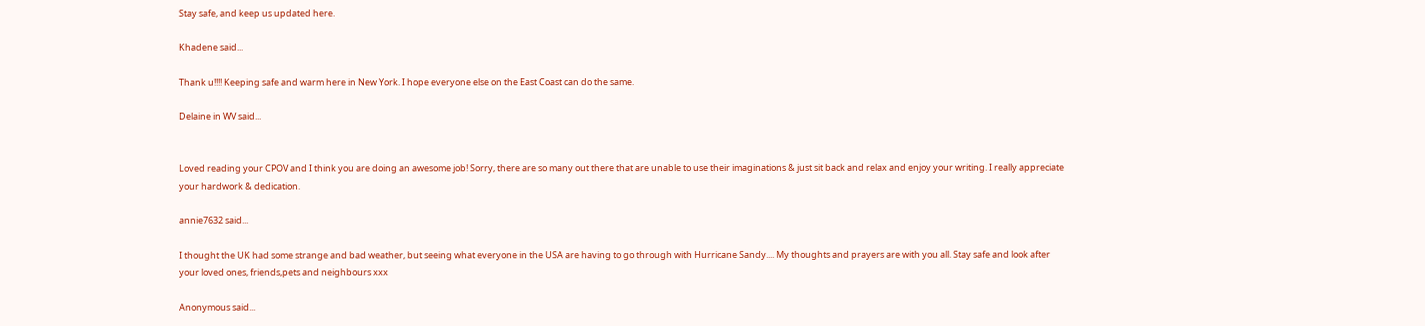Stay safe, and keep us updated here.

Khadene said...

Thank u!!!! Keeping safe and warm here in New York. I hope everyone else on the East Coast can do the same.

Delaine in WV said...


Loved reading your CPOV and I think you are doing an awesome job! Sorry, there are so many out there that are unable to use their imaginations & just sit back and relax and enjoy your writing. I really appreciate your hardwork & dedication.

annie7632 said...

I thought the UK had some strange and bad weather, but seeing what everyone in the USA are having to go through with Hurricane Sandy.... My thoughts and prayers are with you all. Stay safe and look after your loved ones, friends,pets and neighbours xxx

Anonymous said...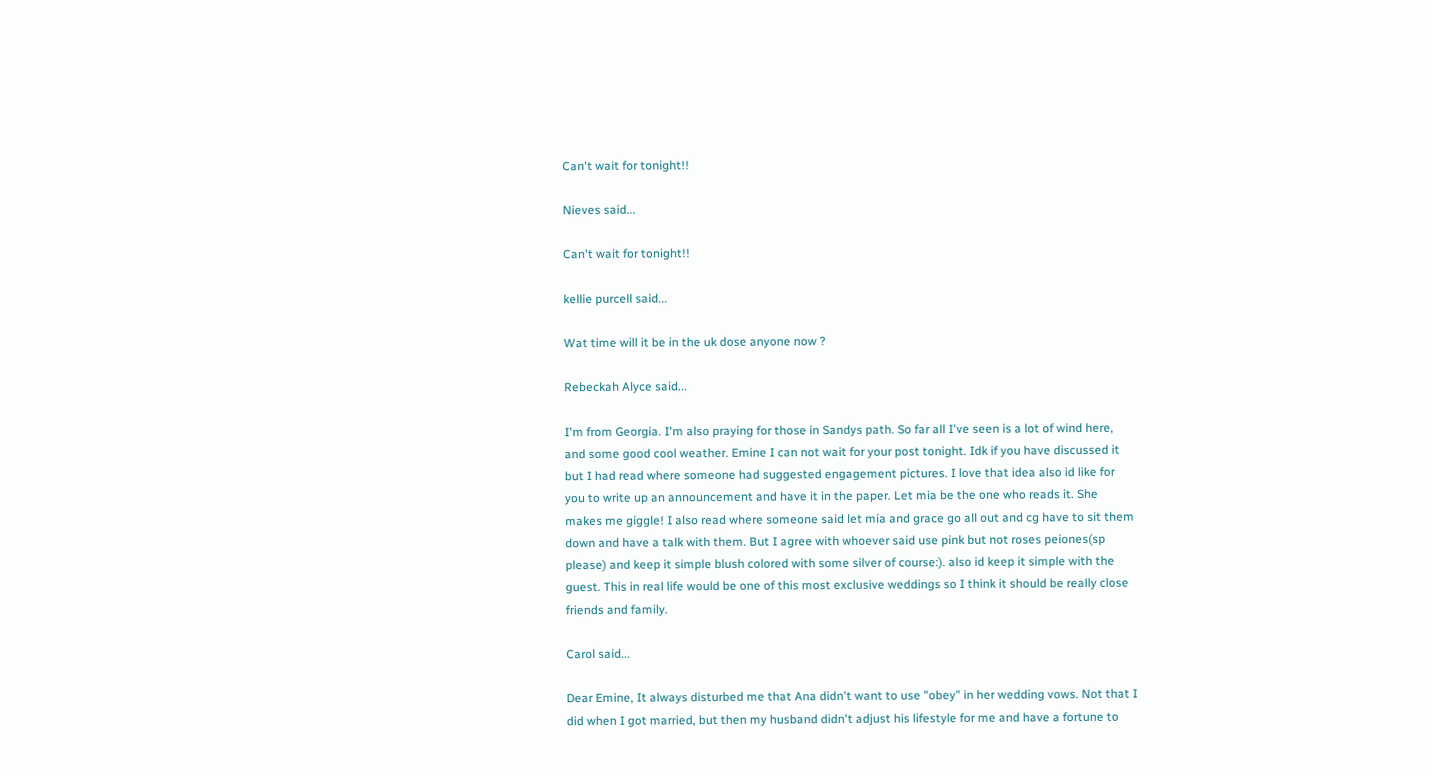Can't wait for tonight!!

Nieves said...

Can't wait for tonight!!

kellie purcell said...

Wat time will it be in the uk dose anyone now ?

Rebeckah Alyce said...

I'm from Georgia. I'm also praying for those in Sandys path. So far all I've seen is a lot of wind here, and some good cool weather. Emine I can not wait for your post tonight. Idk if you have discussed it but I had read where someone had suggested engagement pictures. I love that idea also id like for you to write up an announcement and have it in the paper. Let mia be the one who reads it. She makes me giggle! I also read where someone said let mia and grace go all out and cg have to sit them down and have a talk with them. But I agree with whoever said use pink but not roses peiones(sp please) and keep it simple blush colored with some silver of course:). also id keep it simple with the guest. This in real life would be one of this most exclusive weddings so I think it should be really close friends and family.

Carol said...

Dear Emine, It always disturbed me that Ana didn't want to use "obey" in her wedding vows. Not that I did when I got married, but then my husband didn't adjust his lifestyle for me and have a fortune to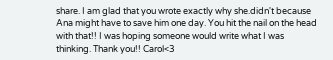share. I am glad that you wrote exactly why she.didn't because Ana might have to save him one day. You hit the nail on the head with that!! I was hoping someone would write what I was thinking. Thank you!! Carol<3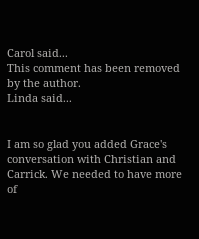Carol said...
This comment has been removed by the author.
Linda said...


I am so glad you added Grace's conversation with Christian and Carrick. We needed to have more of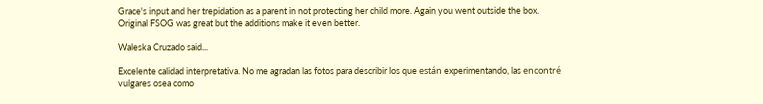Grace's input and her trepidation as a parent in not protecting her child more. Again you went outside the box. Original FSOG was great but the additions make it even better.

Waleska Cruzado said...

Excelente calidad interpretativa. No me agradan las fotos para describir los que están experimentando, las encontré vulgares osea como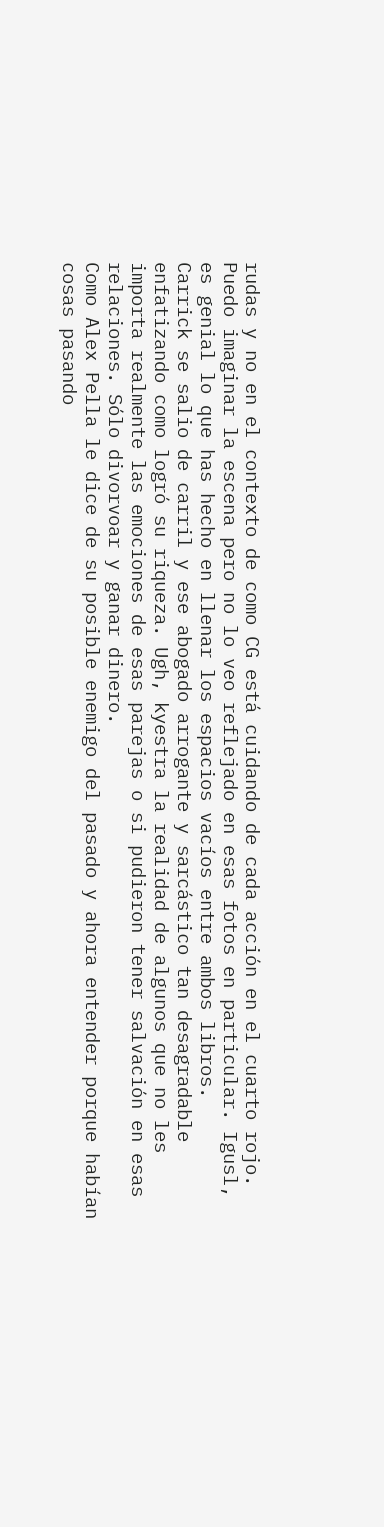rudas y no en el contexto de como CG está cuidando de cada acción en el cuarto rojo. Puedo imaginar la escena pero no lo veo reflejado en esas fotos en particular. Igusl, es genial lo que has hecho en llenar los espacios vacíos entre ambos libros.
Carrick se salio de carril y ese abogado arrogante y sarcástico tan desagradable enfatizando como logró su riqueza. Ugh, kyestra la realidad de algunos que no les importa realmente las emociones de esas parejas o si pudieron tener salvación en esas relaciones. Sólo divorvoar y ganar dinero.
Como Alex Pella le dice de su posible enemigo del pasado y ahora entender porque habían cosas pasando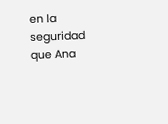en la seguridad que Ana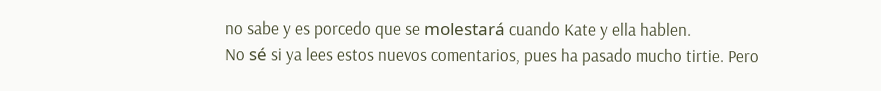no sabe y es porcedo que se molestará cuando Kate y ella hablen.
No sé si ya lees estos nuevos comentarios, pues ha pasado mucho tirtie. Pero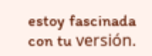estoy fascinada con tu versión.